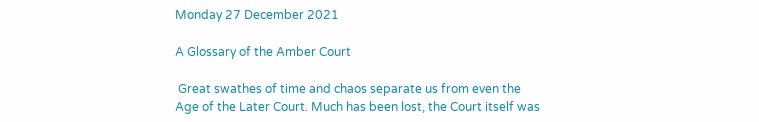Monday 27 December 2021

A Glossary of the Amber Court

 Great swathes of time and chaos separate us from even the Age of the Later Court. Much has been lost, the Court itself was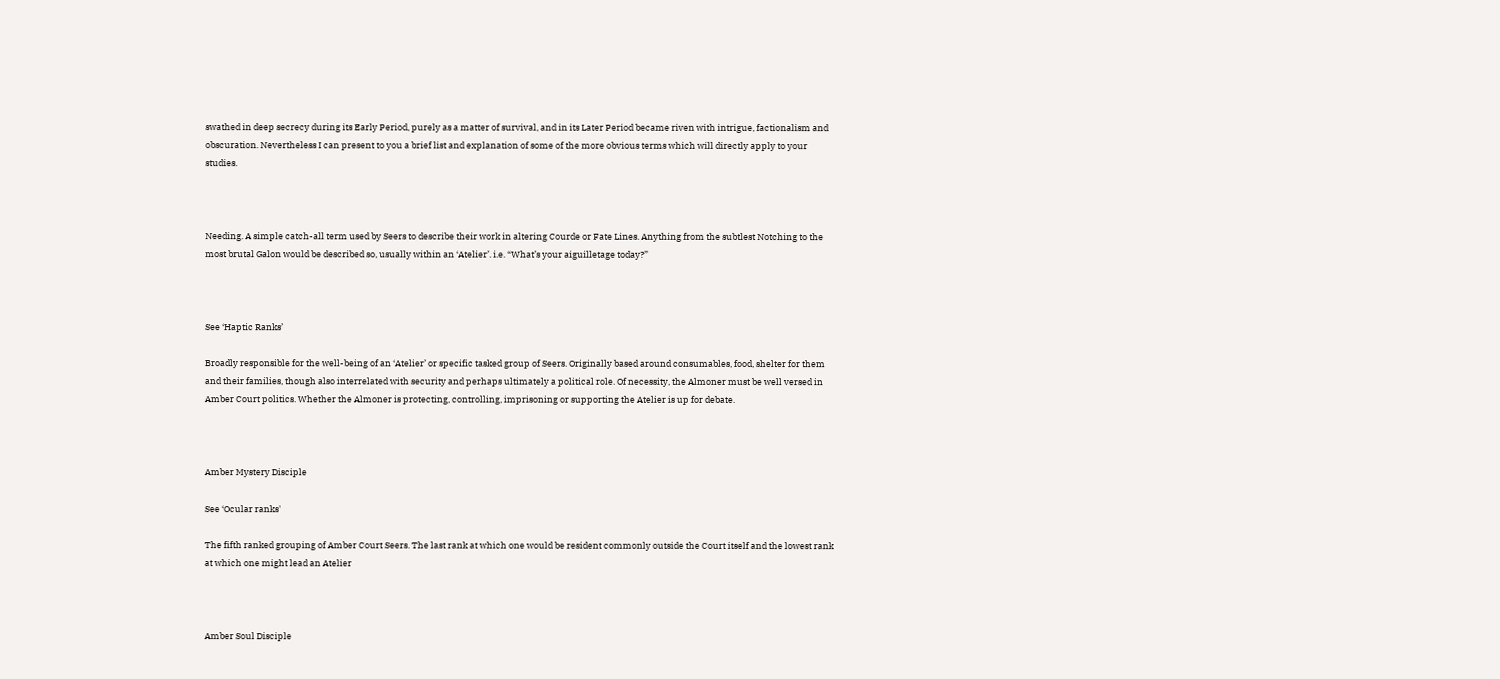swathed in deep secrecy during its Early Period, purely as a matter of survival, and in its Later Period became riven with intrigue, factionalism and obscuration. Nevertheless I can present to you a brief list and explanation of some of the more obvious terms which will directly apply to your studies.



Needing. A simple catch-all term used by Seers to describe their work in altering Courde or Fate Lines. Anything from the subtlest Notching to the most brutal Galon would be described so, usually within an ‘Atelier’. i.e. “What’s your aiguilletage today?”



See ‘Haptic Ranks’

Broadly responsible for the well-being of an ‘Atelier’ or specific tasked group of Seers. Originally based around consumables, food, shelter for them and their families, though also interrelated with security and perhaps ultimately a political role. Of necessity, the Almoner must be well versed in Amber Court politics. Whether the Almoner is protecting, controlling, imprisoning or supporting the Atelier is up for debate.



Amber Mystery Disciple

See ‘Ocular ranks'

The fifth ranked grouping of Amber Court Seers. The last rank at which one would be resident commonly outside the Court itself and the lowest rank at which one might lead an Atelier



Amber Soul Disciple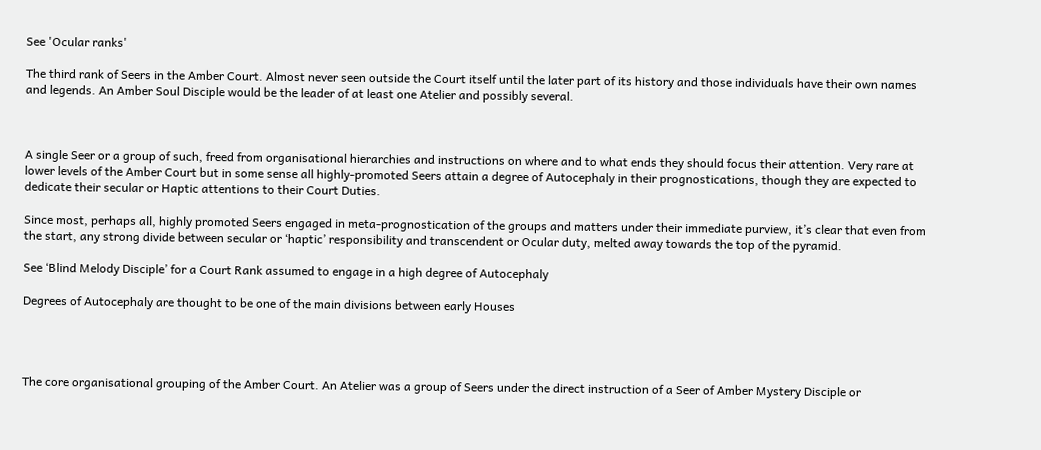See 'Ocular ranks'

The third rank of Seers in the Amber Court. Almost never seen outside the Court itself until the later part of its history and those individuals have their own names and legends. An Amber Soul Disciple would be the leader of at least one Atelier and possibly several.



A single Seer or a group of such, freed from organisational hierarchies and instructions on where and to what ends they should focus their attention. Very rare at lower levels of the Amber Court but in some sense all highly-promoted Seers attain a degree of Autocephaly in their prognostications, though they are expected to dedicate their secular or Haptic attentions to their Court Duties.

Since most, perhaps all, highly promoted Seers engaged in meta-prognostication of the groups and matters under their immediate purview, it’s clear that even from the start, any strong divide between secular or ‘haptic’ responsibility and transcendent or Ocular duty, melted away towards the top of the pyramid.

See ‘Blind Melody Disciple’ for a Court Rank assumed to engage in a high degree of Autocephaly

Degrees of Autocephaly are thought to be one of the main divisions between early Houses




The core organisational grouping of the Amber Court. An Atelier was a group of Seers under the direct instruction of a Seer of Amber Mystery Disciple or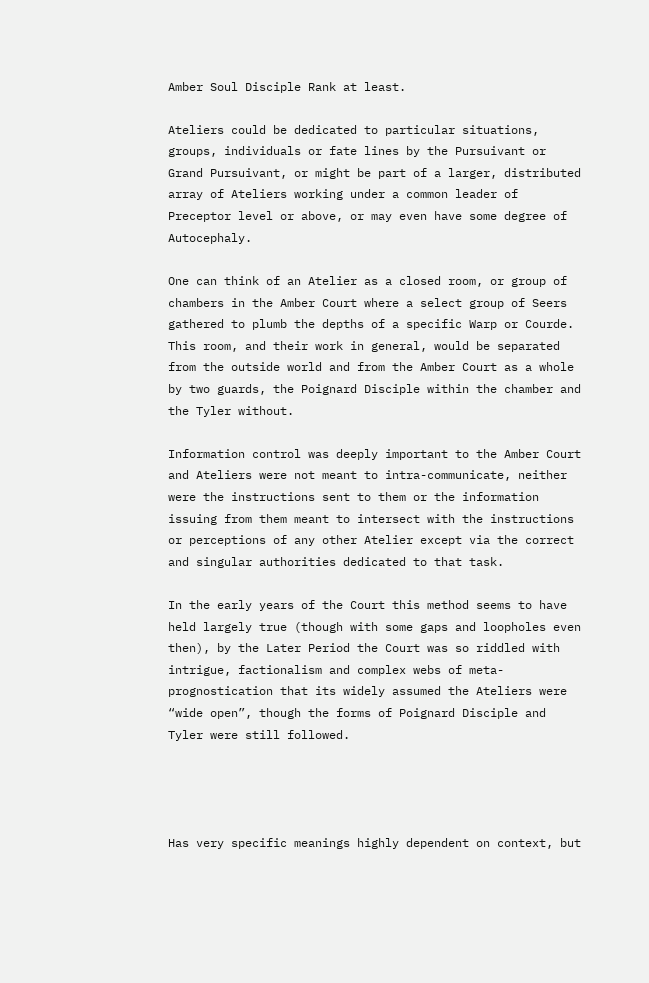Amber Soul Disciple Rank at least.

Ateliers could be dedicated to particular situations, groups, individuals or fate lines by the Pursuivant or Grand Pursuivant, or might be part of a larger, distributed array of Ateliers working under a common leader of Preceptor level or above, or may even have some degree of Autocephaly.

One can think of an Atelier as a closed room, or group of chambers in the Amber Court where a select group of Seers gathered to plumb the depths of a specific Warp or Courde. This room, and their work in general, would be separated from the outside world and from the Amber Court as a whole by two guards, the Poignard Disciple within the chamber and the Tyler without.

Information control was deeply important to the Amber Court and Ateliers were not meant to intra-communicate, neither were the instructions sent to them or the information issuing from them meant to intersect with the instructions or perceptions of any other Atelier except via the correct and singular authorities dedicated to that task.

In the early years of the Court this method seems to have held largely true (though with some gaps and loopholes even then), by the Later Period the Court was so riddled with intrigue, factionalism and complex webs of meta-prognostication that its widely assumed the Ateliers were “wide open”, though the forms of Poignard Disciple and Tyler were still followed.




Has very specific meanings highly dependent on context, but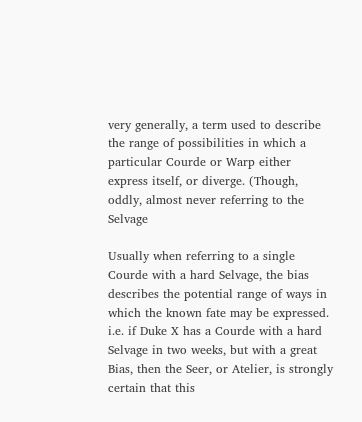very generally, a term used to describe the range of possibilities in which a particular Courde or Warp either express itself, or diverge. (Though, oddly, almost never referring to the Selvage

Usually when referring to a single Courde with a hard Selvage, the bias describes the potential range of ways in which the known fate may be expressed. i.e. if Duke X has a Courde with a hard Selvage in two weeks, but with a great Bias, then the Seer, or Atelier, is strongly certain that this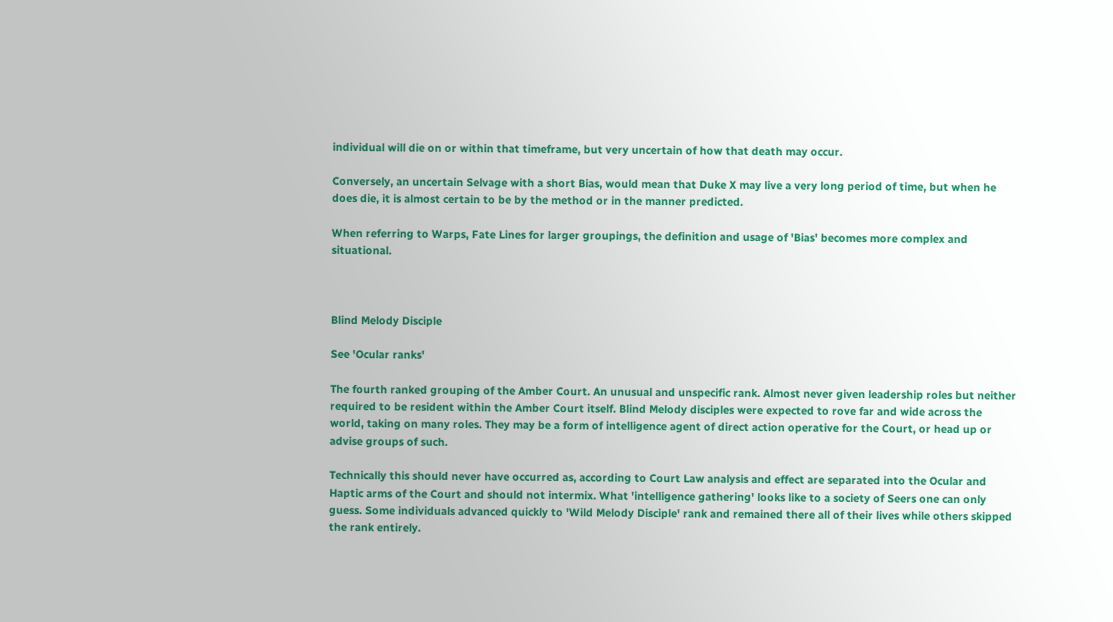individual will die on or within that timeframe, but very uncertain of how that death may occur.

Conversely, an uncertain Selvage with a short Bias, would mean that Duke X may live a very long period of time, but when he does die, it is almost certain to be by the method or in the manner predicted.

When referring to Warps, Fate Lines for larger groupings, the definition and usage of 'Bias' becomes more complex and situational.



Blind Melody Disciple

See 'Ocular ranks'

The fourth ranked grouping of the Amber Court. An unusual and unspecific rank. Almost never given leadership roles but neither required to be resident within the Amber Court itself. Blind Melody disciples were expected to rove far and wide across the world, taking on many roles. They may be a form of intelligence agent of direct action operative for the Court, or head up or advise groups of such.

Technically this should never have occurred as, according to Court Law analysis and effect are separated into the Ocular and Haptic arms of the Court and should not intermix. What 'intelligence gathering' looks like to a society of Seers one can only guess. Some individuals advanced quickly to 'Wild Melody Disciple' rank and remained there all of their lives while others skipped the rank entirely.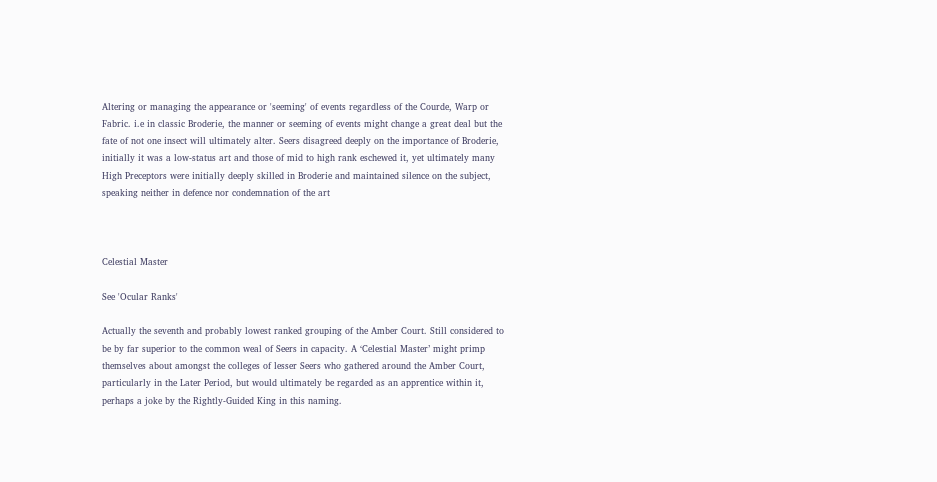Altering or managing the appearance or 'seeming' of events regardless of the Courde, Warp or Fabric. i.e in classic Broderie, the manner or seeming of events might change a great deal but the fate of not one insect will ultimately alter. Seers disagreed deeply on the importance of Broderie, initially it was a low-status art and those of mid to high rank eschewed it, yet ultimately many High Preceptors were initially deeply skilled in Broderie and maintained silence on the subject, speaking neither in defence nor condemnation of the art



Celestial Master

See 'Ocular Ranks'

Actually the seventh and probably lowest ranked grouping of the Amber Court. Still considered to be by far superior to the common weal of Seers in capacity. A ‘Celestial Master’ might primp themselves about amongst the colleges of lesser Seers who gathered around the Amber Court, particularly in the Later Period, but would ultimately be regarded as an apprentice within it, perhaps a joke by the Rightly-Guided King in this naming.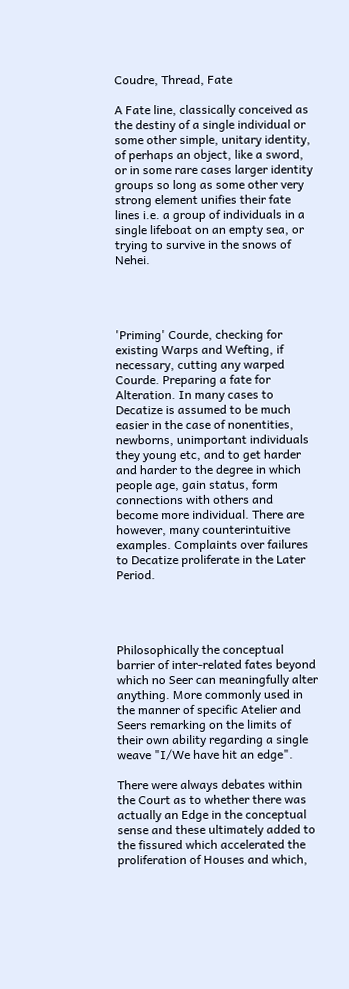Coudre, Thread, Fate

A Fate line, classically conceived as the destiny of a single individual or some other simple, unitary identity, of perhaps an object, like a sword, or in some rare cases larger identity groups so long as some other very strong element unifies their fate lines i.e. a group of individuals in a single lifeboat on an empty sea, or trying to survive in the snows of Nehei.




'Priming' Courde, checking for existing Warps and Wefting, if necessary, cutting any warped Courde. Preparing a fate for Alteration. In many cases to Decatize is assumed to be much easier in the case of nonentities, newborns, unimportant individuals they young etc, and to get harder and harder to the degree in which people age, gain status, form connections with others and become more individual. There are however, many counterintuitive examples. Complaints over failures to Decatize proliferate in the Later Period.




Philosophically the conceptual barrier of inter-related fates beyond which no Seer can meaningfully alter anything. More commonly used in the manner of specific Atelier and Seers remarking on the limits of their own ability regarding a single weave "I/We have hit an edge".

There were always debates within the Court as to whether there was actually an Edge in the conceptual sense and these ultimately added to the fissured which accelerated the proliferation of Houses and which,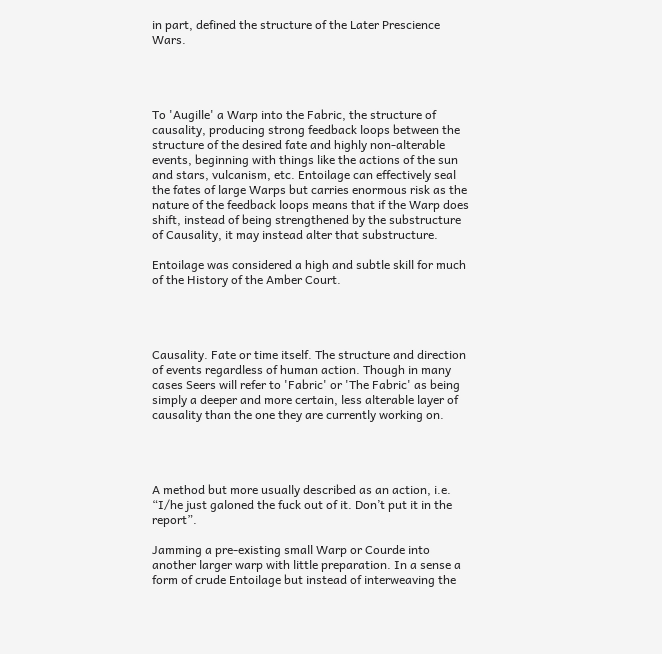in part, defined the structure of the Later Prescience Wars.




To 'Augille' a Warp into the Fabric, the structure of causality, producing strong feedback loops between the structure of the desired fate and highly non-alterable events, beginning with things like the actions of the sun and stars, vulcanism, etc. Entoilage can effectively seal the fates of large Warps but carries enormous risk as the nature of the feedback loops means that if the Warp does shift, instead of being strengthened by the substructure of Causality, it may instead alter that substructure.

Entoilage was considered a high and subtle skill for much of the History of the Amber Court.




Causality. Fate or time itself. The structure and direction of events regardless of human action. Though in many cases Seers will refer to 'Fabric' or 'The Fabric' as being simply a deeper and more certain, less alterable layer of causality than the one they are currently working on.




A method but more usually described as an action, i.e. “I/he just galoned the fuck out of it. Don’t put it in the report”.

Jamming a pre-existing small Warp or Courde into another larger warp with little preparation. In a sense a form of crude Entoilage but instead of interweaving the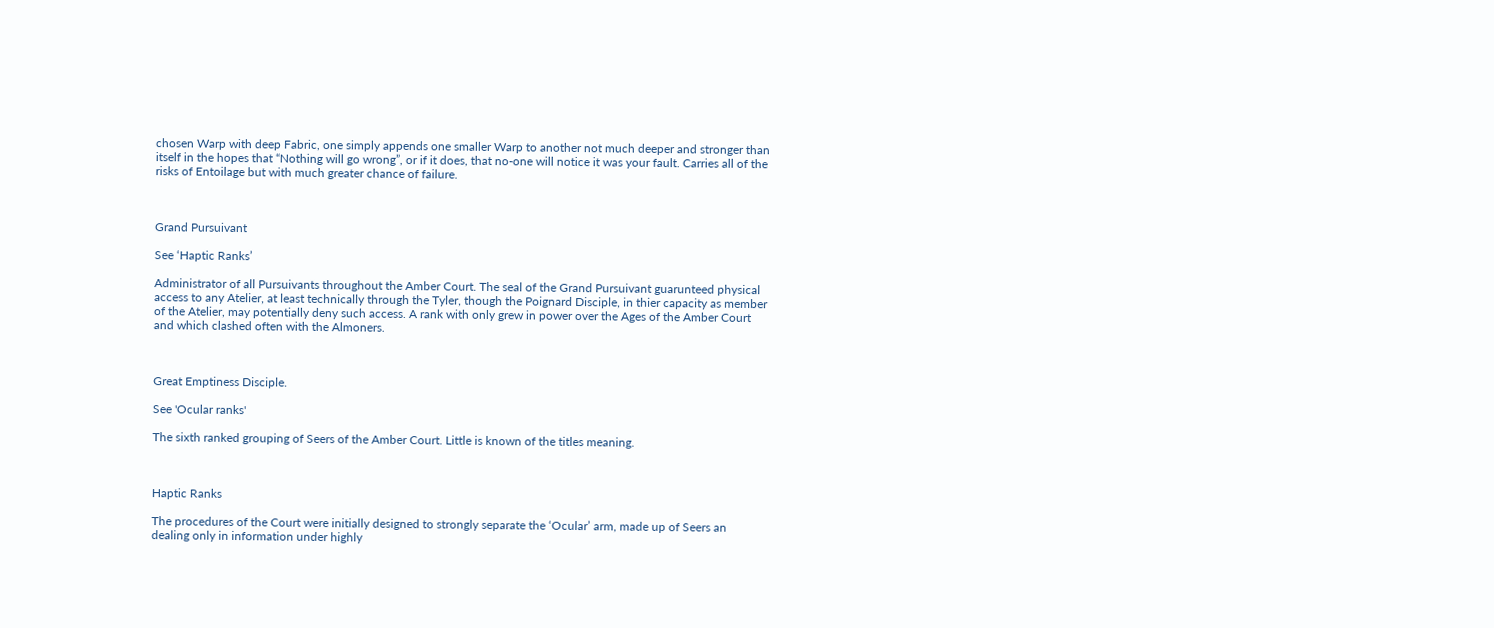chosen Warp with deep Fabric, one simply appends one smaller Warp to another not much deeper and stronger than itself in the hopes that “Nothing will go wrong”, or if it does, that no-one will notice it was your fault. Carries all of the risks of Entoilage but with much greater chance of failure.



Grand Pursuivant

See ‘Haptic Ranks’

Administrator of all Pursuivants throughout the Amber Court. The seal of the Grand Pursuivant guarunteed physical access to any Atelier, at least technically through the Tyler, though the Poignard Disciple, in thier capacity as member of the Atelier, may potentially deny such access. A rank with only grew in power over the Ages of the Amber Court and which clashed often with the Almoners.



Great Emptiness Disciple.

See 'Ocular ranks'

The sixth ranked grouping of Seers of the Amber Court. Little is known of the titles meaning.



Haptic Ranks

The procedures of the Court were initially designed to strongly separate the ‘Ocular’ arm, made up of Seers an dealing only in information under highly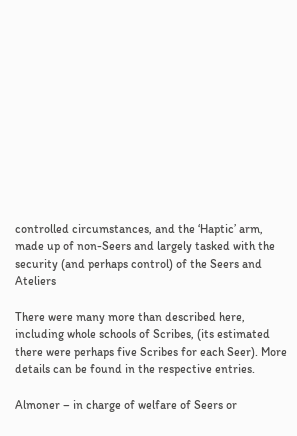controlled circumstances, and the ‘Haptic’ arm, made up of non-Seers and largely tasked with the security (and perhaps control) of the Seers and Ateliers

There were many more than described here, including whole schools of Scribes, (its estimated there were perhaps five Scribes for each Seer). More details can be found in the respective entries.

Almoner – in charge of welfare of Seers or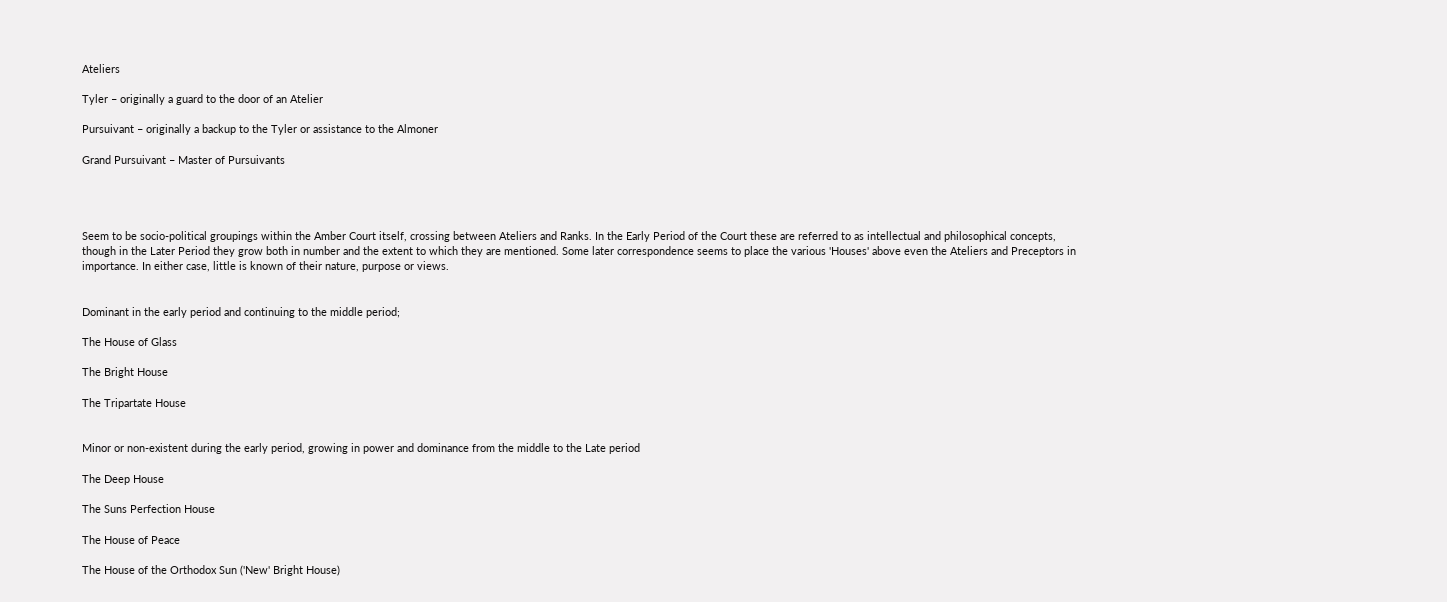Ateliers

Tyler – originally a guard to the door of an Atelier

Pursuivant – originally a backup to the Tyler or assistance to the Almoner

Grand Pursuivant – Master of Pursuivants




Seem to be socio-political groupings within the Amber Court itself, crossing between Ateliers and Ranks. In the Early Period of the Court these are referred to as intellectual and philosophical concepts, though in the Later Period they grow both in number and the extent to which they are mentioned. Some later correspondence seems to place the various 'Houses' above even the Ateliers and Preceptors in importance. In either case, little is known of their nature, purpose or views.


Dominant in the early period and continuing to the middle period;

The House of Glass

The Bright House

The Tripartate House


Minor or non-existent during the early period, growing in power and dominance from the middle to the Late period

The Deep House

The Suns Perfection House

The House of Peace

The House of the Orthodox Sun ('New' Bright House)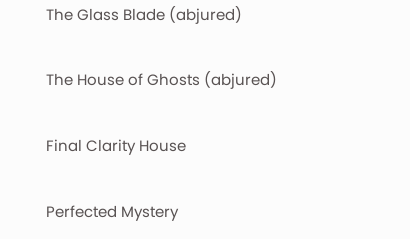The Glass Blade (abjured)

The House of Ghosts (abjured)

Final Clarity House

Perfected Mystery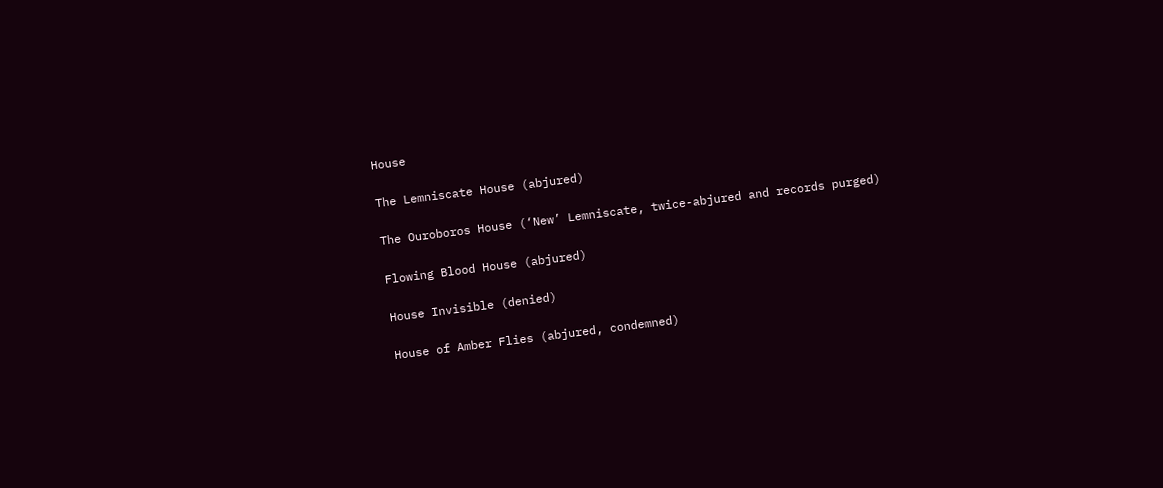House

The Lemniscate House (abjured)

The Ouroboros House (‘New’ Lemniscate, twice-abjured and records purged)

Flowing Blood House (abjured)

House Invisible (denied)

House of Amber Flies (abjured, condemned)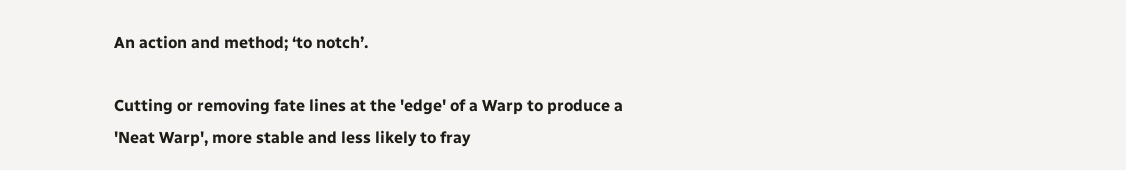An action and method; ‘to notch’.

Cutting or removing fate lines at the 'edge' of a Warp to produce a 'Neat Warp', more stable and less likely to fray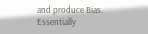and produce Bias. Essentially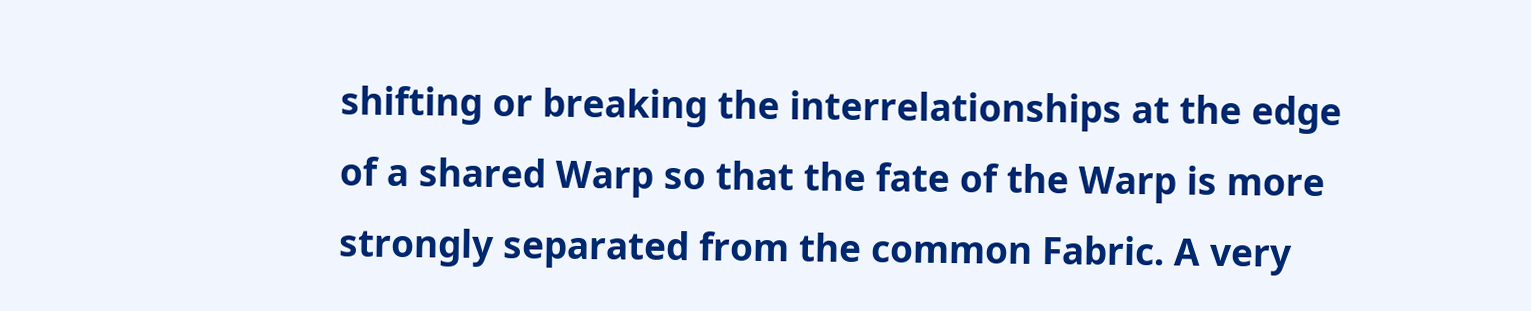shifting or breaking the interrelationships at the edge of a shared Warp so that the fate of the Warp is more strongly separated from the common Fabric. A very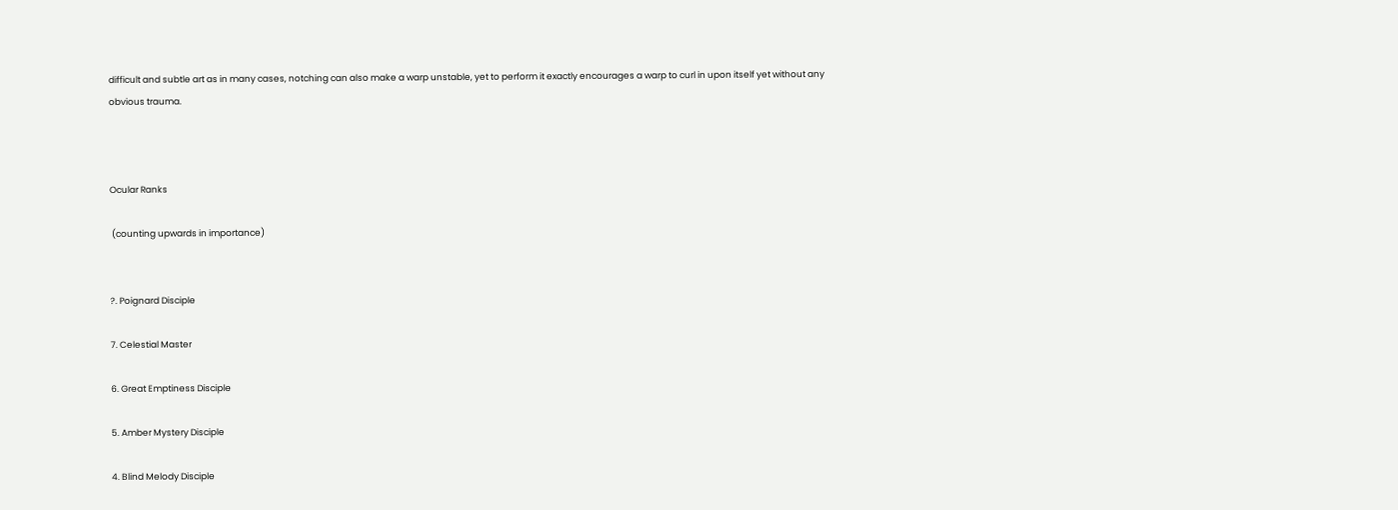difficult and subtle art as in many cases, notching can also make a warp unstable, yet to perform it exactly encourages a warp to curl in upon itself yet without any obvious trauma.



Ocular Ranks

 (counting upwards in importance)


?. Poignard Disciple

7. Celestial Master

6. Great Emptiness Disciple

5. Amber Mystery Disciple

4. Blind Melody Disciple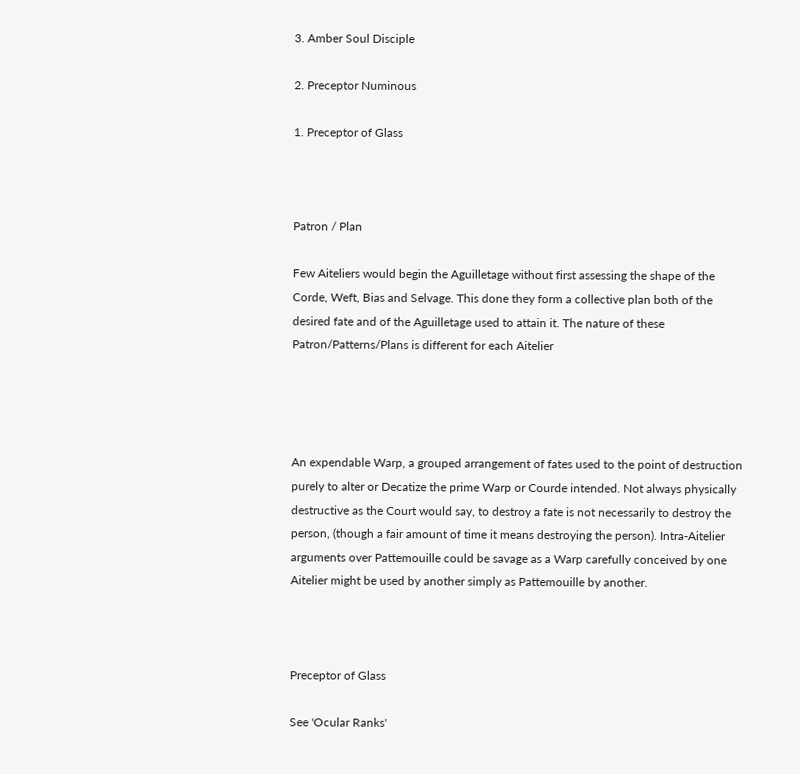3. Amber Soul Disciple

2. Preceptor Numinous

1. Preceptor of Glass



Patron / Plan

Few Aiteliers would begin the Aguilletage without first assessing the shape of the Corde, Weft, Bias and Selvage. This done they form a collective plan both of the desired fate and of the Aguilletage used to attain it. The nature of these Patron/Patterns/Plans is different for each Aitelier




An expendable Warp, a grouped arrangement of fates used to the point of destruction purely to alter or Decatize the prime Warp or Courde intended. Not always physically destructive as the Court would say, to destroy a fate is not necessarily to destroy the person, (though a fair amount of time it means destroying the person). Intra-Aitelier arguments over Pattemouille could be savage as a Warp carefully conceived by one Aitelier might be used by another simply as Pattemouille by another.



Preceptor of Glass

See 'Ocular Ranks'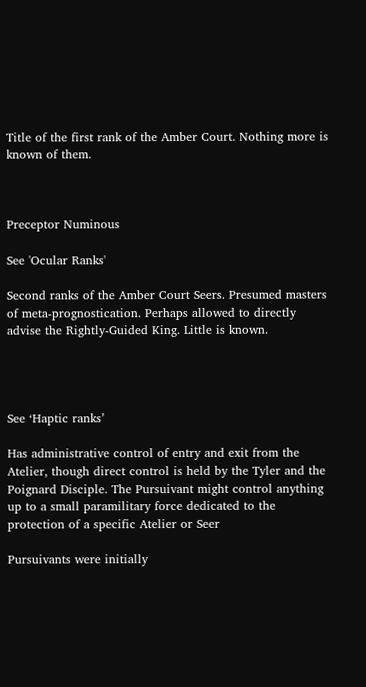Title of the first rank of the Amber Court. Nothing more is known of them.



Preceptor Numinous

See 'Ocular Ranks'

Second ranks of the Amber Court Seers. Presumed masters of meta-prognostication. Perhaps allowed to directly advise the Rightly-Guided King. Little is known.




See ‘Haptic ranks’

Has administrative control of entry and exit from the Atelier, though direct control is held by the Tyler and the Poignard Disciple. The Pursuivant might control anything up to a small paramilitary force dedicated to the protection of a specific Atelier or Seer

Pursuivants were initially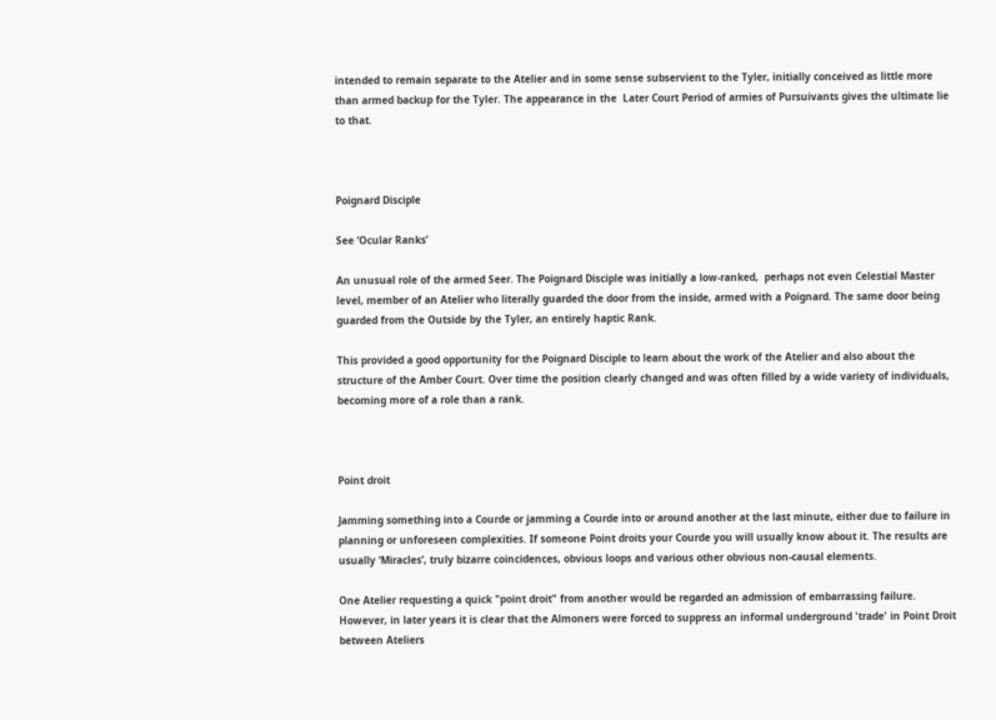intended to remain separate to the Atelier and in some sense subservient to the Tyler, initially conceived as little more than armed backup for the Tyler. The appearance in the  Later Court Period of armies of Pursuivants gives the ultimate lie to that.



Poignard Disciple

See ‘Ocular Ranks’

An unusual role of the armed Seer. The Poignard Disciple was initially a low-ranked,  perhaps not even Celestial Master level, member of an Atelier who literally guarded the door from the inside, armed with a Poignard. The same door being guarded from the Outside by the Tyler, an entirely haptic Rank.

This provided a good opportunity for the Poignard Disciple to learn about the work of the Atelier and also about the structure of the Amber Court. Over time the position clearly changed and was often filled by a wide variety of individuals, becoming more of a role than a rank.



Point droit

Jamming something into a Courde or jamming a Courde into or around another at the last minute, either due to failure in planning or unforeseen complexities. If someone Point droits your Courde you will usually know about it. The results are usually ‘Miracles’, truly bizarre coincidences, obvious loops and various other obvious non-causal elements.

One Atelier requesting a quick "point droit" from another would be regarded an admission of embarrassing failure. However, in later years it is clear that the Almoners were forced to suppress an informal underground 'trade' in Point Droit between Ateliers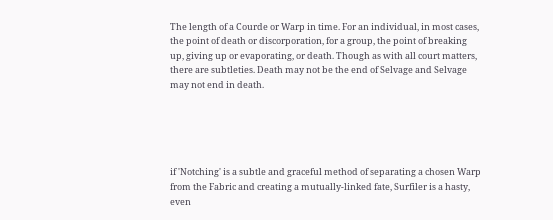The length of a Courde or Warp in time. For an individual, in most cases, the point of death or discorporation, for a group, the point of breaking up, giving up or evaporating, or death. Though as with all court matters, there are subtleties. Death may not be the end of Selvage and Selvage may not end in death.





if 'Notching' is a subtle and graceful method of separating a chosen Warp from the Fabric and creating a mutually-linked fate, Surfiler is a hasty, even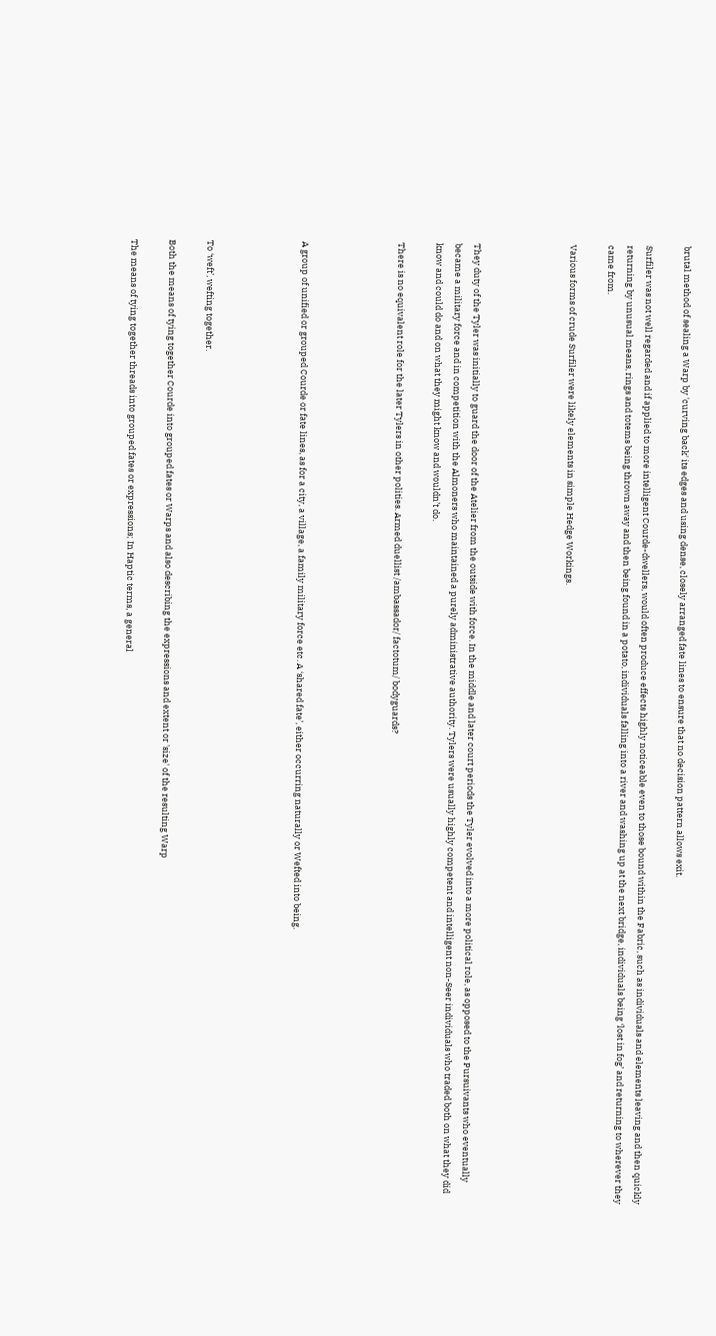brutal method of sealing a Warp by 'curving back' its edges and using dense, closely arranged fate lines to ensure that no decision pattern allows exit.

Surfiler was not well regarded and if applied to more intelligent Courde-dwellers, would often produce effects highly noticeable even to those bound within the Fabric, such as individuals and elements leaving and then quickly returning by unusual means, rings and totems being thrown away and then being found in a potato, individuals falling into a river and washing up at the next bridge, individuals being ‘lost in fog’ and returning to wherever they came from.

Various forms of crude Surfiler were likely elements in simple Hedge Workings.




They duty of the Tyler was initially to guard the door of the Atelier from the outside with force. In the middle and later court periods the Tyler evolved into a more political role, as opposed to the Pursuivants who eventually became a military force and in competition with the Almoners who maintained a purely administrative authority. Tylers were usually highly competent and intelligent non-Seer individuals who traded both on what they did know and could do and on what they might know and wouldn’t do.

There is no equivalent role for the later Tylers in other polities. Armed duellist /ambassador/ factotum/ bodyguards?




A group of unified or grouped Courde or fate lines, as for a city, a village, a family military force etc. A ‘shared fate’, either occurring naturally or Wefted into being.




To ‘weft’, wefting together.

Both the means of tying together Courde into grouped fates or Warps and also describing the expressions and extent or 'size' of the resulting Warp

The means of tying together threads into grouped fates or expressions; In Haptic terms, a general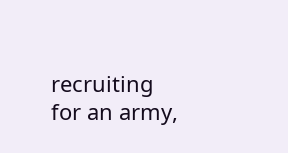recruiting for an army,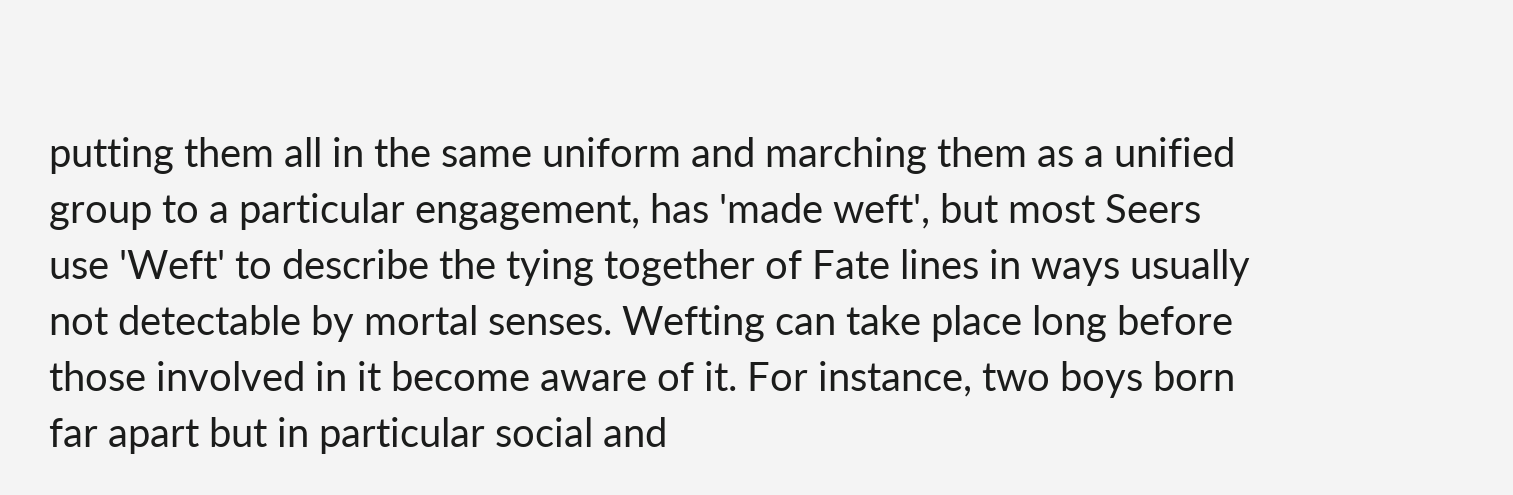putting them all in the same uniform and marching them as a unified group to a particular engagement, has 'made weft', but most Seers use 'Weft' to describe the tying together of Fate lines in ways usually not detectable by mortal senses. Wefting can take place long before those involved in it become aware of it. For instance, two boys born far apart but in particular social and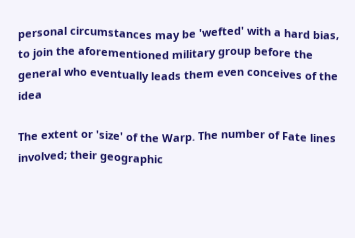personal circumstances may be 'wefted' with a hard bias, to join the aforementioned military group before the general who eventually leads them even conceives of the idea

The extent or 'size' of the Warp. The number of Fate lines involved; their geographic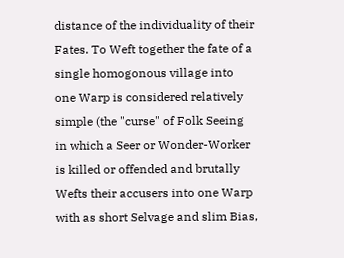distance of the individuality of their Fates. To Weft together the fate of a single homogonous village into one Warp is considered relatively simple (the "curse" of Folk Seeing in which a Seer or Wonder-Worker is killed or offended and brutally Wefts their accusers into one Warp with as short Selvage and slim Bias,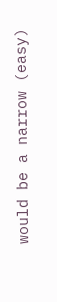would be a narrow (easy)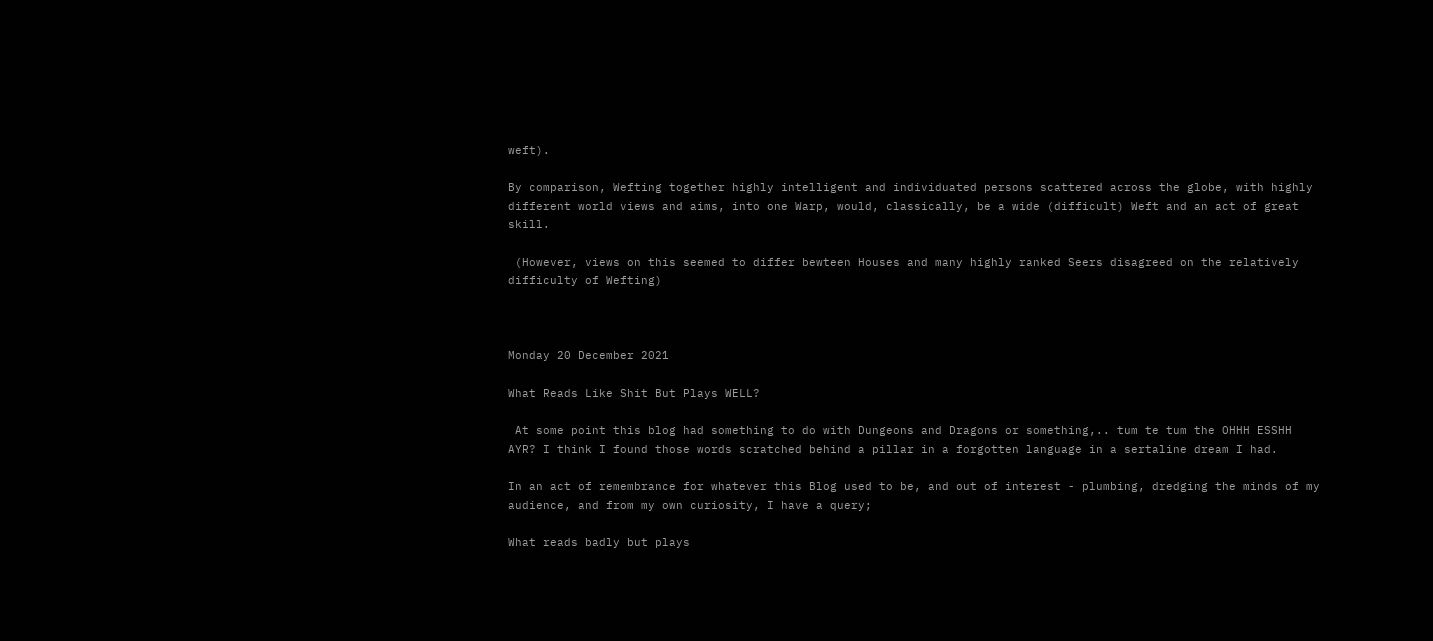weft).

By comparison, Wefting together highly intelligent and individuated persons scattered across the globe, with highly different world views and aims, into one Warp, would, classically, be a wide (difficult) Weft and an act of great skill.

 (However, views on this seemed to differ bewteen Houses and many highly ranked Seers disagreed on the relatively difficulty of Wefting)



Monday 20 December 2021

What Reads Like Shit But Plays WELL?

 At some point this blog had something to do with Dungeons and Dragons or something,.. tum te tum the OHHH ESSHH AYR? I think I found those words scratched behind a pillar in a forgotten language in a sertaline dream I had.

In an act of remembrance for whatever this Blog used to be, and out of interest - plumbing, dredging the minds of my audience, and from my own curiosity, I have a query;

What reads badly but plays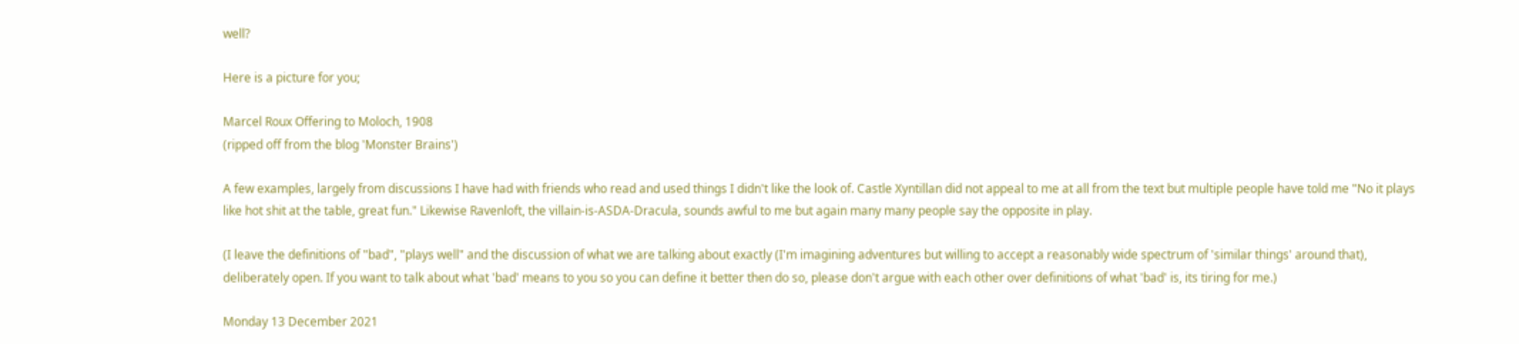well?

Here is a picture for you;

Marcel Roux Offering to Moloch, 1908
(ripped off from the blog 'Monster Brains')

A few examples, largely from discussions I have had with friends who read and used things I didn't like the look of. Castle Xyntillan did not appeal to me at all from the text but multiple people have told me "No it plays like hot shit at the table, great fun." Likewise Ravenloft, the villain-is-ASDA-Dracula, sounds awful to me but again many many people say the opposite in play.

(I leave the definitions of "bad", "plays well" and the discussion of what we are talking about exactly (I'm imagining adventures but willing to accept a reasonably wide spectrum of 'similar things' around that), deliberately open. If you want to talk about what 'bad' means to you so you can define it better then do so, please don't argue with each other over definitions of what 'bad' is, its tiring for me.)

Monday 13 December 2021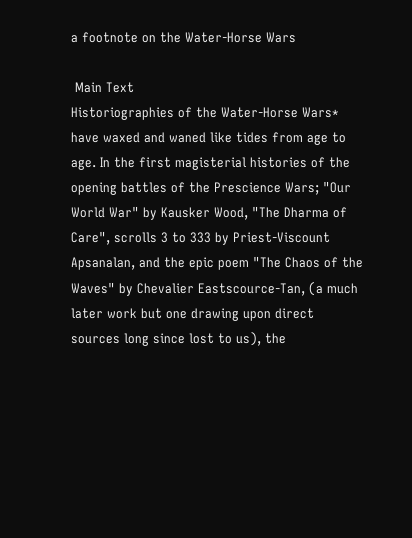a footnote on the Water-Horse Wars

 Main Text
Historiographies of the Water-Horse Wars* have waxed and waned like tides from age to age. In the first magisterial histories of the opening battles of the Prescience Wars; "Our World War" by Kausker Wood, "The Dharma of Care", scrolls 3 to 333 by Priest-Viscount Apsanalan, and the epic poem "The Chaos of the Waves" by Chevalier Eastscource-Tan, (a much later work but one drawing upon direct sources long since lost to us), the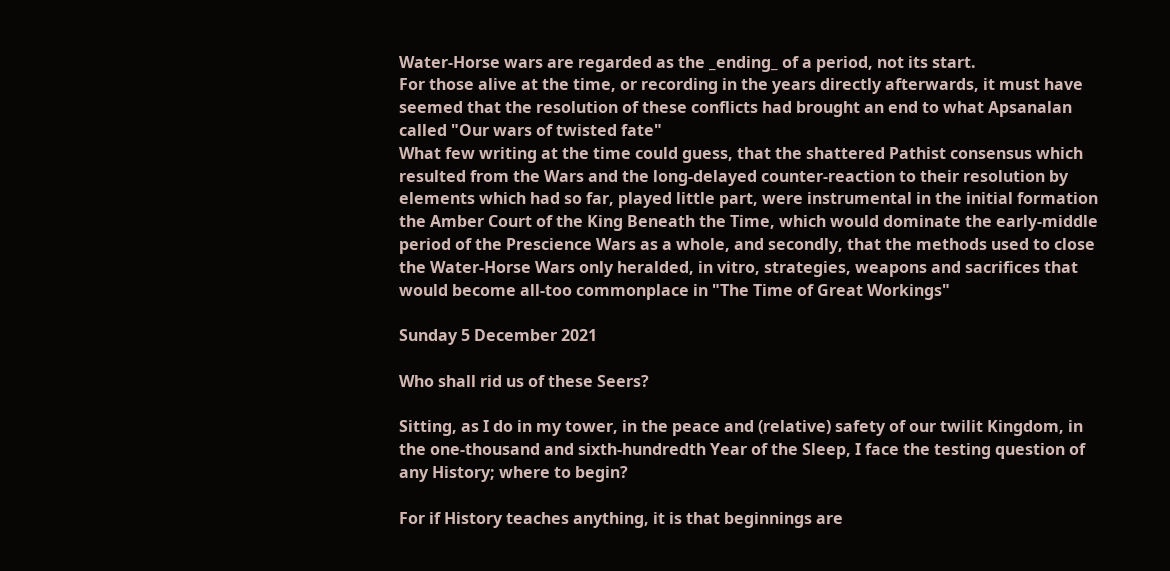Water-Horse wars are regarded as the _ending_ of a period, not its start.
For those alive at the time, or recording in the years directly afterwards, it must have seemed that the resolution of these conflicts had brought an end to what Apsanalan called "Our wars of twisted fate"
What few writing at the time could guess, that the shattered Pathist consensus which resulted from the Wars and the long-delayed counter-reaction to their resolution by elements which had so far, played little part, were instrumental in the initial formation the Amber Court of the King Beneath the Time, which would dominate the early-middle period of the Prescience Wars as a whole, and secondly, that the methods used to close the Water-Horse Wars only heralded, in vitro, strategies, weapons and sacrifices that would become all-too commonplace in "The Time of Great Workings"

Sunday 5 December 2021

Who shall rid us of these Seers?

Sitting, as I do in my tower, in the peace and (relative) safety of our twilit Kingdom, in the one-thousand and sixth-hundredth Year of the Sleep, I face the testing question of any History; where to begin?

For if History teaches anything, it is that beginnings are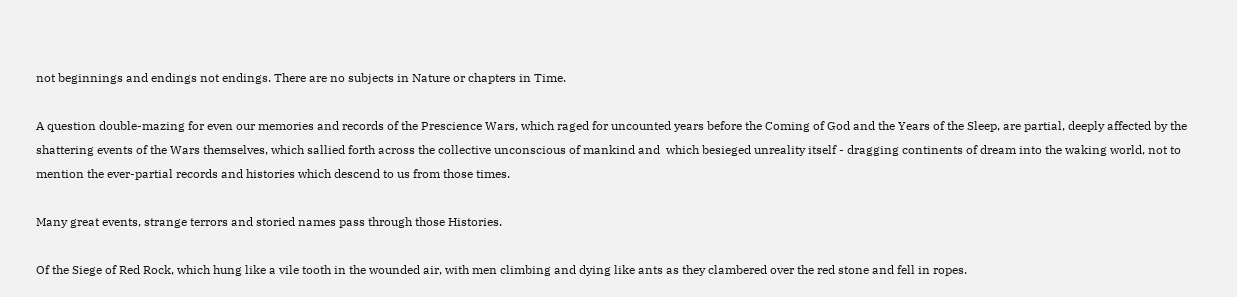not beginnings and endings not endings. There are no subjects in Nature or chapters in Time.

A question double-mazing for even our memories and records of the Prescience Wars, which raged for uncounted years before the Coming of God and the Years of the Sleep, are partial, deeply affected by the shattering events of the Wars themselves, which sallied forth across the collective unconscious of mankind and  which besieged unreality itself - dragging continents of dream into the waking world, not to mention the ever-partial records and histories which descend to us from those times.

Many great events, strange terrors and storied names pass through those Histories.

Of the Siege of Red Rock, which hung like a vile tooth in the wounded air, with men climbing and dying like ants as they clambered over the red stone and fell in ropes.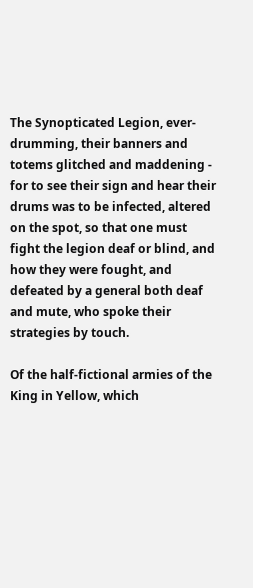The Synopticated Legion, ever-drumming, their banners and totems glitched and maddening -  for to see their sign and hear their drums was to be infected, altered on the spot, so that one must fight the legion deaf or blind, and how they were fought, and defeated by a general both deaf and mute, who spoke their strategies by touch.

Of the half-fictional armies of the King in Yellow, which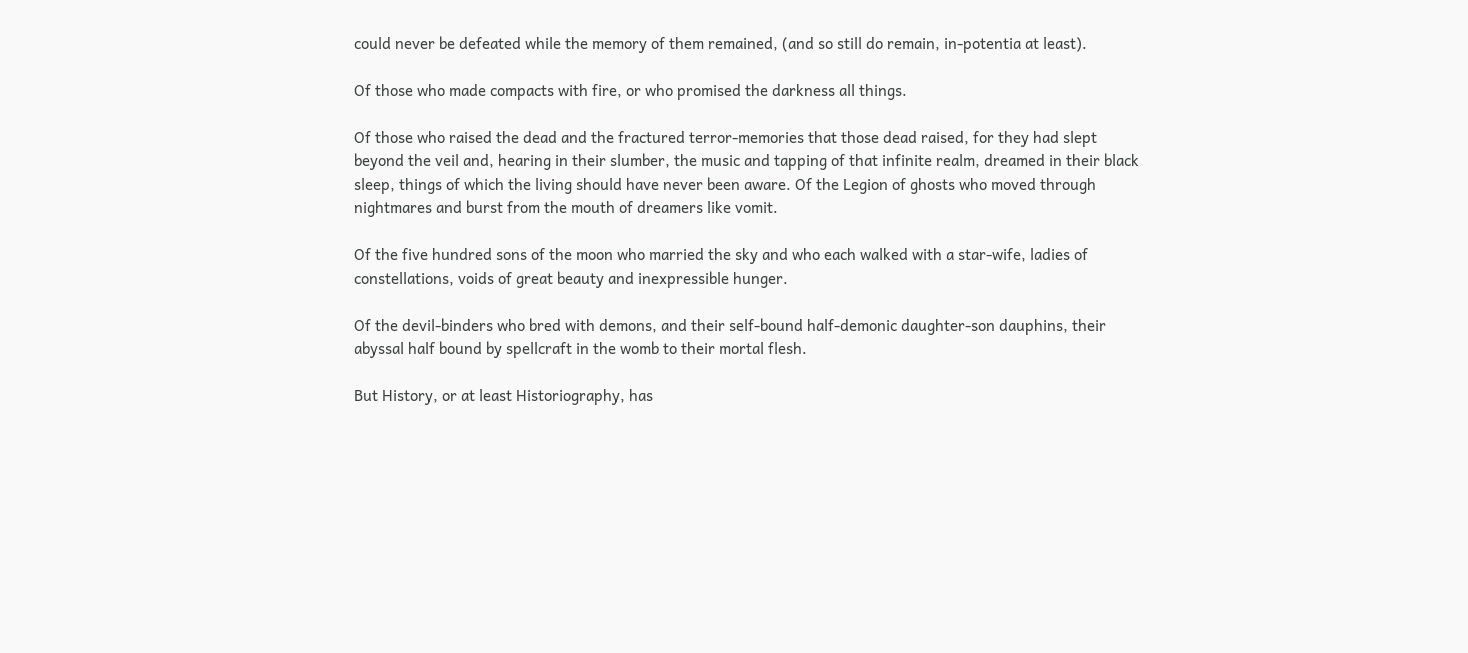could never be defeated while the memory of them remained, (and so still do remain, in-potentia at least).

Of those who made compacts with fire, or who promised the darkness all things.

Of those who raised the dead and the fractured terror-memories that those dead raised, for they had slept beyond the veil and, hearing in their slumber, the music and tapping of that infinite realm, dreamed in their black sleep, things of which the living should have never been aware. Of the Legion of ghosts who moved through nightmares and burst from the mouth of dreamers like vomit.

Of the five hundred sons of the moon who married the sky and who each walked with a star-wife, ladies of constellations, voids of great beauty and inexpressible hunger.

Of the devil-binders who bred with demons, and their self-bound half-demonic daughter-son dauphins, their abyssal half bound by spellcraft in the womb to their mortal flesh.

But History, or at least Historiography, has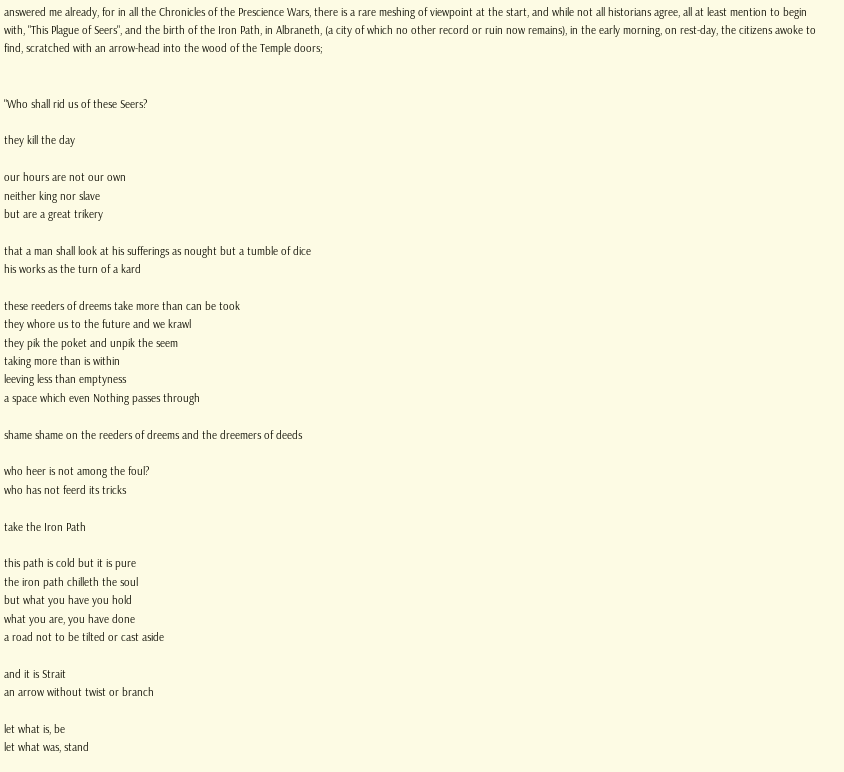answered me already, for in all the Chronicles of the Prescience Wars, there is a rare meshing of viewpoint at the start, and while not all historians agree, all at least mention to begin with, "This Plague of Seers", and the birth of the Iron Path, in Albraneth, (a city of which no other record or ruin now remains), in the early morning, on rest-day, the citizens awoke to find, scratched with an arrow-head into the wood of the Temple doors;


"Who shall rid us of these Seers?

they kill the day

our hours are not our own
neither king nor slave
but are a great trikery

that a man shall look at his sufferings as nought but a tumble of dice
his works as the turn of a kard

these reeders of dreems take more than can be took
they whore us to the future and we krawl
they pik the poket and unpik the seem
taking more than is within
leeving less than emptyness
a space which even Nothing passes through

shame shame on the reeders of dreems and the dreemers of deeds

who heer is not among the foul?
who has not feerd its tricks

take the Iron Path

this path is cold but it is pure
the iron path chilleth the soul
but what you have you hold
what you are, you have done
a road not to be tilted or cast aside

and it is Strait
an arrow without twist or branch

let what is, be
let what was, stand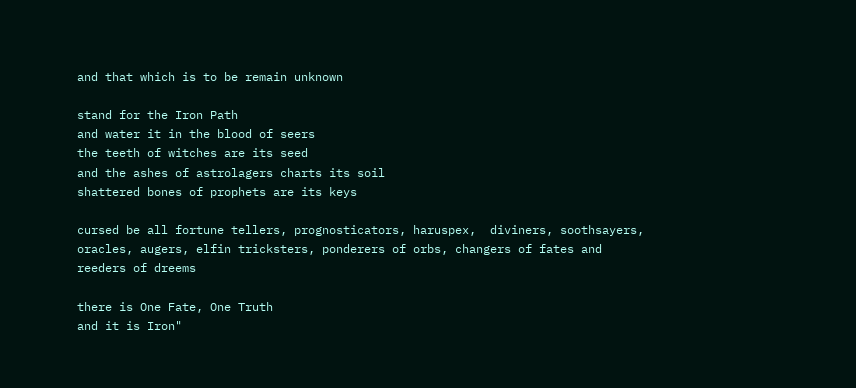and that which is to be remain unknown

stand for the Iron Path
and water it in the blood of seers
the teeth of witches are its seed
and the ashes of astrolagers charts its soil
shattered bones of prophets are its keys

cursed be all fortune tellers, prognosticators, haruspex,  diviners, soothsayers, oracles, augers, elfin tricksters, ponderers of orbs, changers of fates and reeders of dreems

there is One Fate, One Truth
and it is Iron"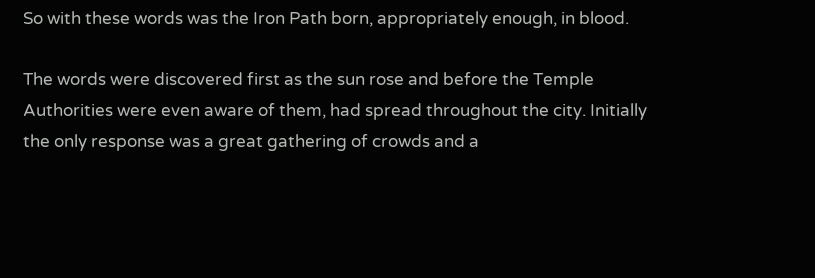So with these words was the Iron Path born, appropriately enough, in blood.

The words were discovered first as the sun rose and before the Temple Authorities were even aware of them, had spread throughout the city. Initially the only response was a great gathering of crowds and a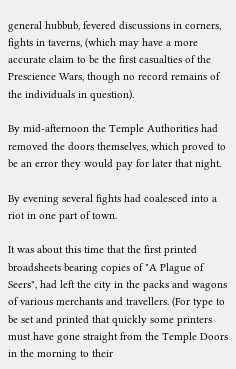general hubbub, fevered discussions in corners, fights in taverns, (which may have a more accurate claim to be the first casualties of the Prescience Wars, though no record remains of the individuals in question).

By mid-afternoon the Temple Authorities had removed the doors themselves, which proved to be an error they would pay for later that night.

By evening several fights had coalesced into a riot in one part of town.

It was about this time that the first printed broadsheets bearing copies of "A Plague of Seers", had left the city in the packs and wagons of various merchants and travellers. (For type to be set and printed that quickly some printers must have gone straight from the Temple Doors in the morning to their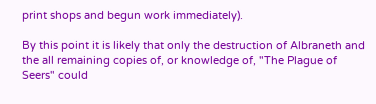print shops and begun work immediately).

By this point it is likely that only the destruction of Albraneth and the all remaining copies of, or knowledge of, "The Plague of Seers" could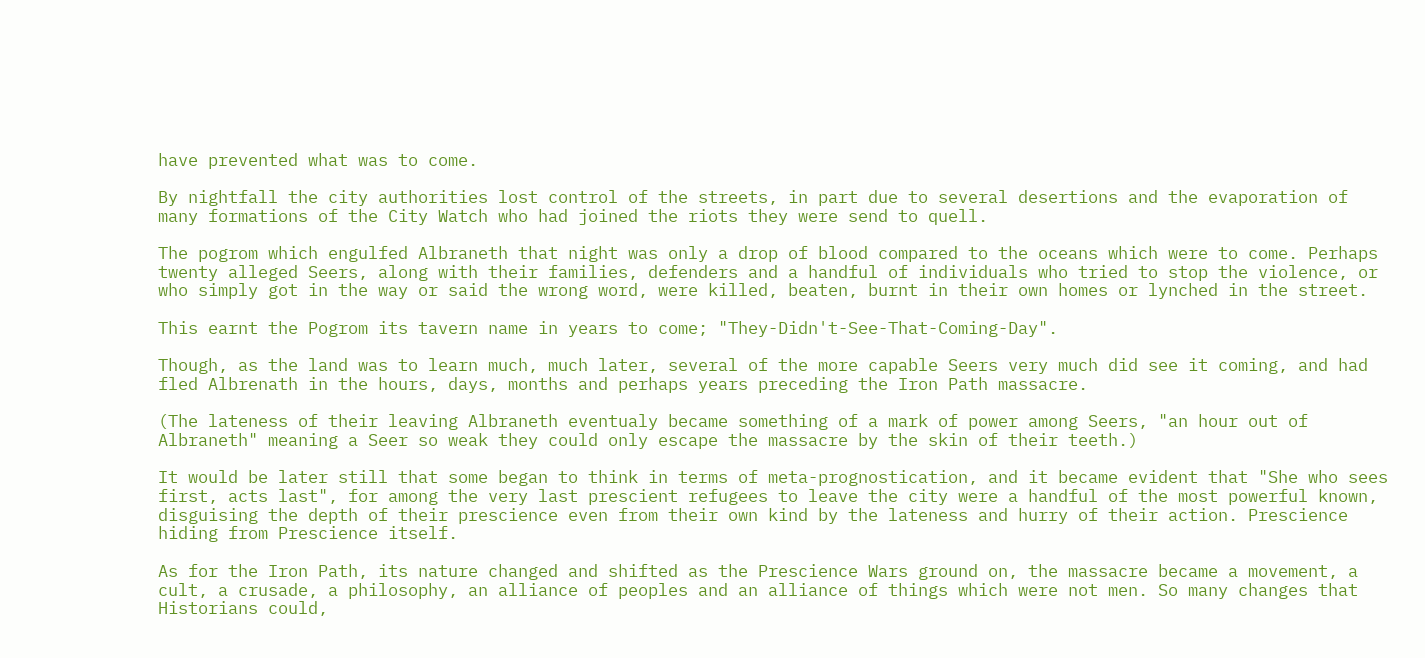have prevented what was to come.

By nightfall the city authorities lost control of the streets, in part due to several desertions and the evaporation of many formations of the City Watch who had joined the riots they were send to quell.

The pogrom which engulfed Albraneth that night was only a drop of blood compared to the oceans which were to come. Perhaps twenty alleged Seers, along with their families, defenders and a handful of individuals who tried to stop the violence, or who simply got in the way or said the wrong word, were killed, beaten, burnt in their own homes or lynched in the street.

This earnt the Pogrom its tavern name in years to come; "They-Didn't-See-That-Coming-Day".

Though, as the land was to learn much, much later, several of the more capable Seers very much did see it coming, and had fled Albrenath in the hours, days, months and perhaps years preceding the Iron Path massacre.

(The lateness of their leaving Albraneth eventualy became something of a mark of power among Seers, "an hour out of Albraneth" meaning a Seer so weak they could only escape the massacre by the skin of their teeth.)

It would be later still that some began to think in terms of meta-prognostication, and it became evident that "She who sees first, acts last", for among the very last prescient refugees to leave the city were a handful of the most powerful known, disguising the depth of their prescience even from their own kind by the lateness and hurry of their action. Prescience hiding from Prescience itself.

As for the Iron Path, its nature changed and shifted as the Prescience Wars ground on, the massacre became a movement, a cult, a crusade, a philosophy, an alliance of peoples and an alliance of things which were not men. So many changes that Historians could,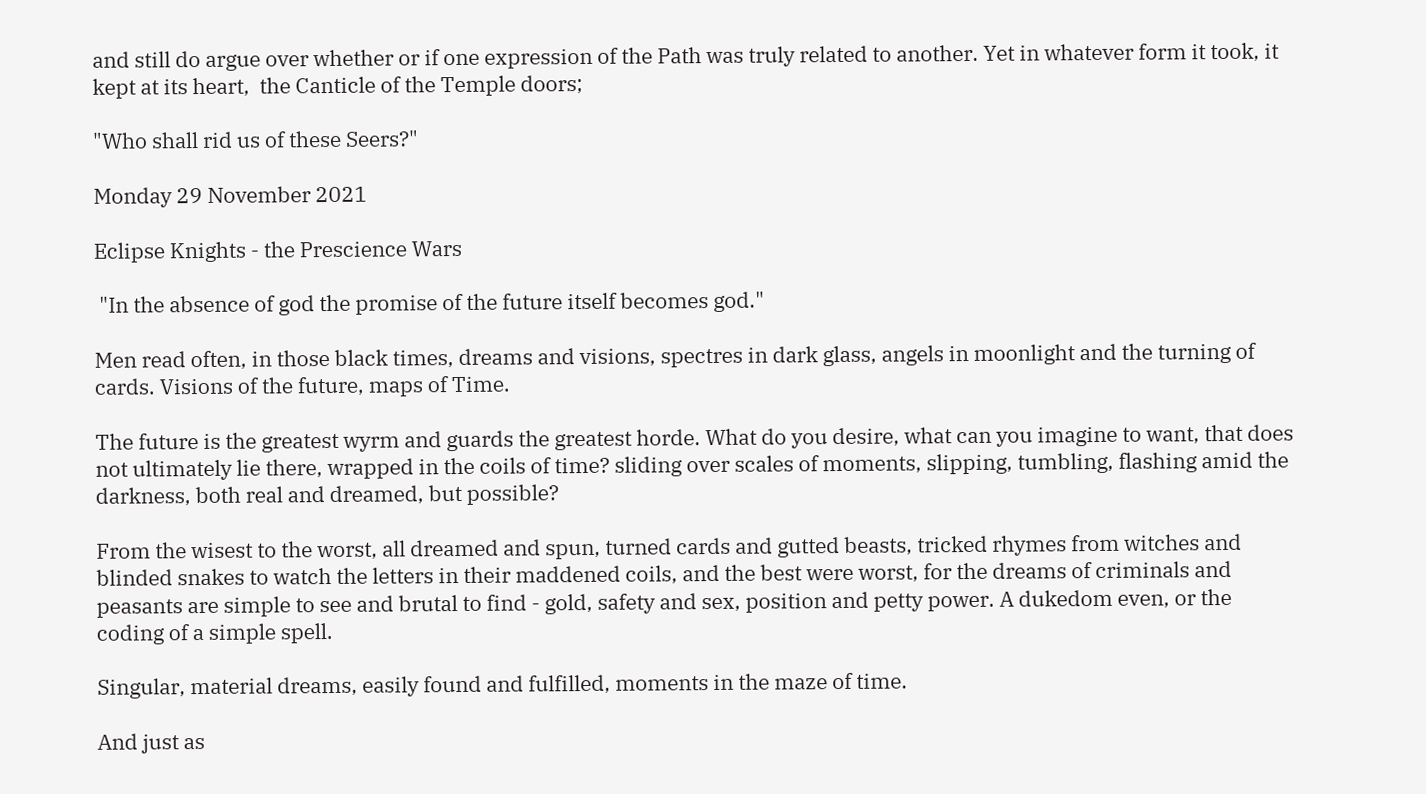and still do argue over whether or if one expression of the Path was truly related to another. Yet in whatever form it took, it kept at its heart,  the Canticle of the Temple doors;

"Who shall rid us of these Seers?"

Monday 29 November 2021

Eclipse Knights - the Prescience Wars

 "In the absence of god the promise of the future itself becomes god."

Men read often, in those black times, dreams and visions, spectres in dark glass, angels in moonlight and the turning of cards. Visions of the future, maps of Time.

The future is the greatest wyrm and guards the greatest horde. What do you desire, what can you imagine to want, that does not ultimately lie there, wrapped in the coils of time? sliding over scales of moments, slipping, tumbling, flashing amid the darkness, both real and dreamed, but possible?

From the wisest to the worst, all dreamed and spun, turned cards and gutted beasts, tricked rhymes from witches and blinded snakes to watch the letters in their maddened coils, and the best were worst, for the dreams of criminals and peasants are simple to see and brutal to find - gold, safety and sex, position and petty power. A dukedom even, or the coding of a simple spell.

Singular, material dreams, easily found and fulfilled, moments in the maze of time.

And just as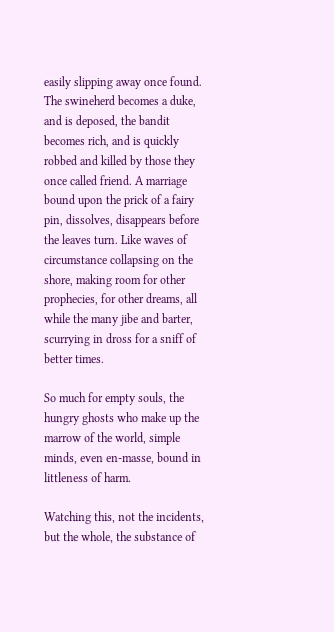easily slipping away once found. The swineherd becomes a duke, and is deposed, the bandit becomes rich, and is quickly robbed and killed by those they once called friend. A marriage bound upon the prick of a fairy pin, dissolves, disappears before the leaves turn. Like waves of circumstance collapsing on the shore, making room for other prophecies, for other dreams, all while the many jibe and barter, scurrying in dross for a sniff of better times.

So much for empty souls, the hungry ghosts who make up the marrow of the world, simple minds, even en-masse, bound in littleness of harm.

Watching this, not the incidents, but the whole, the substance of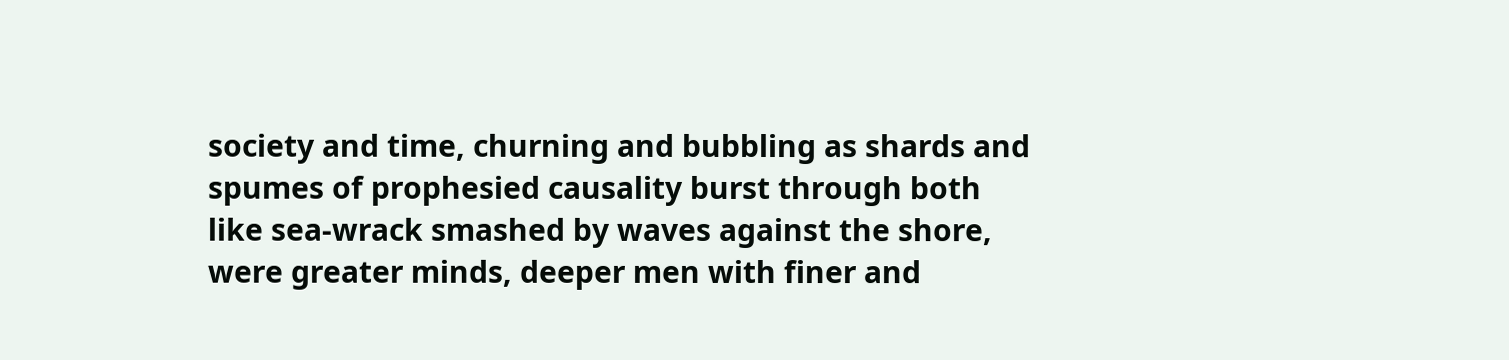society and time, churning and bubbling as shards and spumes of prophesied causality burst through both like sea-wrack smashed by waves against the shore, were greater minds, deeper men with finer and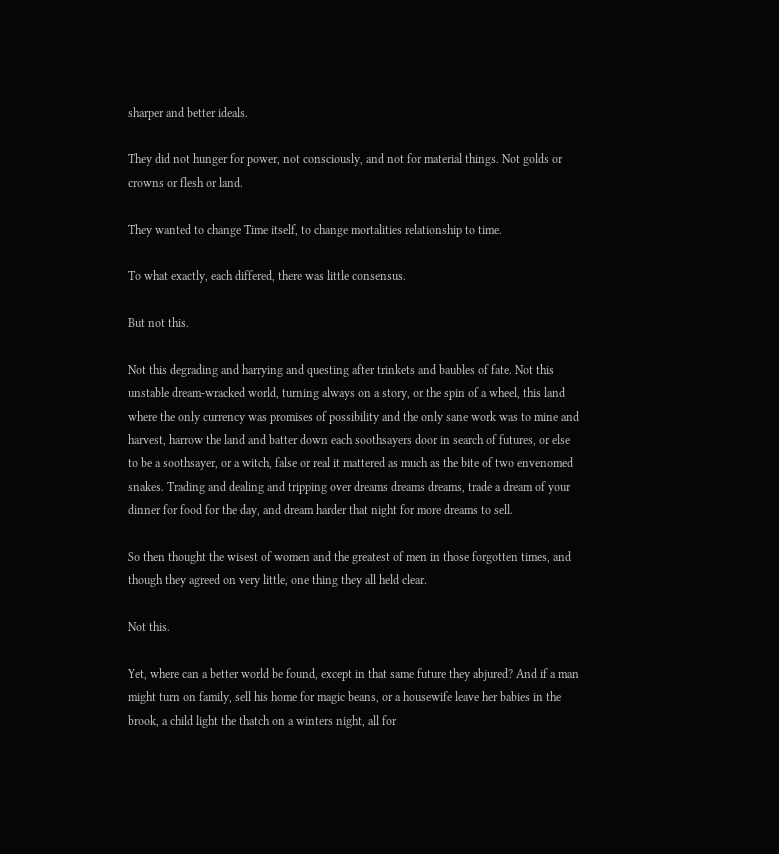sharper and better ideals.

They did not hunger for power, not consciously, and not for material things. Not golds or crowns or flesh or land.

They wanted to change Time itself, to change mortalities relationship to time.

To what exactly, each differed, there was little consensus.

But not this.

Not this degrading and harrying and questing after trinkets and baubles of fate. Not this unstable dream-wracked world, turning always on a story, or the spin of a wheel, this land where the only currency was promises of possibility and the only sane work was to mine and harvest, harrow the land and batter down each soothsayers door in search of futures, or else to be a soothsayer, or a witch, false or real it mattered as much as the bite of two envenomed snakes. Trading and dealing and tripping over dreams dreams dreams, trade a dream of your dinner for food for the day, and dream harder that night for more dreams to sell.

So then thought the wisest of women and the greatest of men in those forgotten times, and though they agreed on very little, one thing they all held clear.

Not this.

Yet, where can a better world be found, except in that same future they abjured? And if a man might turn on family, sell his home for magic beans, or a housewife leave her babies in the brook, a child light the thatch on a winters night, all for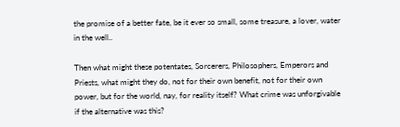the promise of a better fate, be it ever so small, some treasure, a lover, water in the well..

Then what might these potentates, Sorcerers, Philosophers, Emperors and Priests, what might they do, not for their own benefit, not for their own power, but for the world, nay, for reality itself? What crime was unforgivable if the alternative was this?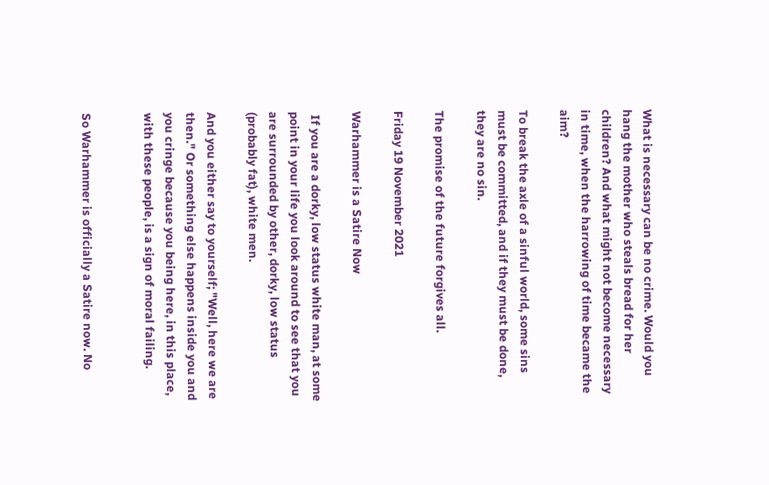What is necessary can be no crime. Would you hang the mother who steals bread for her children? And what might not become necessary in time, when the harrowing of time became the aim?

To break the axle of a sinful world, some sins must be committed, and if they must be done, they are no sin.

The promise of the future forgives all.

Friday 19 November 2021

Warhammer is a Satire Now

 If you are a dorky, low status white man, at some point in your life you look around to see that you are surrounded by other, dorky, low status (probably fat), white men.

And you either say to yourself; "Well, here we are then." Or something else happens inside you and you cringe because you being here, in this place, with these people, is a sign of moral failing.


So Warhammer is officially a Satire now. No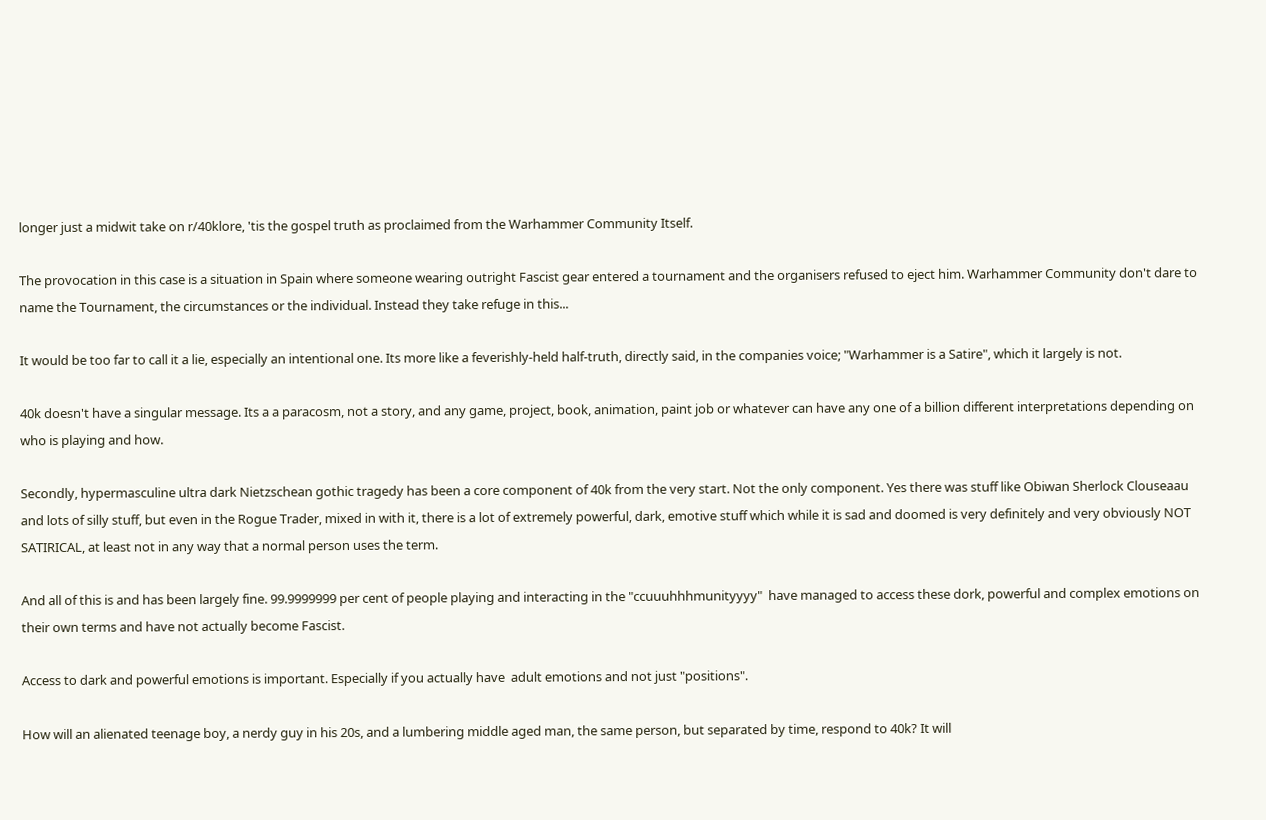longer just a midwit take on r/40klore, 'tis the gospel truth as proclaimed from the Warhammer Community Itself.

The provocation in this case is a situation in Spain where someone wearing outright Fascist gear entered a tournament and the organisers refused to eject him. Warhammer Community don't dare to name the Tournament, the circumstances or the individual. Instead they take refuge in this...

It would be too far to call it a lie, especially an intentional one. Its more like a feverishly-held half-truth, directly said, in the companies voice; "Warhammer is a Satire", which it largely is not.

40k doesn't have a singular message. Its a a paracosm, not a story, and any game, project, book, animation, paint job or whatever can have any one of a billion different interpretations depending on who is playing and how.

Secondly, hypermasculine ultra dark Nietzschean gothic tragedy has been a core component of 40k from the very start. Not the only component. Yes there was stuff like Obiwan Sherlock Clouseaau and lots of silly stuff, but even in the Rogue Trader, mixed in with it, there is a lot of extremely powerful, dark, emotive stuff which while it is sad and doomed is very definitely and very obviously NOT SATIRICAL, at least not in any way that a normal person uses the term.

And all of this is and has been largely fine. 99.9999999 per cent of people playing and interacting in the "ccuuuhhhmunityyyy"  have managed to access these dork, powerful and complex emotions on their own terms and have not actually become Fascist.

Access to dark and powerful emotions is important. Especially if you actually have  adult emotions and not just "positions".

How will an alienated teenage boy, a nerdy guy in his 20s, and a lumbering middle aged man, the same person, but separated by time, respond to 40k? It will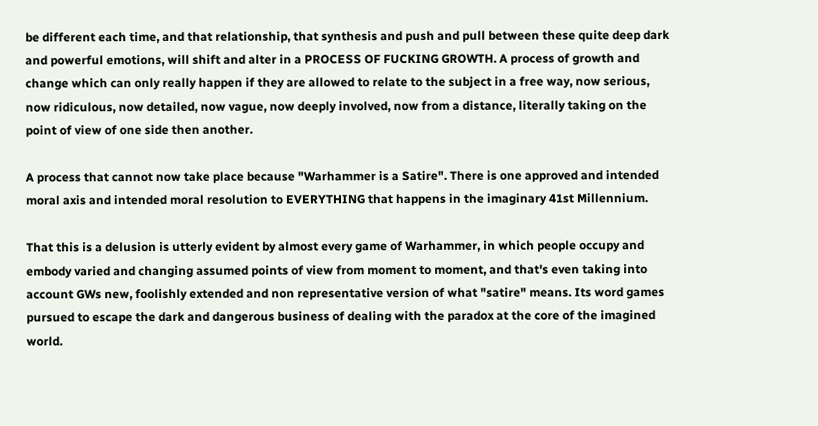be different each time, and that relationship, that synthesis and push and pull between these quite deep dark and powerful emotions, will shift and alter in a PROCESS OF FUCKING GROWTH. A process of growth and change which can only really happen if they are allowed to relate to the subject in a free way, now serious, now ridiculous, now detailed, now vague, now deeply involved, now from a distance, literally taking on the point of view of one side then another.

A process that cannot now take place because "Warhammer is a Satire". There is one approved and intended moral axis and intended moral resolution to EVERYTHING that happens in the imaginary 41st Millennium.

That this is a delusion is utterly evident by almost every game of Warhammer, in which people occupy and embody varied and changing assumed points of view from moment to moment, and that's even taking into account GWs new, foolishly extended and non representative version of what "satire" means. Its word games pursued to escape the dark and dangerous business of dealing with the paradox at the core of the imagined world.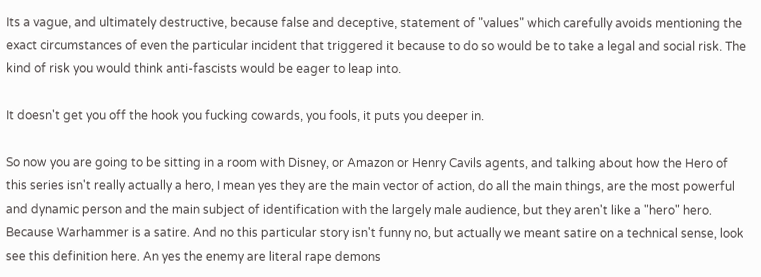Its a vague, and ultimately destructive, because false and deceptive, statement of "values" which carefully avoids mentioning the exact circumstances of even the particular incident that triggered it because to do so would be to take a legal and social risk. The kind of risk you would think anti-fascists would be eager to leap into.

It doesn't get you off the hook you fucking cowards, you fools, it puts you deeper in.

So now you are going to be sitting in a room with Disney, or Amazon or Henry Cavils agents, and talking about how the Hero of this series isn't really actually a hero, I mean yes they are the main vector of action, do all the main things, are the most powerful and dynamic person and the main subject of identification with the largely male audience, but they aren't like a "hero" hero. Because Warhammer is a satire. And no this particular story isn't funny no, but actually we meant satire on a technical sense, look see this definition here. An yes the enemy are literal rape demons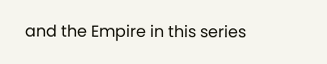and the Empire in this series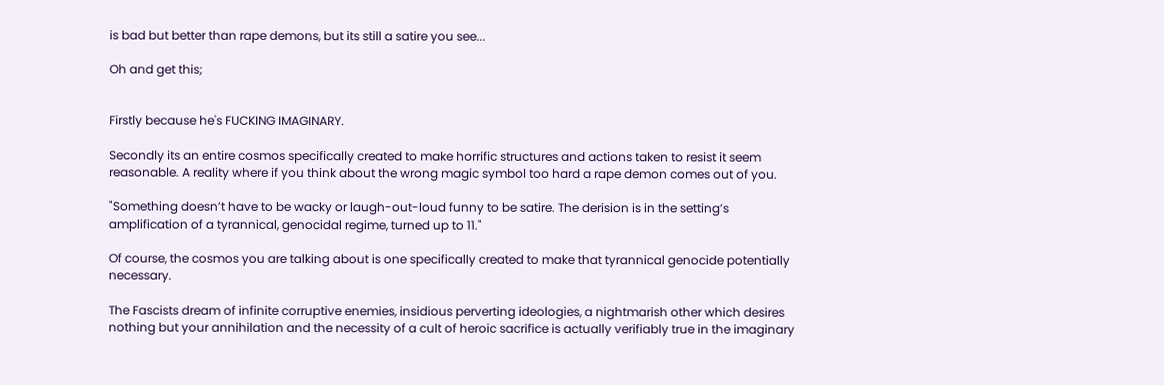is bad but better than rape demons, but its still a satire you see...

Oh and get this;


Firstly because he's FUCKING IMAGINARY.

Secondly its an entire cosmos specifically created to make horrific structures and actions taken to resist it seem reasonable. A reality where if you think about the wrong magic symbol too hard a rape demon comes out of you.

"Something doesn’t have to be wacky or laugh-out-loud funny to be satire. The derision is in the setting’s amplification of a tyrannical, genocidal regime, turned up to 11."

Of course, the cosmos you are talking about is one specifically created to make that tyrannical genocide potentially necessary.

The Fascists dream of infinite corruptive enemies, insidious perverting ideologies, a nightmarish other which desires nothing but your annihilation and the necessity of a cult of heroic sacrifice is actually verifiably true in the imaginary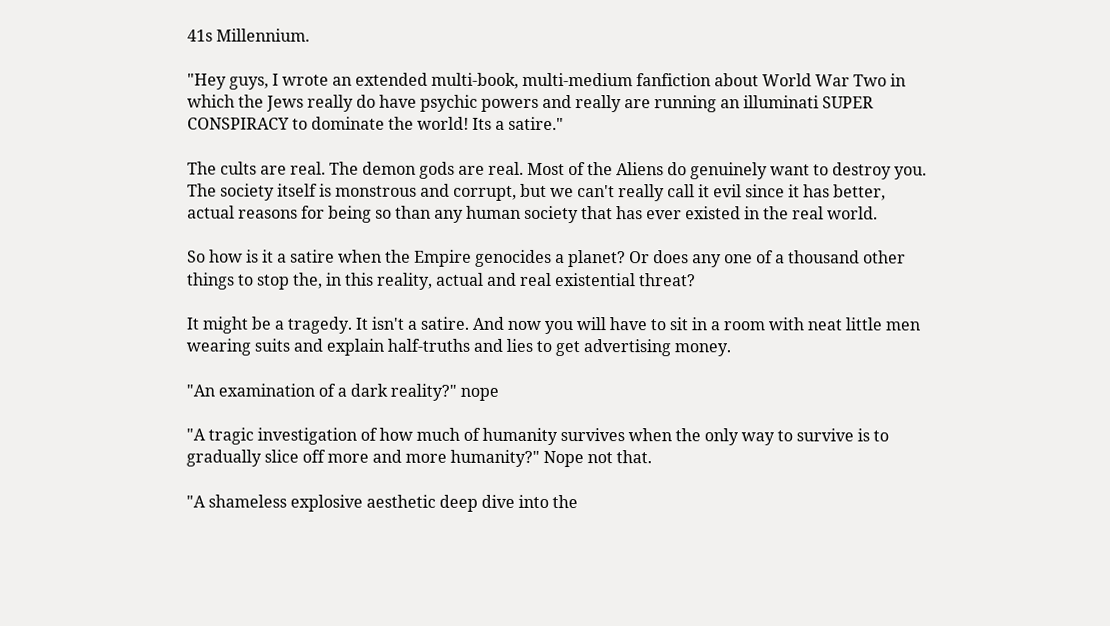41s Millennium.

"Hey guys, I wrote an extended multi-book, multi-medium fanfiction about World War Two in which the Jews really do have psychic powers and really are running an illuminati SUPER CONSPIRACY to dominate the world! Its a satire."

The cults are real. The demon gods are real. Most of the Aliens do genuinely want to destroy you. The society itself is monstrous and corrupt, but we can't really call it evil since it has better, actual reasons for being so than any human society that has ever existed in the real world.

So how is it a satire when the Empire genocides a planet? Or does any one of a thousand other things to stop the, in this reality, actual and real existential threat?

It might be a tragedy. It isn't a satire. And now you will have to sit in a room with neat little men wearing suits and explain half-truths and lies to get advertising money.

"An examination of a dark reality?" nope

"A tragic investigation of how much of humanity survives when the only way to survive is to gradually slice off more and more humanity?" Nope not that.

"A shameless explosive aesthetic deep dive into the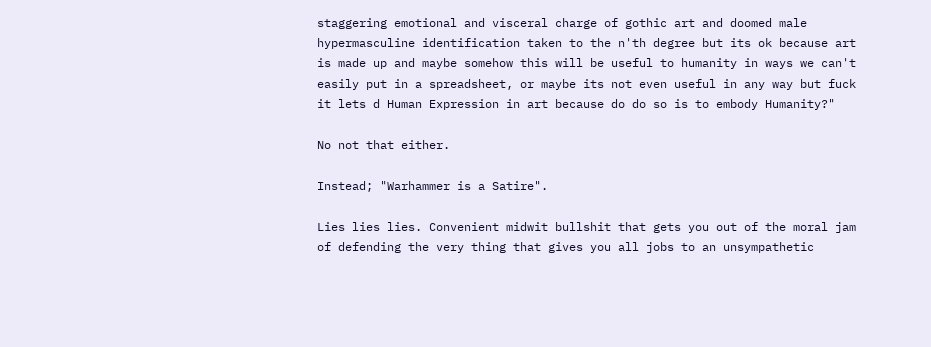staggering emotional and visceral charge of gothic art and doomed male hypermasculine identification taken to the n'th degree but its ok because art is made up and maybe somehow this will be useful to humanity in ways we can't easily put in a spreadsheet, or maybe its not even useful in any way but fuck it lets d Human Expression in art because do do so is to embody Humanity?"

No not that either.

Instead; "Warhammer is a Satire".

Lies lies lies. Convenient midwit bullshit that gets you out of the moral jam of defending the very thing that gives you all jobs to an unsympathetic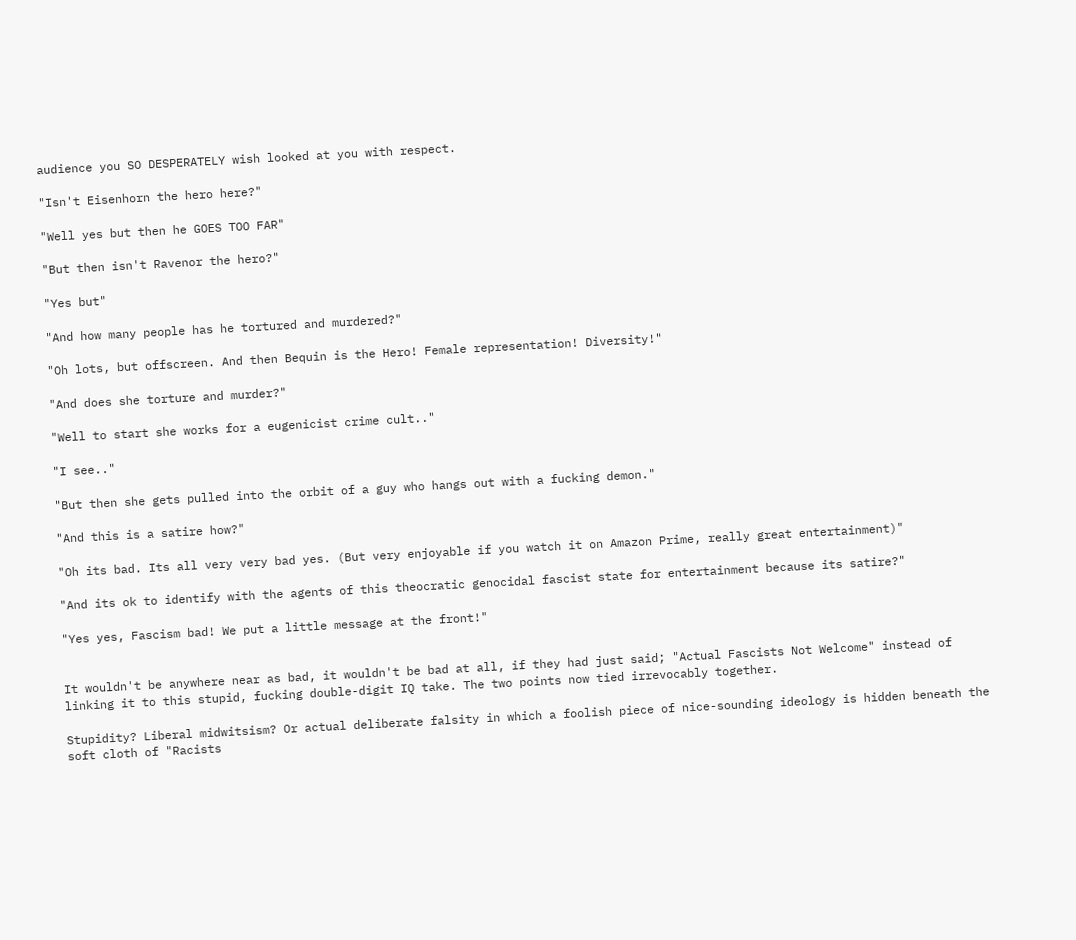audience you SO DESPERATELY wish looked at you with respect.

"Isn't Eisenhorn the hero here?"

"Well yes but then he GOES TOO FAR"

"But then isn't Ravenor the hero?"

"Yes but"

"And how many people has he tortured and murdered?"

"Oh lots, but offscreen. And then Bequin is the Hero! Female representation! Diversity!"

"And does she torture and murder?"

"Well to start she works for a eugenicist crime cult.."

"I see.."

"But then she gets pulled into the orbit of a guy who hangs out with a fucking demon."

"And this is a satire how?"

"Oh its bad. Its all very very bad yes. (But very enjoyable if you watch it on Amazon Prime, really great entertainment)"

"And its ok to identify with the agents of this theocratic genocidal fascist state for entertainment because its satire?"

"Yes yes, Fascism bad! We put a little message at the front!"


It wouldn't be anywhere near as bad, it wouldn't be bad at all, if they had just said; "Actual Fascists Not Welcome" instead of linking it to this stupid, fucking double-digit IQ take. The two points now tied irrevocably together.

Stupidity? Liberal midwitsism? Or actual deliberate falsity in which a foolish piece of nice-sounding ideology is hidden beneath the soft cloth of "Racists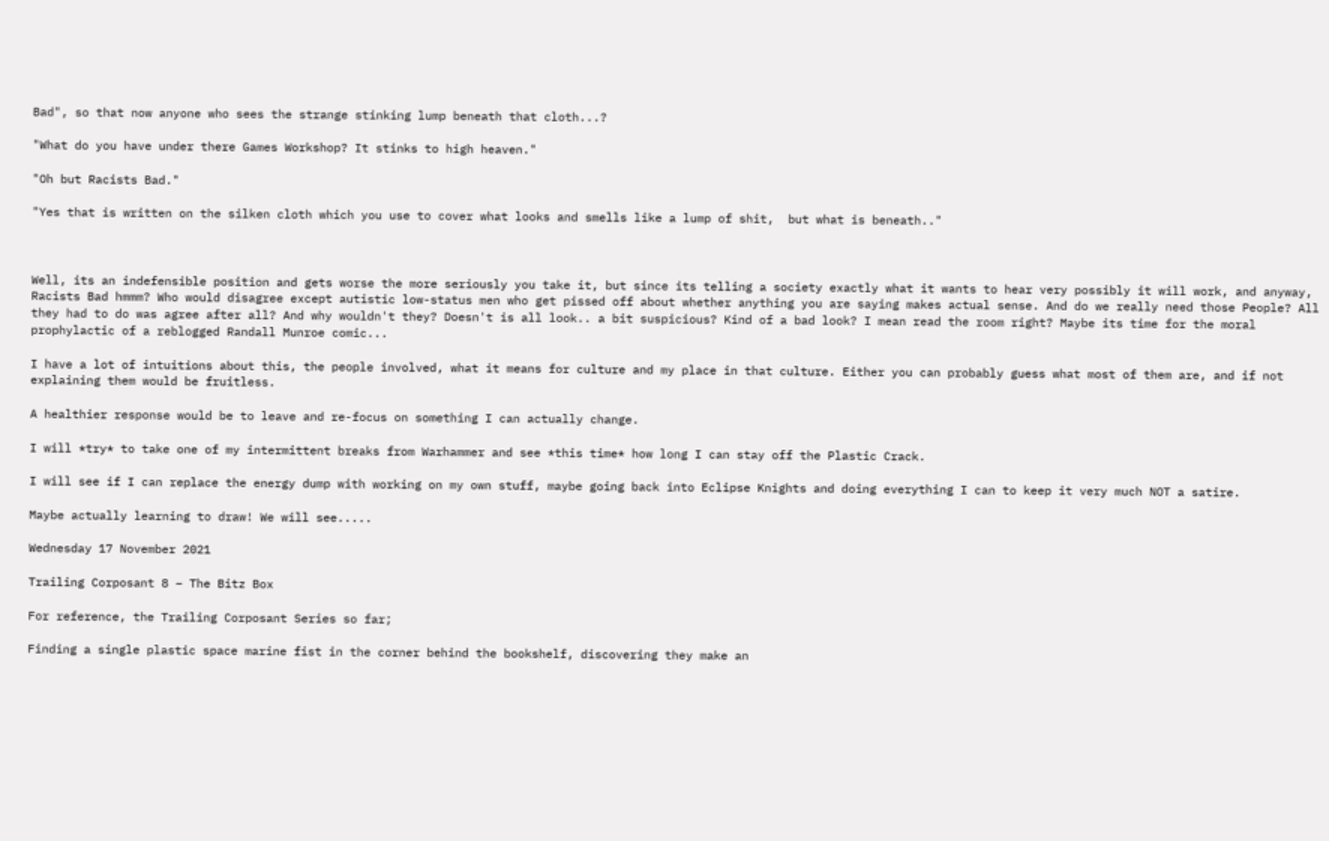Bad", so that now anyone who sees the strange stinking lump beneath that cloth...?

"What do you have under there Games Workshop? It stinks to high heaven."

"Oh but Racists Bad."

"Yes that is written on the silken cloth which you use to cover what looks and smells like a lump of shit,  but what is beneath.."



Well, its an indefensible position and gets worse the more seriously you take it, but since its telling a society exactly what it wants to hear very possibly it will work, and anyway, Racists Bad hmmm? Who would disagree except autistic low-status men who get pissed off about whether anything you are saying makes actual sense. And do we really need those People? All they had to do was agree after all? And why wouldn't they? Doesn't is all look.. a bit suspicious? Kind of a bad look? I mean read the room right? Maybe its time for the moral prophylactic of a reblogged Randall Munroe comic...

I have a lot of intuitions about this, the people involved, what it means for culture and my place in that culture. Either you can probably guess what most of them are, and if not explaining them would be fruitless.

A healthier response would be to leave and re-focus on something I can actually change.

I will *try* to take one of my intermittent breaks from Warhammer and see *this time* how long I can stay off the Plastic Crack.

I will see if I can replace the energy dump with working on my own stuff, maybe going back into Eclipse Knights and doing everything I can to keep it very much NOT a satire.

Maybe actually learning to draw! We will see.....

Wednesday 17 November 2021

Trailing Corposant 8 – The Bitz Box

For reference, the Trailing Corposant Series so far;

Finding a single plastic space marine fist in the corner behind the bookshelf, discovering they make an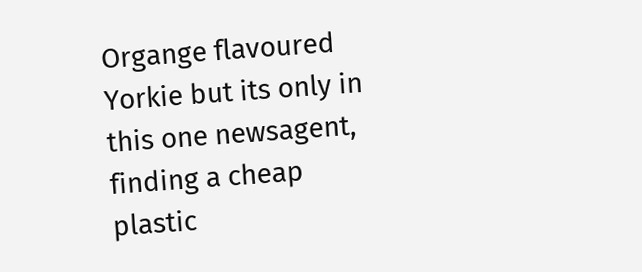Organge flavoured Yorkie but its only in this one newsagent, finding a cheap plastic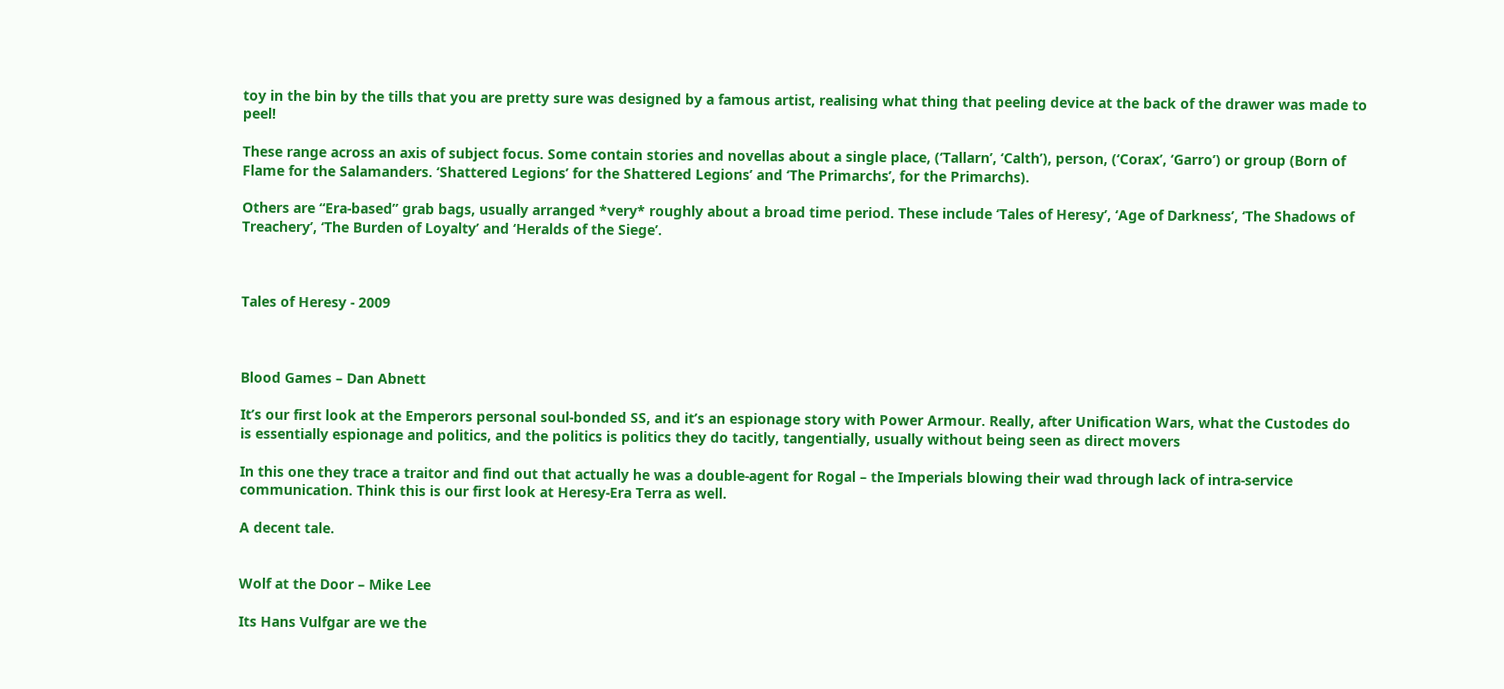toy in the bin by the tills that you are pretty sure was designed by a famous artist, realising what thing that peeling device at the back of the drawer was made to peel!

These range across an axis of subject focus. Some contain stories and novellas about a single place, (‘Tallarn’, ‘Calth’), person, (‘Corax’, ‘Garro’) or group (Born of Flame for the Salamanders. ‘Shattered Legions’ for the Shattered Legions’ and ‘The Primarchs’, for the Primarchs).

Others are “Era-based” grab bags, usually arranged *very* roughly about a broad time period. These include ‘Tales of Heresy’, ‘Age of Darkness’, ‘The Shadows of Treachery’, ‘The Burden of Loyalty’ and ‘Heralds of the Siege’.



Tales of Heresy - 2009



Blood Games – Dan Abnett

It’s our first look at the Emperors personal soul-bonded SS, and it’s an espionage story with Power Armour. Really, after Unification Wars, what the Custodes do is essentially espionage and politics, and the politics is politics they do tacitly, tangentially, usually without being seen as direct movers

In this one they trace a traitor and find out that actually he was a double-agent for Rogal – the Imperials blowing their wad through lack of intra-service communication. Think this is our first look at Heresy-Era Terra as well.

A decent tale.


Wolf at the Door – Mike Lee

Its Hans Vulfgar are we the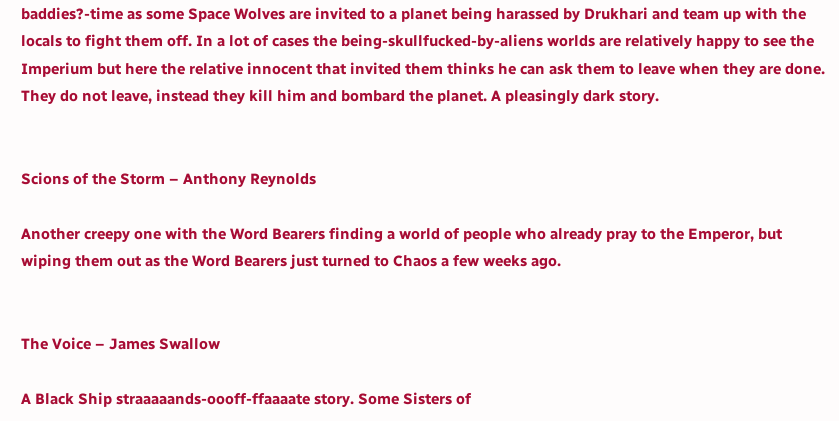baddies?-time as some Space Wolves are invited to a planet being harassed by Drukhari and team up with the locals to fight them off. In a lot of cases the being-skullfucked-by-aliens worlds are relatively happy to see the Imperium but here the relative innocent that invited them thinks he can ask them to leave when they are done. They do not leave, instead they kill him and bombard the planet. A pleasingly dark story.


Scions of the Storm – Anthony Reynolds

Another creepy one with the Word Bearers finding a world of people who already pray to the Emperor, but wiping them out as the Word Bearers just turned to Chaos a few weeks ago.


The Voice – James Swallow

A Black Ship straaaaands-oooff-ffaaaate story. Some Sisters of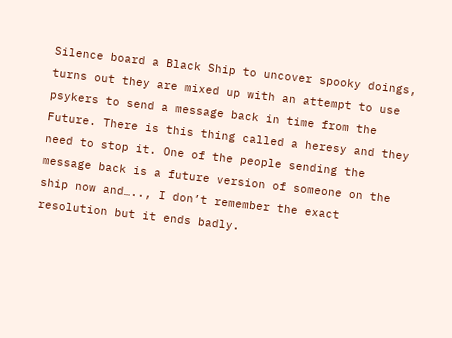Silence board a Black Ship to uncover spooky doings, turns out they are mixed up with an attempt to use psykers to send a message back in time from the Future. There is this thing called a heresy and they need to stop it. One of the people sending the message back is a future version of someone on the ship now and….., I don’t remember the exact resolution but it ends badly.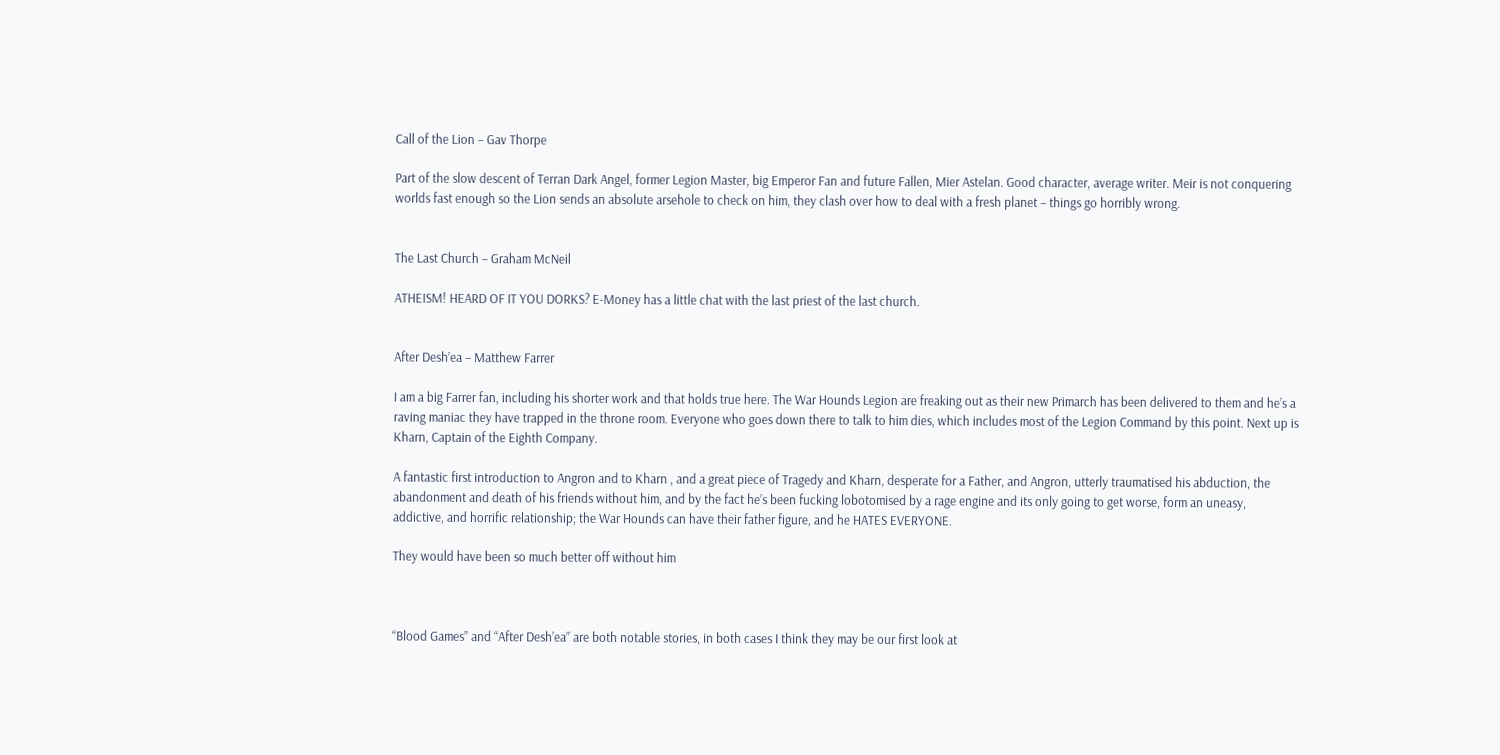Call of the Lion – Gav Thorpe

Part of the slow descent of Terran Dark Angel, former Legion Master, big Emperor Fan and future Fallen, Mier Astelan. Good character, average writer. Meir is not conquering worlds fast enough so the Lion sends an absolute arsehole to check on him, they clash over how to deal with a fresh planet – things go horribly wrong.


The Last Church – Graham McNeil

ATHEISM! HEARD OF IT YOU DORKS? E-Money has a little chat with the last priest of the last church.


After Desh’ea – Matthew Farrer

I am a big Farrer fan, including his shorter work and that holds true here. The War Hounds Legion are freaking out as their new Primarch has been delivered to them and he’s a raving maniac they have trapped in the throne room. Everyone who goes down there to talk to him dies, which includes most of the Legion Command by this point. Next up is Kharn, Captain of the Eighth Company.

A fantastic first introduction to Angron and to Kharn , and a great piece of Tragedy and Kharn, desperate for a Father, and Angron, utterly traumatised his abduction, the abandonment and death of his friends without him, and by the fact he’s been fucking lobotomised by a rage engine and its only going to get worse, form an uneasy, addictive, and horrific relationship; the War Hounds can have their father figure, and he HATES EVERYONE.

They would have been so much better off without him



“Blood Games” and “After Desh’ea” are both notable stories, in both cases I think they may be our first look at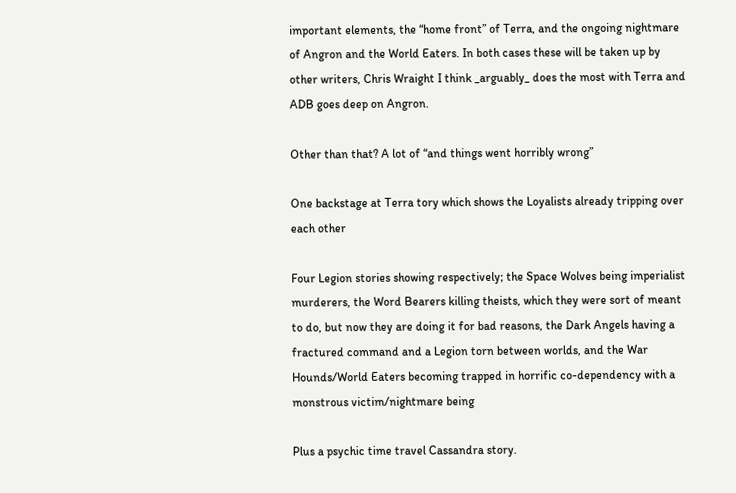important elements, the “home front” of Terra, and the ongoing nightmare of Angron and the World Eaters. In both cases these will be taken up by other writers, Chris Wraight I think _arguably_ does the most with Terra and ADB goes deep on Angron.

Other than that? A lot of “and things went horribly wrong”

One backstage at Terra tory which shows the Loyalists already tripping over each other

Four Legion stories showing respectively; the Space Wolves being imperialist murderers, the Word Bearers killing theists, which they were sort of meant to do, but now they are doing it for bad reasons, the Dark Angels having a fractured command and a Legion torn between worlds, and the War Hounds/World Eaters becoming trapped in horrific co-dependency with a monstrous victim/nightmare being

Plus a psychic time travel Cassandra story.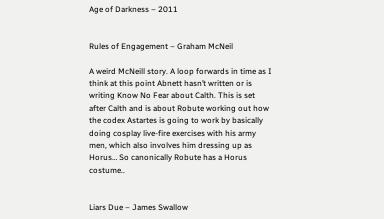Age of Darkness – 2011


Rules of Engagement – Graham McNeil

A weird McNeill story. A loop forwards in time as I think at this point Abnett hasn’t written or is writing Know No Fear about Calth. This is set after Calth and is about Robute working out how the codex Astartes is going to work by basically doing cosplay live-fire exercises with his army men, which also involves him dressing up as Horus… So canonically Robute has a Horus costume..


Liars Due – James Swallow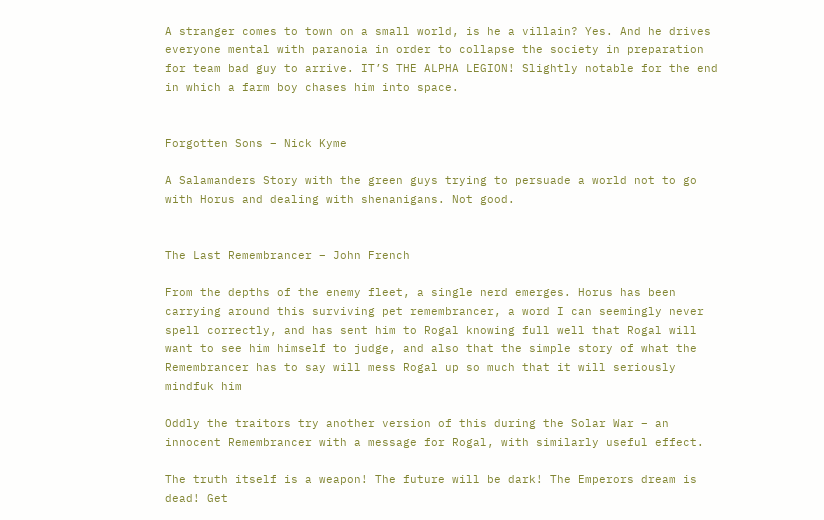A stranger comes to town on a small world, is he a villain? Yes. And he drives everyone mental with paranoia in order to collapse the society in preparation for team bad guy to arrive. IT’S THE ALPHA LEGION! Slightly notable for the end in which a farm boy chases him into space.


Forgotten Sons – Nick Kyme

A Salamanders Story with the green guys trying to persuade a world not to go with Horus and dealing with shenanigans. Not good.


The Last Remembrancer – John French

From the depths of the enemy fleet, a single nerd emerges. Horus has been carrying around this surviving pet remembrancer, a word I can seemingly never spell correctly, and has sent him to Rogal knowing full well that Rogal will want to see him himself to judge, and also that the simple story of what the Remembrancer has to say will mess Rogal up so much that it will seriously mindfuk him

Oddly the traitors try another version of this during the Solar War – an innocent Remembrancer with a message for Rogal, with similarly useful effect.

The truth itself is a weapon! The future will be dark! The Emperors dream is dead! Get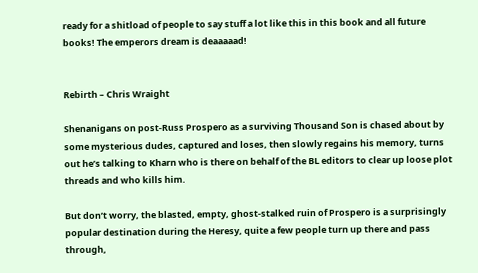ready for a shitload of people to say stuff a lot like this in this book and all future books! The emperors dream is deaaaaad!


Rebirth – Chris Wraight

Shenanigans on post-Russ Prospero as a surviving Thousand Son is chased about by some mysterious dudes, captured and loses, then slowly regains his memory, turns out he’s talking to Kharn who is there on behalf of the BL editors to clear up loose plot threads and who kills him.

But don’t worry, the blasted, empty, ghost-stalked ruin of Prospero is a surprisingly popular destination during the Heresy, quite a few people turn up there and pass through,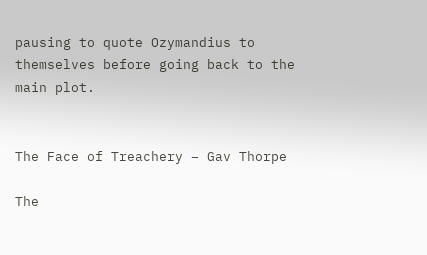pausing to quote Ozymandius to themselves before going back to the main plot.


The Face of Treachery – Gav Thorpe

The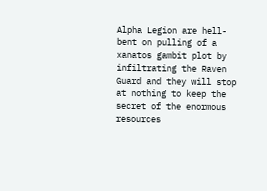Alpha Legion are hell-bent on pulling of a xanatos gambit plot by infiltrating the Raven Guard and they will stop at nothing to keep the secret of the enormous resources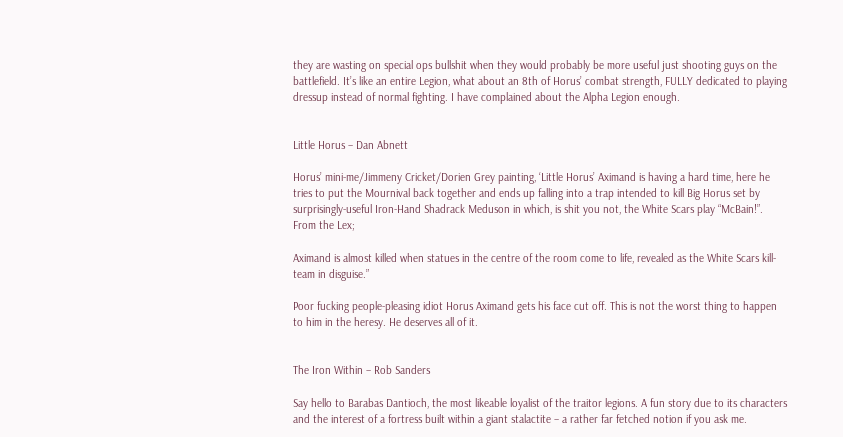they are wasting on special ops bullshit when they would probably be more useful just shooting guys on the battlefield. It’s like an entire Legion, what about an 8th of Horus’ combat strength, FULLY dedicated to playing dressup instead of normal fighting. I have complained about the Alpha Legion enough.


Little Horus – Dan Abnett

Horus’ mini-me/Jimmeny Cricket/Dorien Grey painting, ‘Little Horus’ Aximand is having a hard time, here he tries to put the Mournival back together and ends up falling into a trap intended to kill Big Horus set by surprisingly-useful Iron-Hand Shadrack Meduson in which, is shit you not, the White Scars play “McBain!”. From the Lex;

Aximand is almost killed when statues in the centre of the room come to life, revealed as the White Scars kill-team in disguise.”

Poor fucking people-pleasing idiot Horus Aximand gets his face cut off. This is not the worst thing to happen to him in the heresy. He deserves all of it.


The Iron Within – Rob Sanders

Say hello to Barabas Dantioch, the most likeable loyalist of the traitor legions. A fun story due to its characters and the interest of a fortress built within a giant stalactite – a rather far fetched notion if you ask me.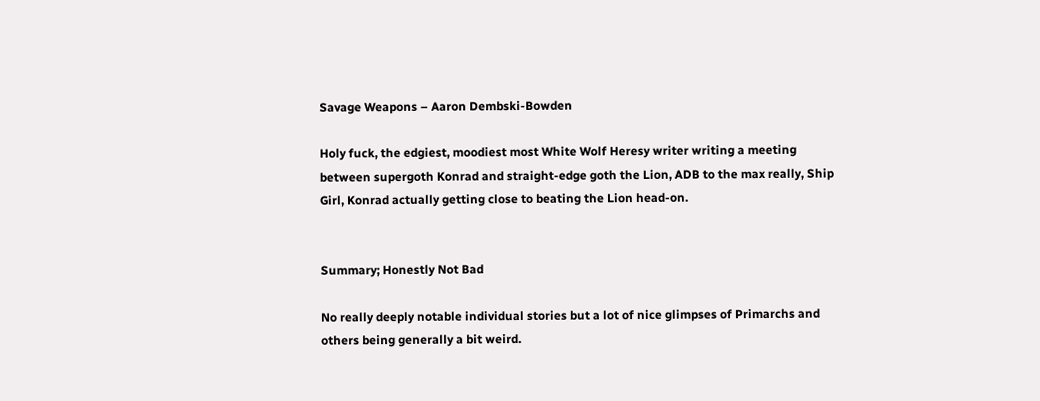Savage Weapons – Aaron Dembski-Bowden

Holy fuck, the edgiest, moodiest most White Wolf Heresy writer writing a meeting between supergoth Konrad and straight-edge goth the Lion, ADB to the max really, Ship Girl, Konrad actually getting close to beating the Lion head-on.


Summary; Honestly Not Bad

No really deeply notable individual stories but a lot of nice glimpses of Primarchs and others being generally a bit weird.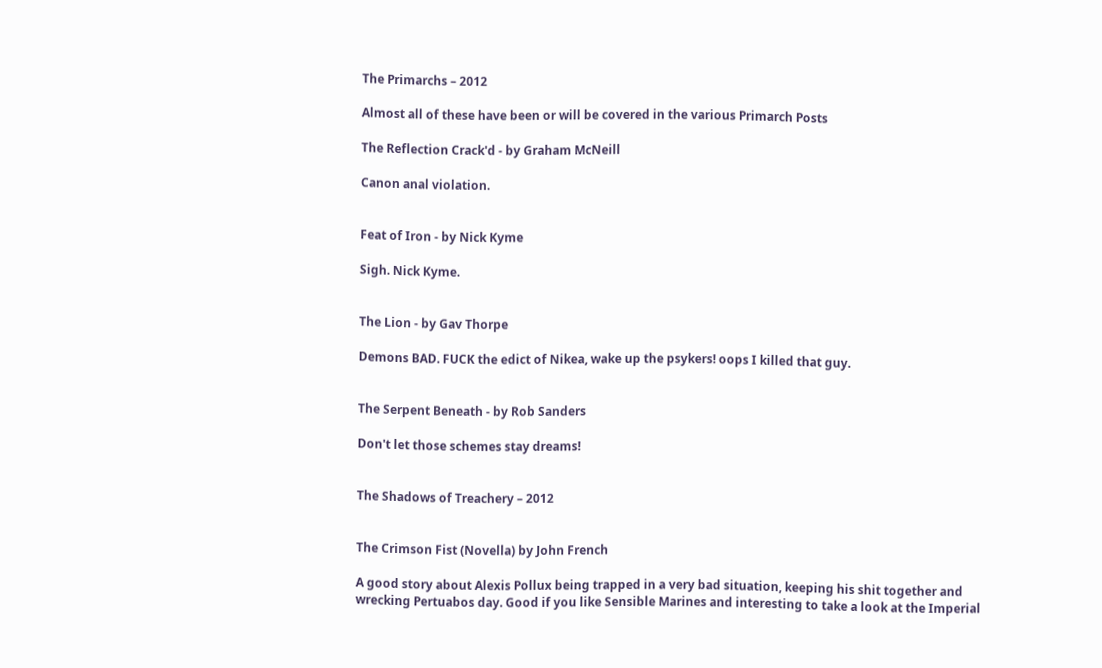The Primarchs – 2012

Almost all of these have been or will be covered in the various Primarch Posts

The Reflection Crack'd - by Graham McNeill

Canon anal violation.


Feat of Iron - by Nick Kyme

Sigh. Nick Kyme.


The Lion - by Gav Thorpe

Demons BAD. FUCK the edict of Nikea, wake up the psykers! oops I killed that guy.


The Serpent Beneath - by Rob Sanders

Don't let those schemes stay dreams!


The Shadows of Treachery – 2012


The Crimson Fist (Novella) by John French

A good story about Alexis Pollux being trapped in a very bad situation, keeping his shit together and wrecking Pertuabos day. Good if you like Sensible Marines and interesting to take a look at the Imperial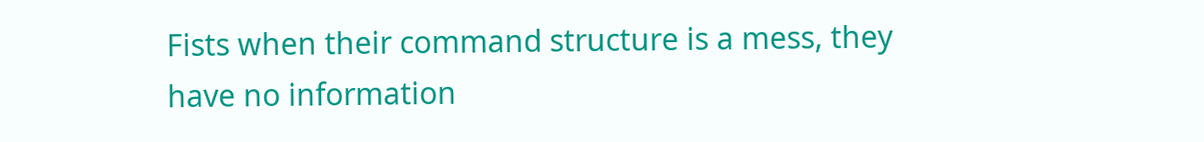Fists when their command structure is a mess, they have no information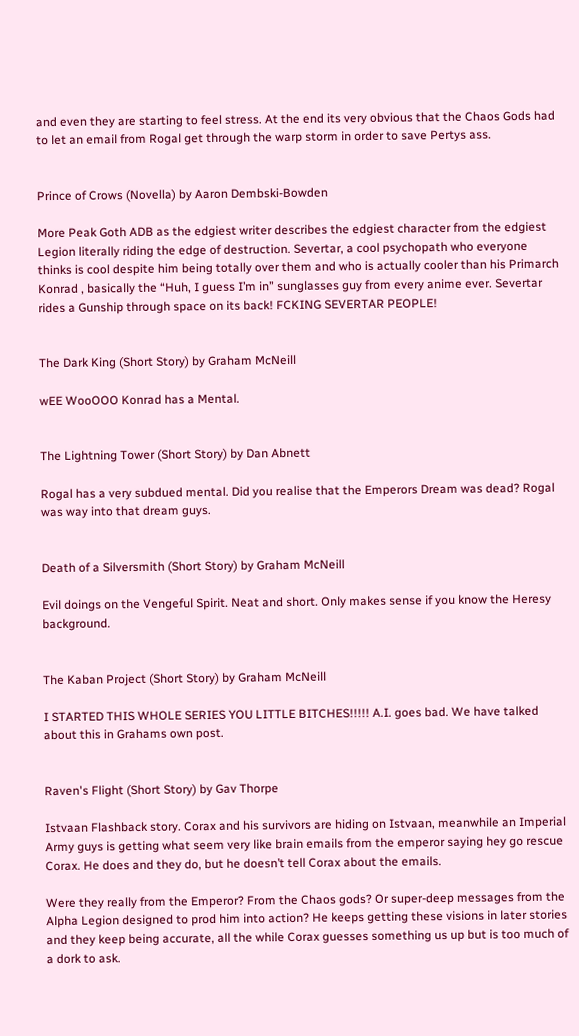and even they are starting to feel stress. At the end its very obvious that the Chaos Gods had to let an email from Rogal get through the warp storm in order to save Pertys ass.


Prince of Crows (Novella) by Aaron Dembski-Bowden

More Peak Goth ADB as the edgiest writer describes the edgiest character from the edgiest Legion literally riding the edge of destruction. Severtar, a cool psychopath who everyone thinks is cool despite him being totally over them and who is actually cooler than his Primarch Konrad , basically the “Huh, I guess I’m in” sunglasses guy from every anime ever. Severtar rides a Gunship through space on its back! FCKING SEVERTAR PEOPLE!


The Dark King (Short Story) by Graham McNeill

wEE WooOOO Konrad has a Mental.


The Lightning Tower (Short Story) by Dan Abnett

Rogal has a very subdued mental. Did you realise that the Emperors Dream was dead? Rogal was way into that dream guys.


Death of a Silversmith (Short Story) by Graham McNeill

Evil doings on the Vengeful Spirit. Neat and short. Only makes sense if you know the Heresy background.


The Kaban Project (Short Story) by Graham McNeill

I STARTED THIS WHOLE SERIES YOU LITTLE BITCHES!!!!! A.I. goes bad. We have talked about this in Grahams own post.


Raven's Flight (Short Story) by Gav Thorpe

Istvaan Flashback story. Corax and his survivors are hiding on Istvaan, meanwhile an Imperial Army guys is getting what seem very like brain emails from the emperor saying hey go rescue Corax. He does and they do, but he doesn’t tell Corax about the emails.

Were they really from the Emperor? From the Chaos gods? Or super-deep messages from the Alpha Legion designed to prod him into action? He keeps getting these visions in later stories and they keep being accurate, all the while Corax guesses something us up but is too much of a dork to ask.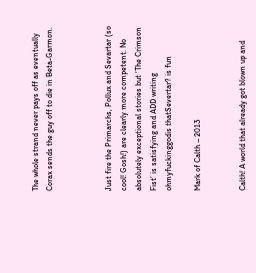The whole strand never pays off as eventually Corax sends the guy off to die in Beta-Garmon.



Just fire the Primarchs, Pollux and Sevartar (so cool! Gosh!) are clearly more competent. No absolutely exceptional stories but ‘The Crimson Fist’ is satisfying and ADD writing ohmyfuckinggodis thatSevertar? is fun

Mark of Calth – 2013


Calth! A world that already got blown up and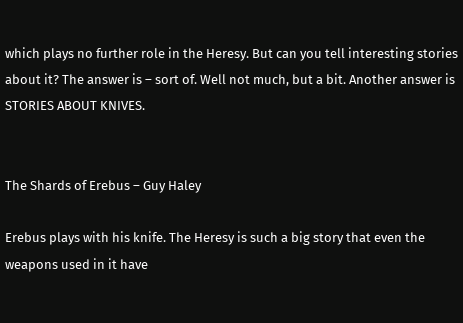which plays no further role in the Heresy. But can you tell interesting stories about it? The answer is – sort of. Well not much, but a bit. Another answer is STORIES ABOUT KNIVES.


The Shards of Erebus – Guy Haley

Erebus plays with his knife. The Heresy is such a big story that even the weapons used in it have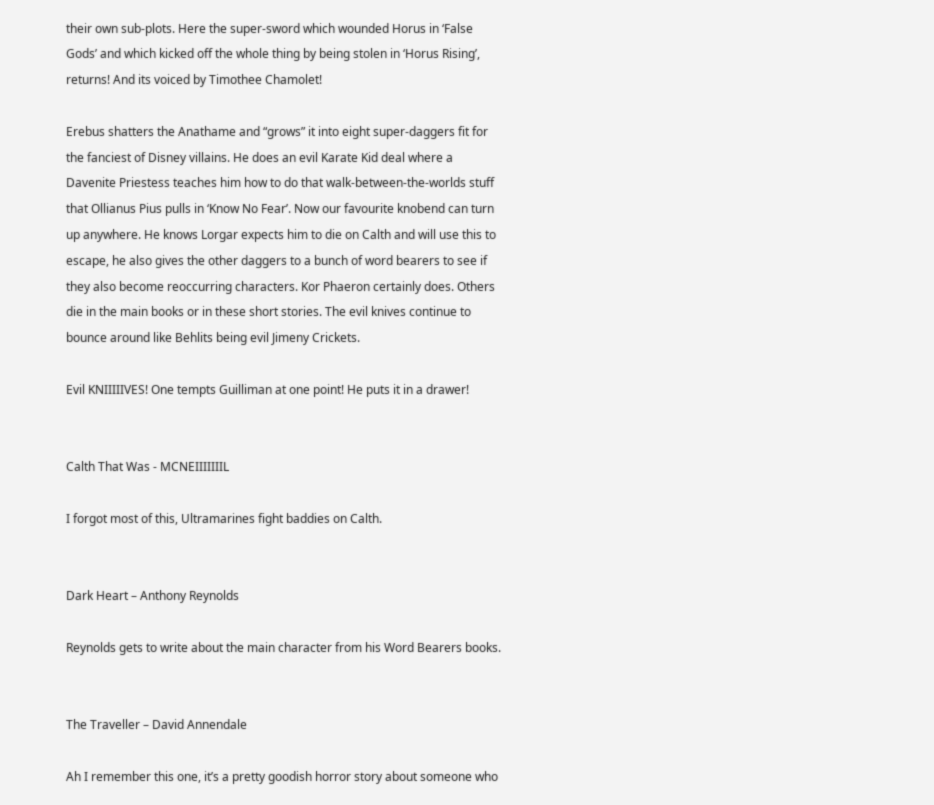their own sub-plots. Here the super-sword which wounded Horus in ‘False Gods’ and which kicked off the whole thing by being stolen in ‘Horus Rising’, returns! And its voiced by Timothee Chamolet!

Erebus shatters the Anathame and “grows” it into eight super-daggers fit for the fanciest of Disney villains. He does an evil Karate Kid deal where a Davenite Priestess teaches him how to do that walk-between-the-worlds stuff that Ollianus Pius pulls in ‘Know No Fear’. Now our favourite knobend can turn up anywhere. He knows Lorgar expects him to die on Calth and will use this to escape, he also gives the other daggers to a bunch of word bearers to see if they also become reoccurring characters. Kor Phaeron certainly does. Others die in the main books or in these short stories. The evil knives continue to bounce around like Behlits being evil Jimeny Crickets.

Evil KNIIIIIVES! One tempts Guilliman at one point! He puts it in a drawer!


Calth That Was - MCNEIIIIIIIL

I forgot most of this, Ultramarines fight baddies on Calth.


Dark Heart – Anthony Reynolds

Reynolds gets to write about the main character from his Word Bearers books.


The Traveller – David Annendale

Ah I remember this one, it’s a pretty goodish horror story about someone who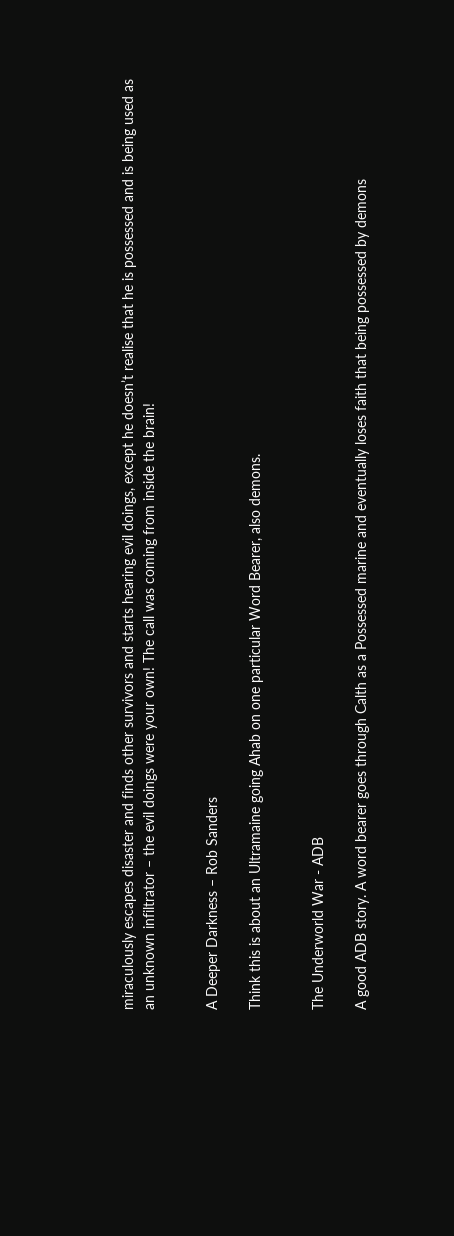miraculously escapes disaster and finds other survivors and starts hearing evil doings, except he doesn’t realise that he is possessed and is being used as an unknown infiltrator – the evil doings were your own! The call was coming from inside the brain!


A Deeper Darkness – Rob Sanders

Think this is about an Ultramaine going Ahab on one particular Word Bearer, also demons.


The Underworld War - ADB

A good ADB story. A word bearer goes through Calth as a Possessed marine and eventually loses faith that being possessed by demons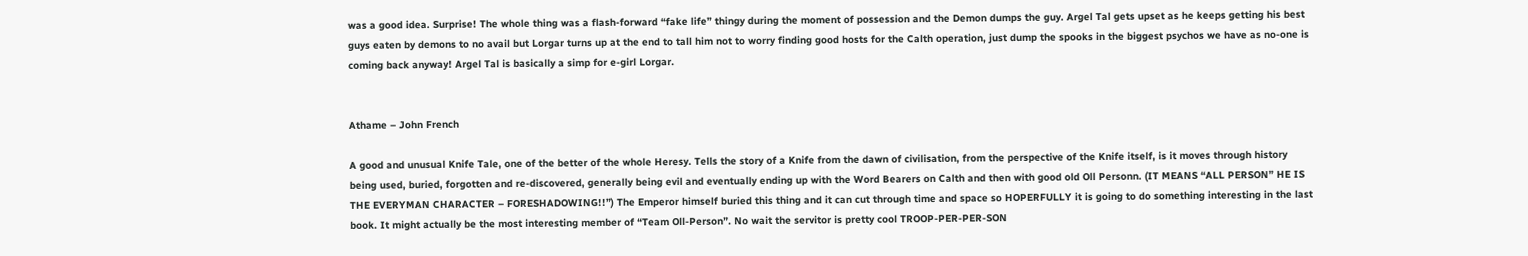was a good idea. Surprise! The whole thing was a flash-forward “fake life” thingy during the moment of possession and the Demon dumps the guy. Argel Tal gets upset as he keeps getting his best guys eaten by demons to no avail but Lorgar turns up at the end to tall him not to worry finding good hosts for the Calth operation, just dump the spooks in the biggest psychos we have as no-one is coming back anyway! Argel Tal is basically a simp for e-girl Lorgar.


Athame – John French

A good and unusual Knife Tale, one of the better of the whole Heresy. Tells the story of a Knife from the dawn of civilisation, from the perspective of the Knife itself, is it moves through history being used, buried, forgotten and re-discovered, generally being evil and eventually ending up with the Word Bearers on Calth and then with good old Oll Personn. (IT MEANS “ALL PERSON” HE IS THE EVERYMAN CHARACTER – FORESHADOWING!!”) The Emperor himself buried this thing and it can cut through time and space so HOPERFULLY it is going to do something interesting in the last book. It might actually be the most interesting member of “Team Oll-Person”. No wait the servitor is pretty cool TROOP-PER-PER-SON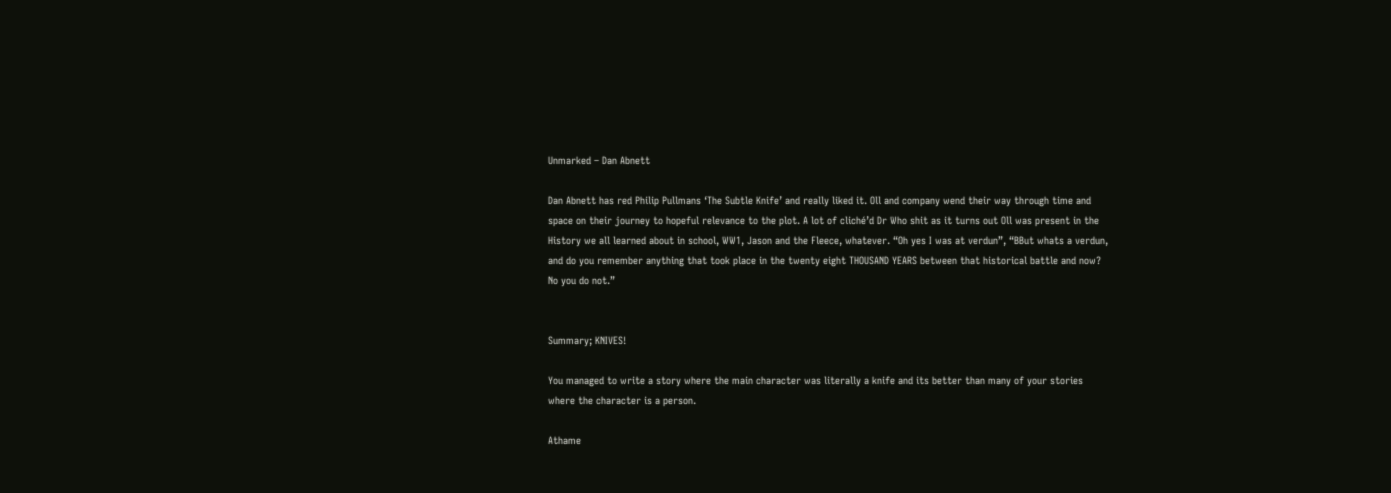Unmarked – Dan Abnett

Dan Abnett has red Philip Pullmans ‘The Subtle Knife’ and really liked it. Oll and company wend their way through time and space on their journey to hopeful relevance to the plot. A lot of cliché’d Dr Who shit as it turns out Oll was present in the History we all learned about in school, WW1, Jason and the Fleece, whatever. “Oh yes I was at verdun”, “BBut whats a verdun, and do you remember anything that took place in the twenty eight THOUSAND YEARS between that historical battle and now? No you do not.”


Summary; KNIVES!

You managed to write a story where the main character was literally a knife and its better than many of your stories where the character is a person.

Athame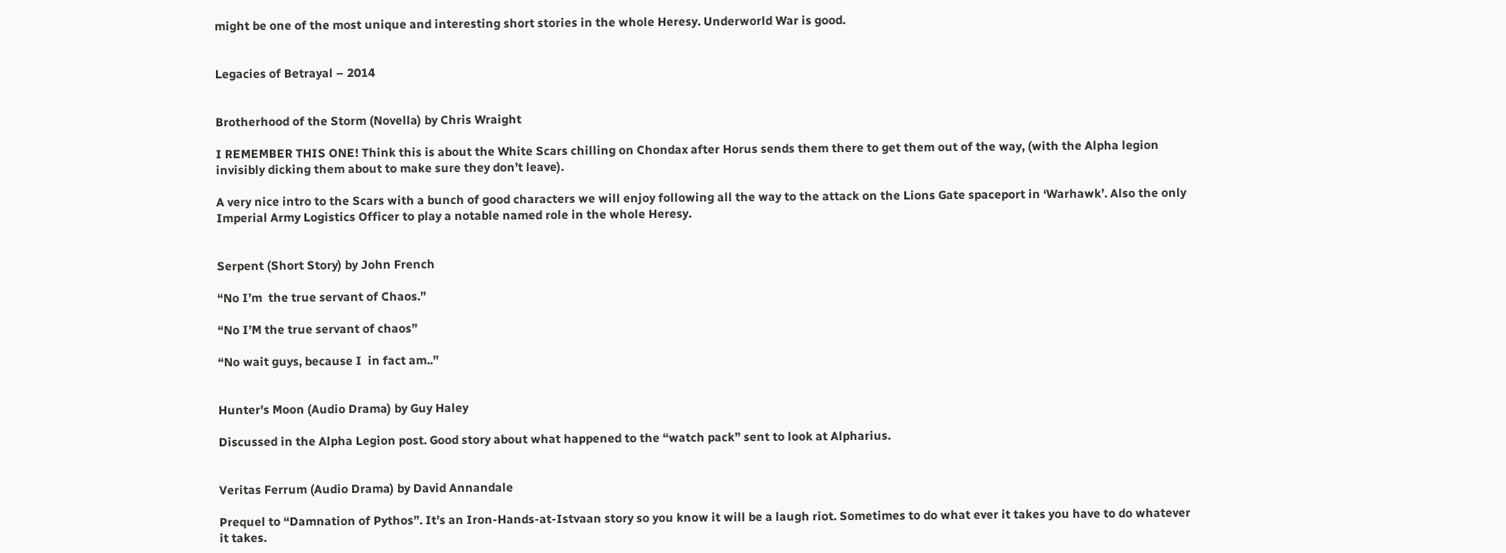might be one of the most unique and interesting short stories in the whole Heresy. Underworld War is good.


Legacies of Betrayal – 2014


Brotherhood of the Storm (Novella) by Chris Wraight

I REMEMBER THIS ONE! Think this is about the White Scars chilling on Chondax after Horus sends them there to get them out of the way, (with the Alpha legion invisibly dicking them about to make sure they don’t leave).

A very nice intro to the Scars with a bunch of good characters we will enjoy following all the way to the attack on the Lions Gate spaceport in ‘Warhawk’. Also the only Imperial Army Logistics Officer to play a notable named role in the whole Heresy.


Serpent (Short Story) by John French

“No I’m  the true servant of Chaos.”

“No I’M the true servant of chaos”

“No wait guys, because I  in fact am..”


Hunter's Moon (Audio Drama) by Guy Haley

Discussed in the Alpha Legion post. Good story about what happened to the “watch pack” sent to look at Alpharius.


Veritas Ferrum (Audio Drama) by David Annandale

Prequel to “Damnation of Pythos”. It’s an Iron-Hands-at-Istvaan story so you know it will be a laugh riot. Sometimes to do what ever it takes you have to do whatever it takes.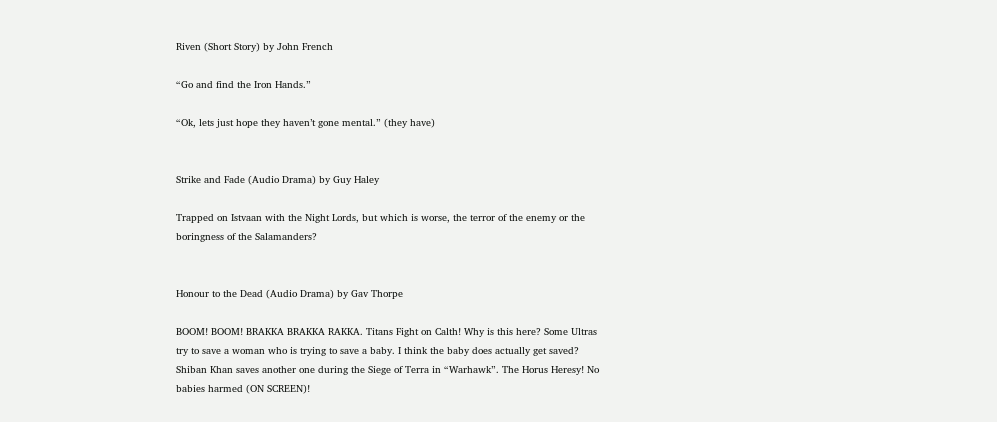Riven (Short Story) by John French

“Go and find the Iron Hands.”

“Ok, lets just hope they haven’t gone mental.” (they have)


Strike and Fade (Audio Drama) by Guy Haley

Trapped on Istvaan with the Night Lords, but which is worse, the terror of the enemy or the boringness of the Salamanders?


Honour to the Dead (Audio Drama) by Gav Thorpe

BOOM! BOOM! BRAKKA BRAKKA RAKKA. Titans Fight on Calth! Why is this here? Some Ultras try to save a woman who is trying to save a baby. I think the baby does actually get saved? Shiban Khan saves another one during the Siege of Terra in “Warhawk”. The Horus Heresy! No babies harmed (ON SCREEN)!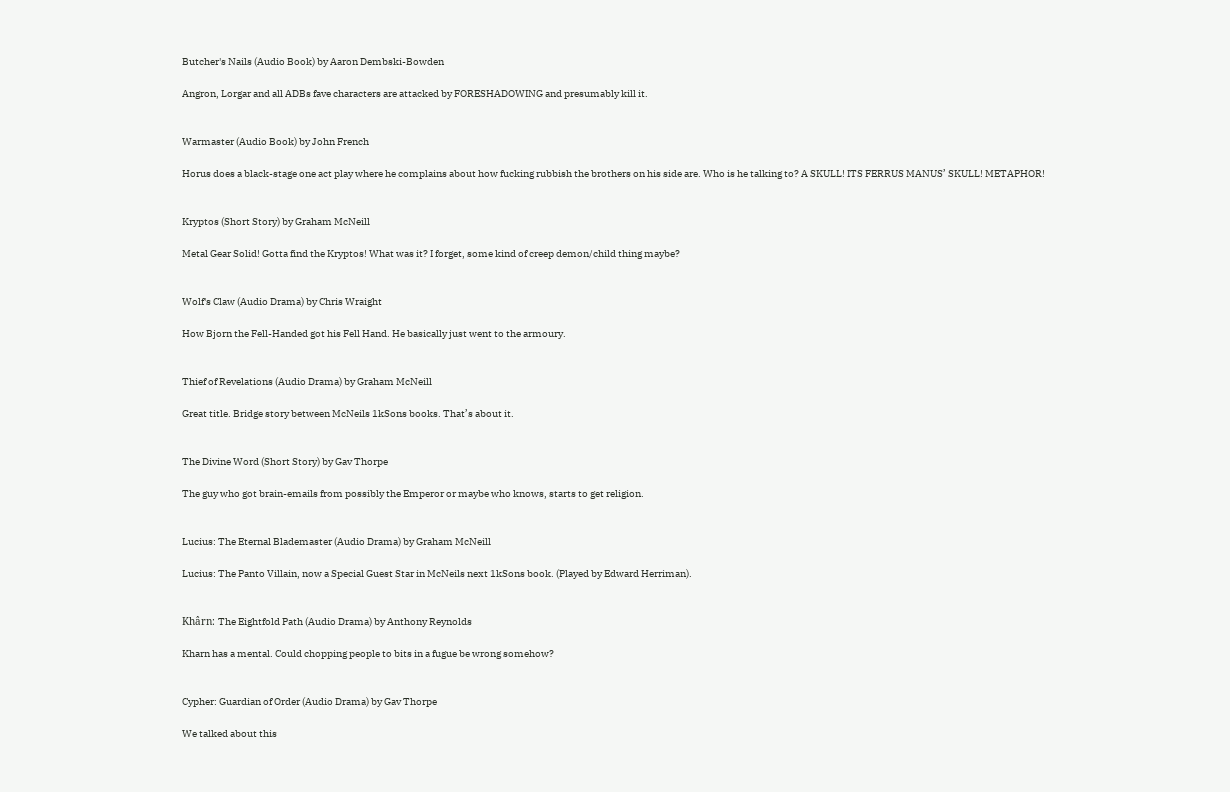Butcher's Nails (Audio Book) by Aaron Dembski-Bowden

Angron, Lorgar and all ADBs fave characters are attacked by FORESHADOWING and presumably kill it.


Warmaster (Audio Book) by John French

Horus does a black-stage one act play where he complains about how fucking rubbish the brothers on his side are. Who is he talking to? A SKULL! ITS FERRUS MANUS’ SKULL! METAPHOR!


Kryptos (Short Story) by Graham McNeill

Metal Gear Solid! Gotta find the Kryptos! What was it? I forget, some kind of creep demon/child thing maybe?


Wolf's Claw (Audio Drama) by Chris Wraight

How Bjorn the Fell-Handed got his Fell Hand. He basically just went to the armoury.


Thief of Revelations (Audio Drama) by Graham McNeill

Great title. Bridge story between McNeils 1kSons books. That’s about it.


The Divine Word (Short Story) by Gav Thorpe

The guy who got brain-emails from possibly the Emperor or maybe who knows, starts to get religion.


Lucius: The Eternal Blademaster (Audio Drama) by Graham McNeill

Lucius: The Panto Villain, now a Special Guest Star in McNeils next 1kSons book. (Played by Edward Herriman).


Khârn: The Eightfold Path (Audio Drama) by Anthony Reynolds

Kharn has a mental. Could chopping people to bits in a fugue be wrong somehow?


Cypher: Guardian of Order (Audio Drama) by Gav Thorpe

We talked about this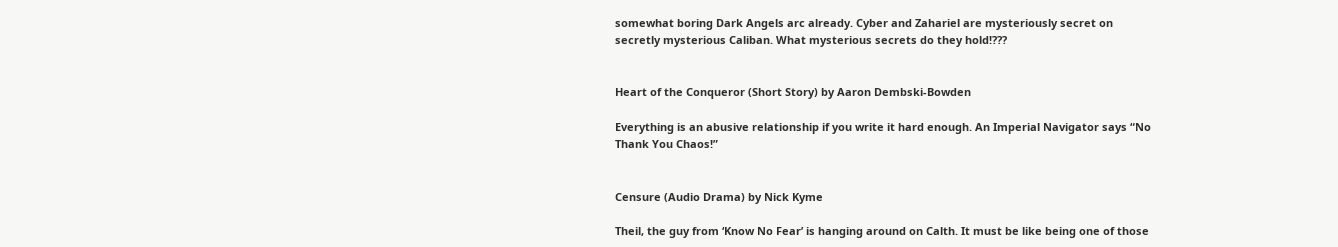somewhat boring Dark Angels arc already. Cyber and Zahariel are mysteriously secret on secretly mysterious Caliban. What mysterious secrets do they hold!???


Heart of the Conqueror (Short Story) by Aaron Dembski-Bowden

Everything is an abusive relationship if you write it hard enough. An Imperial Navigator says “No Thank You Chaos!”


Censure (Audio Drama) by Nick Kyme

Theil, the guy from ‘Know No Fear’ is hanging around on Calth. It must be like being one of those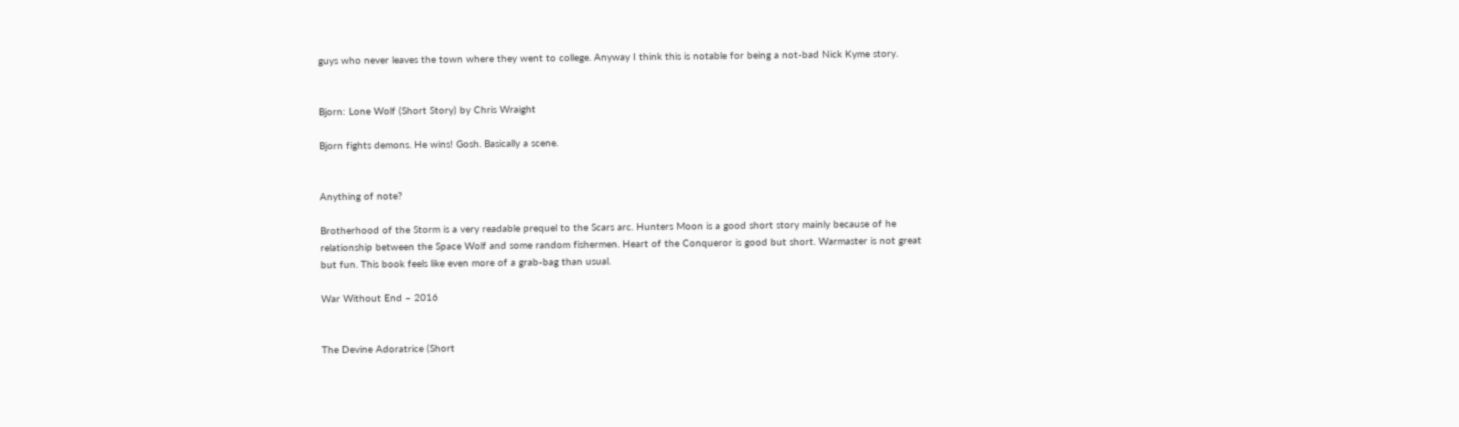guys who never leaves the town where they went to college. Anyway I think this is notable for being a not-bad Nick Kyme story.


Bjorn: Lone Wolf (Short Story) by Chris Wraight

Bjorn fights demons. He wins! Gosh. Basically a scene.


Anything of note?

Brotherhood of the Storm is a very readable prequel to the Scars arc. Hunters Moon is a good short story mainly because of he relationship between the Space Wolf and some random fishermen. Heart of the Conqueror is good but short. Warmaster is not great but fun. This book feels like even more of a grab-bag than usual.

War Without End – 2016


The Devine Adoratrice (Short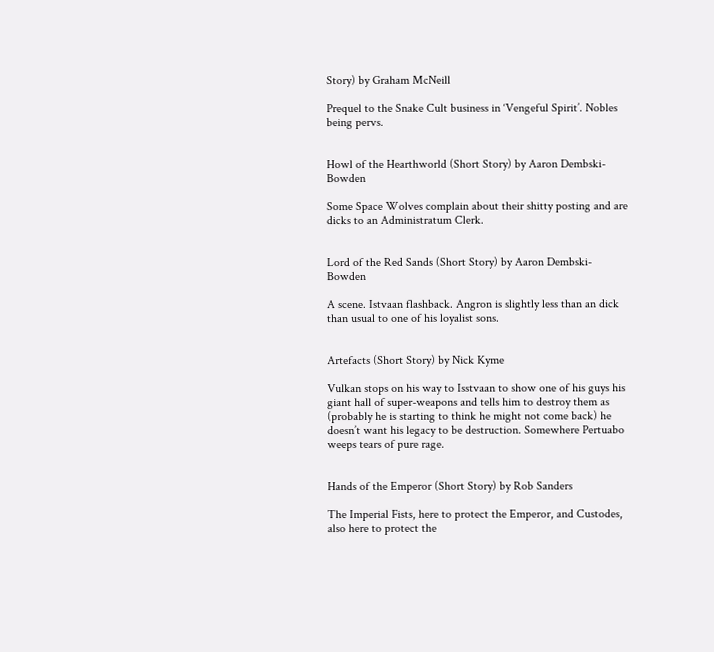Story) by Graham McNeill

Prequel to the Snake Cult business in ‘Vengeful Spirit’. Nobles being pervs.


Howl of the Hearthworld (Short Story) by Aaron Dembski-Bowden

Some Space Wolves complain about their shitty posting and are dicks to an Administratum Clerk.


Lord of the Red Sands (Short Story) by Aaron Dembski-Bowden

A scene. Istvaan flashback. Angron is slightly less than an dick than usual to one of his loyalist sons.


Artefacts (Short Story) by Nick Kyme

Vulkan stops on his way to Isstvaan to show one of his guys his giant hall of super-weapons and tells him to destroy them as (probably he is starting to think he might not come back) he doesn’t want his legacy to be destruction. Somewhere Pertuabo weeps tears of pure rage.


Hands of the Emperor (Short Story) by Rob Sanders

The Imperial Fists, here to protect the Emperor, and Custodes, also here to protect the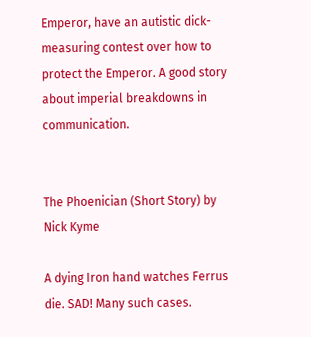Emperor, have an autistic dick-measuring contest over how to protect the Emperor. A good story about imperial breakdowns in communication.


The Phoenician (Short Story) by Nick Kyme

A dying Iron hand watches Ferrus die. SAD! Many such cases.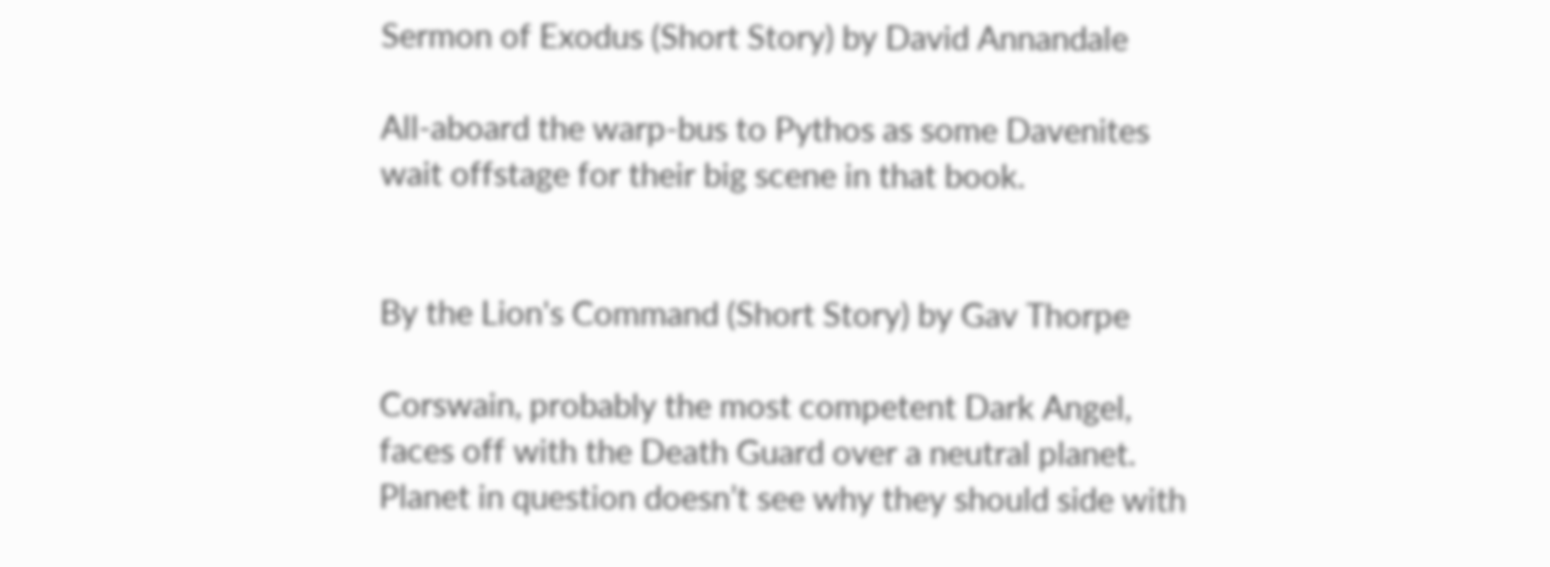Sermon of Exodus (Short Story) by David Annandale

All-aboard the warp-bus to Pythos as some Davenites wait offstage for their big scene in that book.


By the Lion's Command (Short Story) by Gav Thorpe

Corswain, probably the most competent Dark Angel, faces off with the Death Guard over a neutral planet. Planet in question doesn’t see why they should side with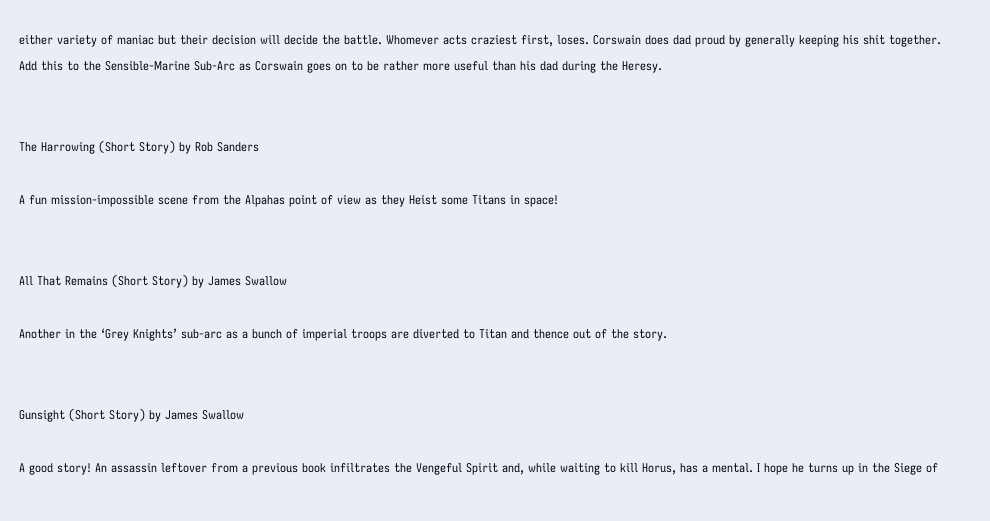either variety of maniac but their decision will decide the battle. Whomever acts craziest first, loses. Corswain does dad proud by generally keeping his shit together. Add this to the Sensible-Marine Sub-Arc as Corswain goes on to be rather more useful than his dad during the Heresy.


The Harrowing (Short Story) by Rob Sanders

A fun mission-impossible scene from the Alpahas point of view as they Heist some Titans in space!


All That Remains (Short Story) by James Swallow

Another in the ‘Grey Knights’ sub-arc as a bunch of imperial troops are diverted to Titan and thence out of the story.


Gunsight (Short Story) by James Swallow

A good story! An assassin leftover from a previous book infiltrates the Vengeful Spirit and, while waiting to kill Horus, has a mental. I hope he turns up in the Siege of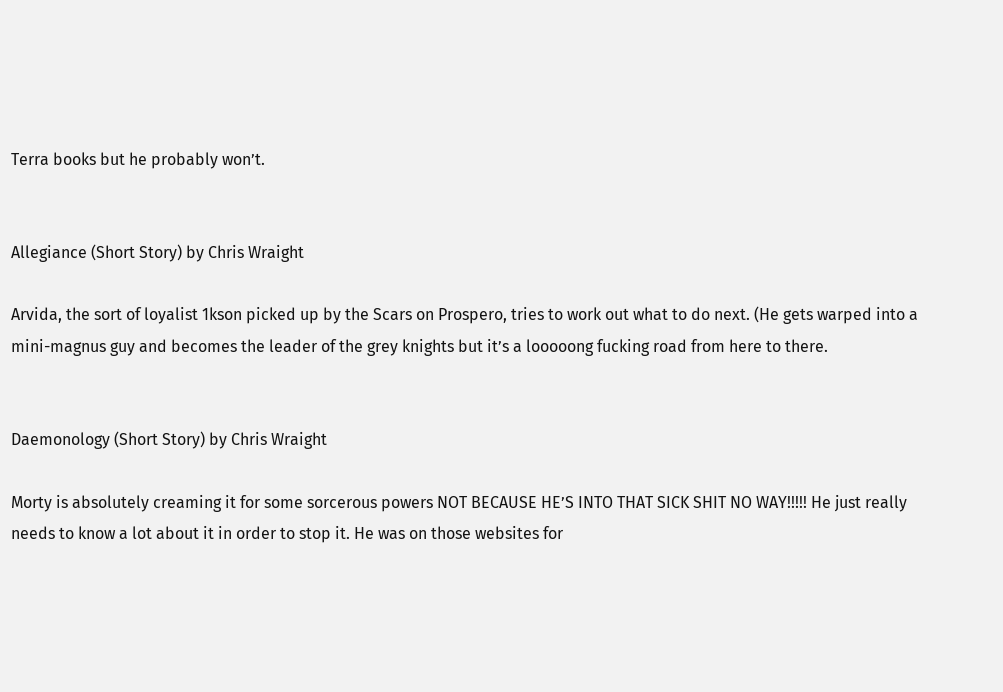Terra books but he probably won’t.


Allegiance (Short Story) by Chris Wraight

Arvida, the sort of loyalist 1kson picked up by the Scars on Prospero, tries to work out what to do next. (He gets warped into a mini-magnus guy and becomes the leader of the grey knights but it’s a looooong fucking road from here to there.


Daemonology (Short Story) by Chris Wraight

Morty is absolutely creaming it for some sorcerous powers NOT BECAUSE HE’S INTO THAT SICK SHIT NO WAY!!!!! He just really needs to know a lot about it in order to stop it. He was on those websites for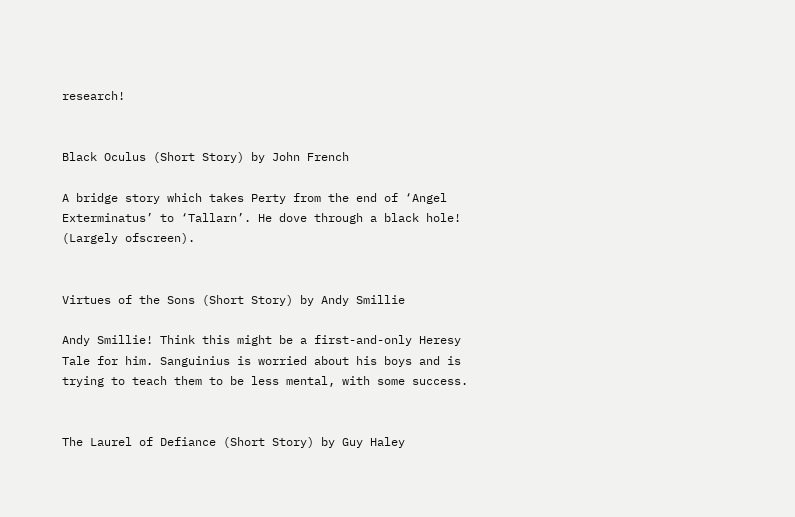research!


Black Oculus (Short Story) by John French

A bridge story which takes Perty from the end of ‘Angel Exterminatus’ to ‘Tallarn’. He dove through a black hole! (Largely ofscreen).


Virtues of the Sons (Short Story) by Andy Smillie

Andy Smillie! Think this might be a first-and-only Heresy Tale for him. Sanguinius is worried about his boys and is trying to teach them to be less mental, with some success.


The Laurel of Defiance (Short Story) by Guy Haley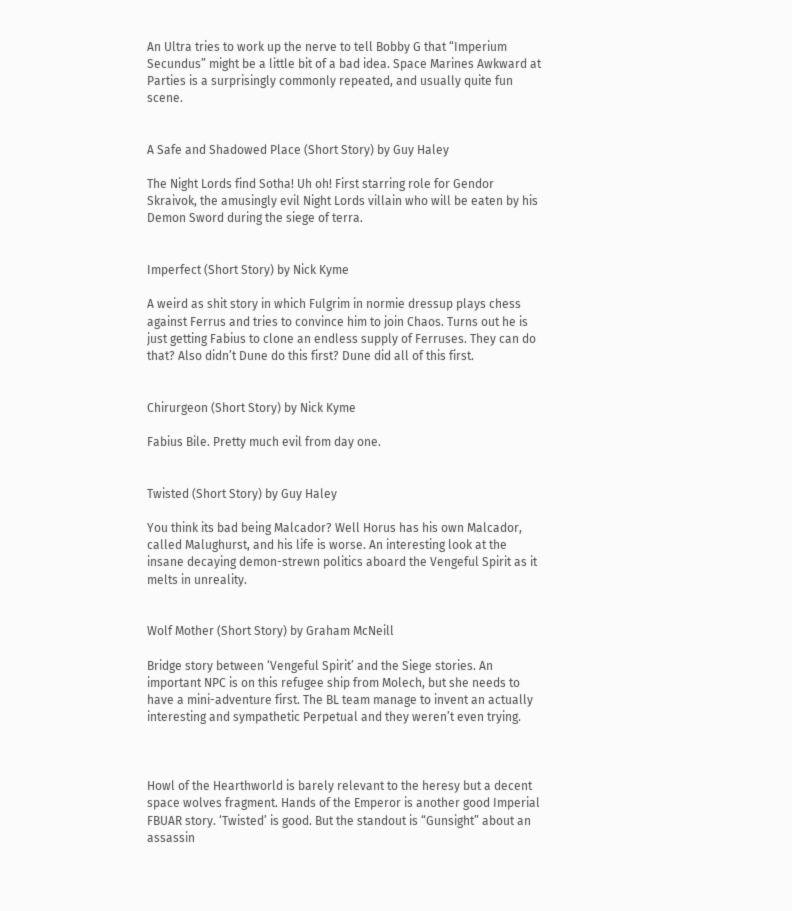An Ultra tries to work up the nerve to tell Bobby G that “Imperium Secundus” might be a little bit of a bad idea. Space Marines Awkward at Parties is a surprisingly commonly repeated, and usually quite fun scene.


A Safe and Shadowed Place (Short Story) by Guy Haley

The Night Lords find Sotha! Uh oh! First starring role for Gendor Skraivok, the amusingly evil Night Lords villain who will be eaten by his Demon Sword during the siege of terra.


Imperfect (Short Story) by Nick Kyme

A weird as shit story in which Fulgrim in normie dressup plays chess against Ferrus and tries to convince him to join Chaos. Turns out he is just getting Fabius to clone an endless supply of Ferruses. They can do that? Also didn’t Dune do this first? Dune did all of this first.


Chirurgeon (Short Story) by Nick Kyme

Fabius Bile. Pretty much evil from day one.


Twisted (Short Story) by Guy Haley

You think its bad being Malcador? Well Horus has his own Malcador, called Malughurst, and his life is worse. An interesting look at the insane decaying demon-strewn politics aboard the Vengeful Spirit as it melts in unreality.


Wolf Mother (Short Story) by Graham McNeill

Bridge story between ‘Vengeful Spirit’ and the Siege stories. An important NPC is on this refugee ship from Molech, but she needs to have a mini-adventure first. The BL team manage to invent an actually interesting and sympathetic Perpetual and they weren’t even trying.



Howl of the Hearthworld is barely relevant to the heresy but a decent space wolves fragment. Hands of the Emperor is another good Imperial FBUAR story. ‘Twisted’ is good. But the standout is “Gunsight” about an assassin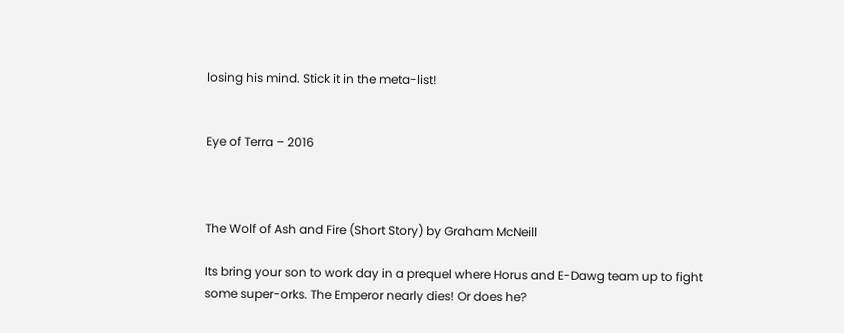losing his mind. Stick it in the meta-list!


Eye of Terra – 2016



The Wolf of Ash and Fire (Short Story) by Graham McNeill

Its bring your son to work day in a prequel where Horus and E-Dawg team up to fight some super-orks. The Emperor nearly dies! Or does he?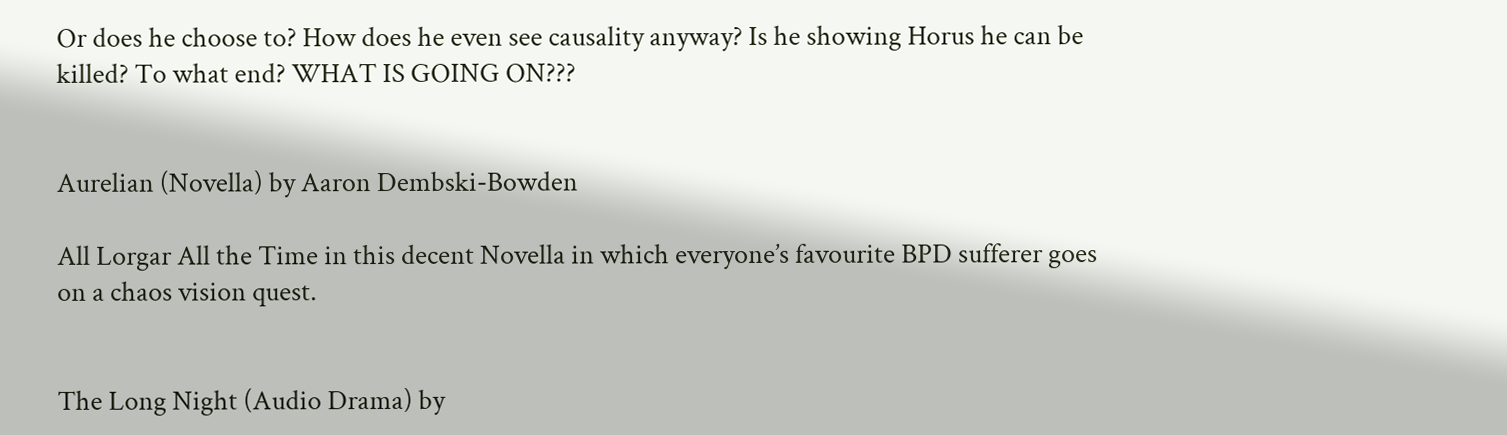Or does he choose to? How does he even see causality anyway? Is he showing Horus he can be killed? To what end? WHAT IS GOING ON???


Aurelian (Novella) by Aaron Dembski-Bowden

All Lorgar All the Time in this decent Novella in which everyone’s favourite BPD sufferer goes on a chaos vision quest.


The Long Night (Audio Drama) by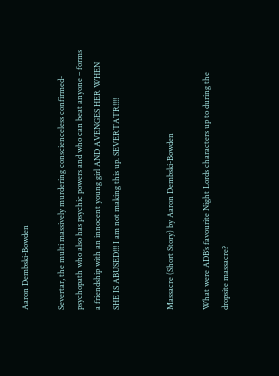Aaron Dembski-Bowden

Severtar, the multi massively murdering conscienceless confirmed-psychopath who also has psychic powers and who can beat anyone – forms a friendship with an innocent young girl AND AVENGES HER WHEN SHE IS ABUSED!!! I am not making this up. SEVERTATR!!!!


Massacre (Short Story) by Aaron Dembski-Bowden

What were ADB’s favourite Night Lords characters up to during the dropsite massacre?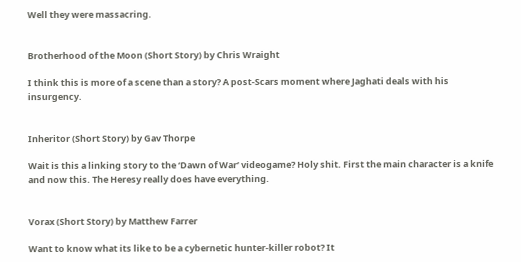Well they were massacring.


Brotherhood of the Moon (Short Story) by Chris Wraight

I think this is more of a scene than a story? A post-Scars moment where Jaghati deals with his insurgency.


Inheritor (Short Story) by Gav Thorpe

Wait is this a linking story to the ‘Dawn of War’ videogame? Holy shit. First the main character is a knife and now this. The Heresy really does have everything.


Vorax (Short Story) by Matthew Farrer

Want to know what its like to be a cybernetic hunter-killer robot? It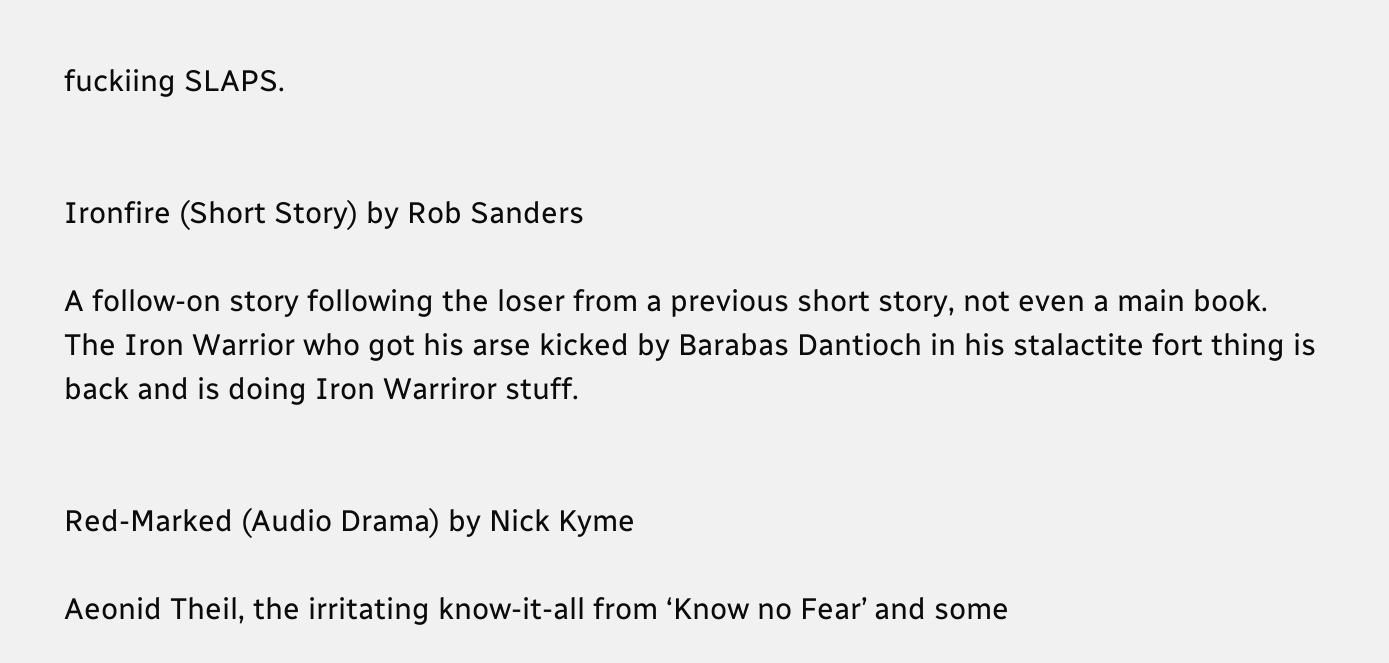fuckiing SLAPS.


Ironfire (Short Story) by Rob Sanders

A follow-on story following the loser from a previous short story, not even a main book. The Iron Warrior who got his arse kicked by Barabas Dantioch in his stalactite fort thing is back and is doing Iron Warriror stuff.


Red-Marked (Audio Drama) by Nick Kyme

Aeonid Theil, the irritating know-it-all from ‘Know no Fear’ and some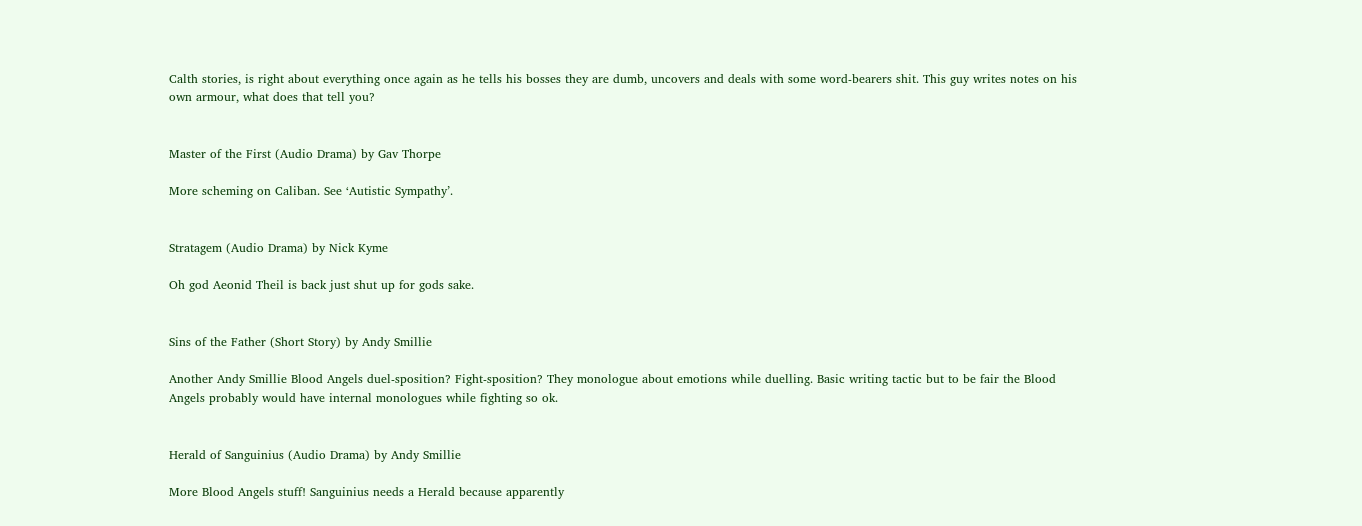Calth stories, is right about everything once again as he tells his bosses they are dumb, uncovers and deals with some word-bearers shit. This guy writes notes on his own armour, what does that tell you?


Master of the First (Audio Drama) by Gav Thorpe

More scheming on Caliban. See ‘Autistic Sympathy’.


Stratagem (Audio Drama) by Nick Kyme

Oh god Aeonid Theil is back just shut up for gods sake.


Sins of the Father (Short Story) by Andy Smillie

Another Andy Smillie Blood Angels duel-sposition? Fight-sposition? They monologue about emotions while duelling. Basic writing tactic but to be fair the Blood Angels probably would have internal monologues while fighting so ok.


Herald of Sanguinius (Audio Drama) by Andy Smillie

More Blood Angels stuff! Sanguinius needs a Herald because apparently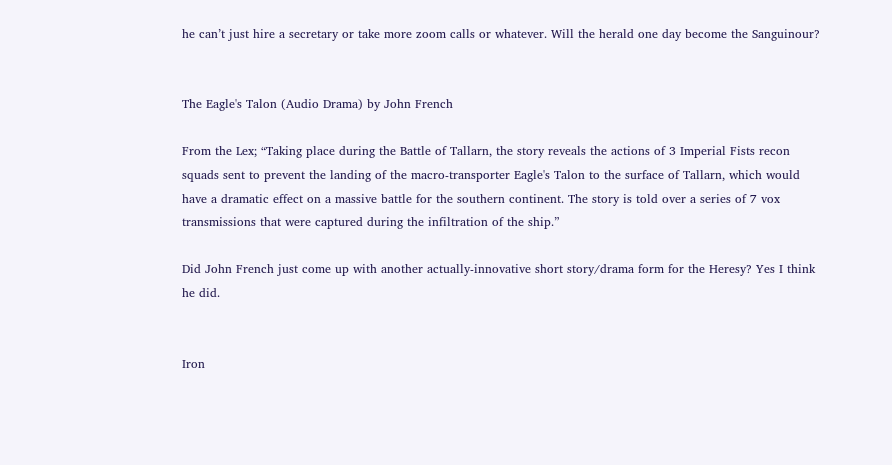he can’t just hire a secretary or take more zoom calls or whatever. Will the herald one day become the Sanguinour?


The Eagle's Talon (Audio Drama) by John French

From the Lex; “Taking place during the Battle of Tallarn, the story reveals the actions of 3 Imperial Fists recon squads sent to prevent the landing of the macro-transporter Eagle's Talon to the surface of Tallarn, which would have a dramatic effect on a massive battle for the southern continent. The story is told over a series of 7 vox transmissions that were captured during the infiltration of the ship.”

Did John French just come up with another actually-innovative short story/drama form for the Heresy? Yes I think he did.


Iron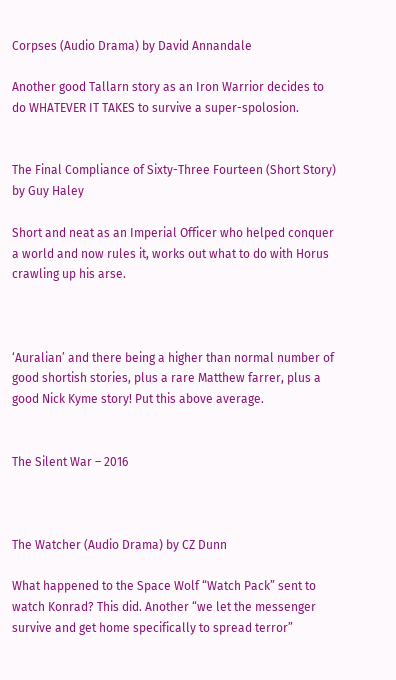Corpses (Audio Drama) by David Annandale

Another good Tallarn story as an Iron Warrior decides to do WHATEVER IT TAKES to survive a super-spolosion.


The Final Compliance of Sixty-Three Fourteen (Short Story) by Guy Haley

Short and neat as an Imperial Officer who helped conquer a world and now rules it, works out what to do with Horus crawling up his arse.



‘Auralian’ and there being a higher than normal number of good shortish stories, plus a rare Matthew farrer, plus a good Nick Kyme story! Put this above average.


The Silent War – 2016



The Watcher (Audio Drama) by CZ Dunn

What happened to the Space Wolf “Watch Pack” sent to watch Konrad? This did. Another “we let the messenger survive and get home specifically to spread terror”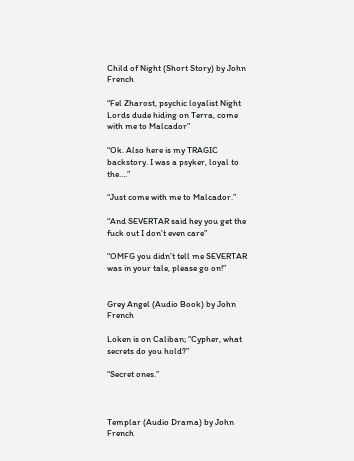Child of Night (Short Story) by John French

“Fel Zharost, psychic loyalist Night Lords dude hiding on Terra, come with me to Malcador”

“Ok. Also here is my TRAGIC backstory. I was a psyker, loyal to the….”

“Just come with me to Malcador.”

“And SEVERTAR said hey you get the fuck out I don’t even care”

“OMFG you didn’t tell me SEVERTAR was in your tale, please go on!”


Grey Angel (Audio Book) by John French

Loken is on Caliban; “Cypher, what secrets do you hold?”

“Secret ones.”



Templar (Audio Drama) by John French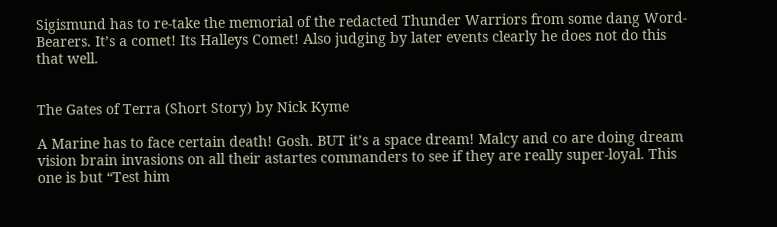Sigismund has to re-take the memorial of the redacted Thunder Warriors from some dang Word-Bearers. It’s a comet! Its Halleys Comet! Also judging by later events clearly he does not do this that well.


The Gates of Terra (Short Story) by Nick Kyme

A Marine has to face certain death! Gosh. BUT it’s a space dream! Malcy and co are doing dream vision brain invasions on all their astartes commanders to see if they are really super-loyal. This one is but “Test him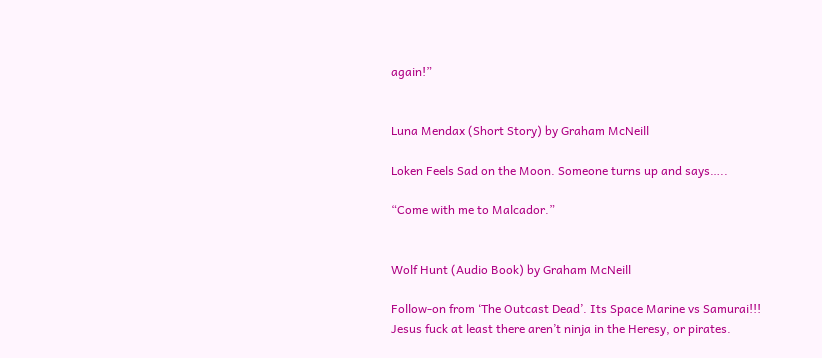again!”


Luna Mendax (Short Story) by Graham McNeill

Loken Feels Sad on the Moon. Someone turns up and says…..

“Come with me to Malcador.”


Wolf Hunt (Audio Book) by Graham McNeill

Follow-on from ‘The Outcast Dead’. Its Space Marine vs Samurai!!! Jesus fuck at least there aren’t ninja in the Heresy, or pirates.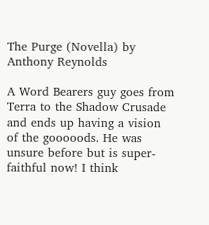The Purge (Novella) by Anthony Reynolds

A Word Bearers guy goes from Terra to the Shadow Crusade and ends up having a vision of the gooooods. He was unsure before but is super-faithful now! I think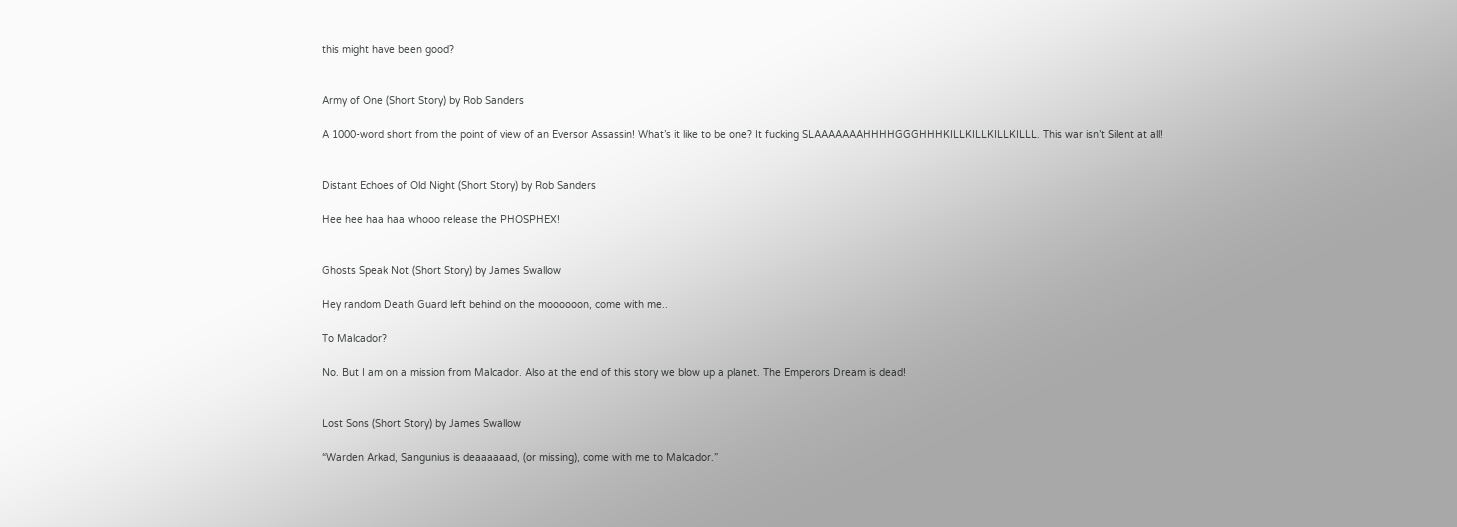this might have been good?


Army of One (Short Story) by Rob Sanders

A 1000-word short from the point of view of an Eversor Assassin! What’s it like to be one? It fucking SLAAAAAAAHHHHGGGHHHKILLKILLKILLKILLL. This war isn’t Silent at all!


Distant Echoes of Old Night (Short Story) by Rob Sanders

Hee hee haa haa whooo release the PHOSPHEX!


Ghosts Speak Not (Short Story) by James Swallow

Hey random Death Guard left behind on the moooooon, come with me..

To Malcador?

No. But I am on a mission from Malcador. Also at the end of this story we blow up a planet. The Emperors Dream is dead!


Lost Sons (Short Story) by James Swallow

“Warden Arkad, Sangunius is deaaaaaad, (or missing), come with me to Malcador.”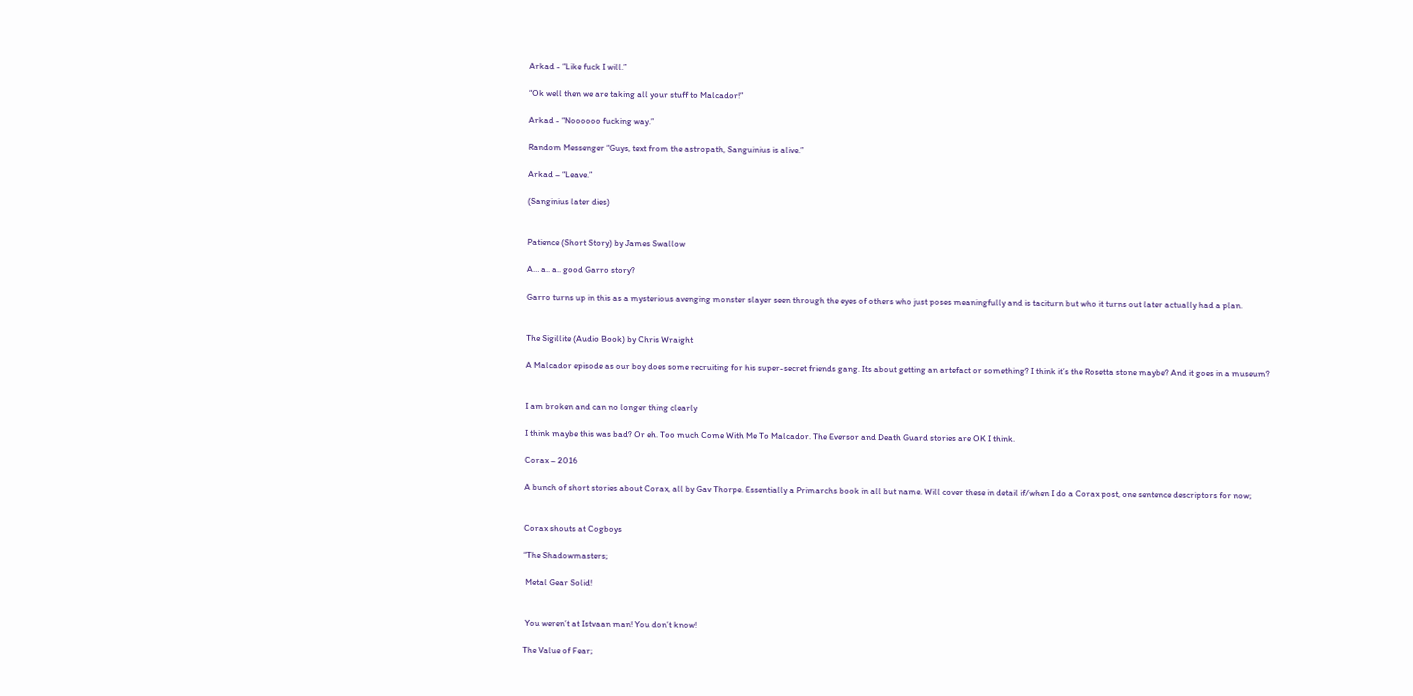Arkad - “Like fuck I will.”

“Ok well then we are taking all your stuff to Malcador!”

Arkad - “Noooooo fucking way.”

Random Messenger “Guys, text from the astropath, Sanguinius is alive.”

Arkad – “Leave.”

(Sanginius later dies)


Patience (Short Story) by James Swallow

A… a.. a.. good Garro story?

Garro turns up in this as a mysterious avenging monster slayer seen through the eyes of others who just poses meaningfully and is taciturn but who it turns out later actually had a plan.


The Sigillite (Audio Book) by Chris Wraight

A Malcador episode as our boy does some recruiting for his super-secret friends gang. Its about getting an artefact or something? I think it’s the Rosetta stone maybe? And it goes in a museum?


I am broken and can no longer thing clearly

I think maybe this was bad? Or eh. Too much Come With Me To Malcador. The Eversor and Death Guard stories are OK I think.

Corax – 2016

A bunch of short stories about Corax, all by Gav Thorpe. Essentially a Primarchs book in all but name. Will cover these in detail if/when I do a Corax post, one sentence descriptors for now;


Corax shouts at Cogboys

“The Shadowmasters;

 Metal Gear Solid!


 You weren’t at Istvaan man! You don’t know!

The Value of Fear;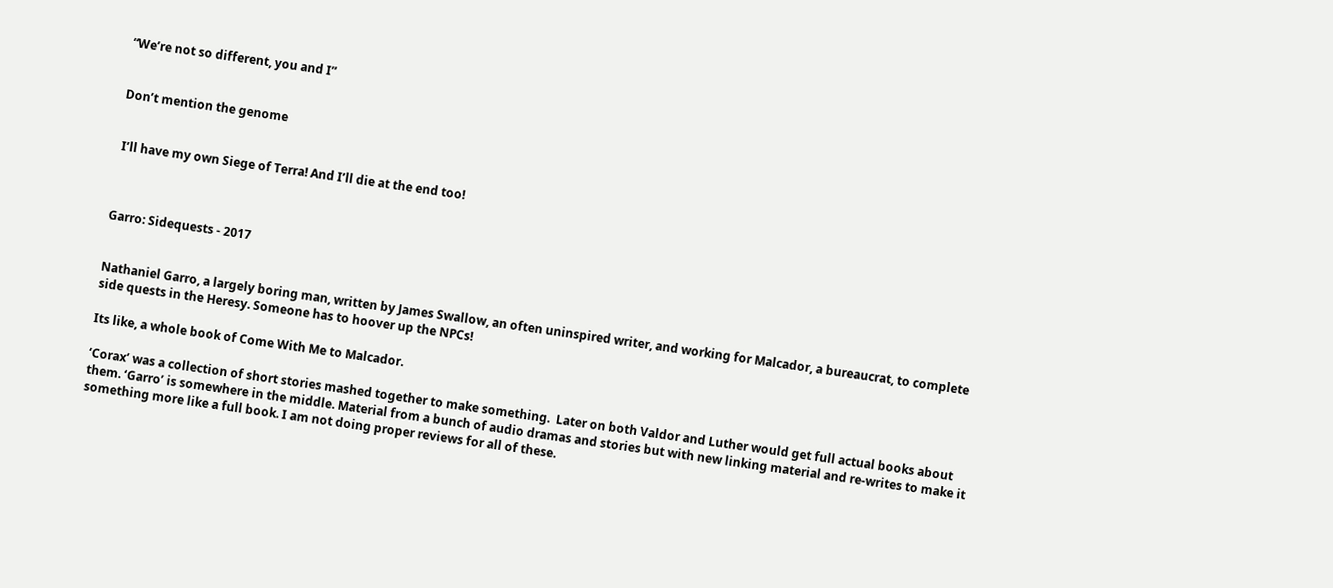“We’re not so different, you and I”


Don’t mention the genome


 I’ll have my own Siege of Terra! And I’ll die at the end too!



Garro: Sidequests - 2017


Nathaniel Garro, a largely boring man, written by James Swallow, an often uninspired writer, and working for Malcador, a bureaucrat, to complete side quests in the Heresy. Someone has to hoover up the NPCs!

Its like, a whole book of Come With Me to Malcador.

‘Corax’ was a collection of short stories mashed together to make something.  Later on both Valdor and Luther would get full actual books about them. ‘Garro’ is somewhere in the middle. Material from a bunch of audio dramas and stories but with new linking material and re-writes to make it something more like a full book. I am not doing proper reviews for all of these.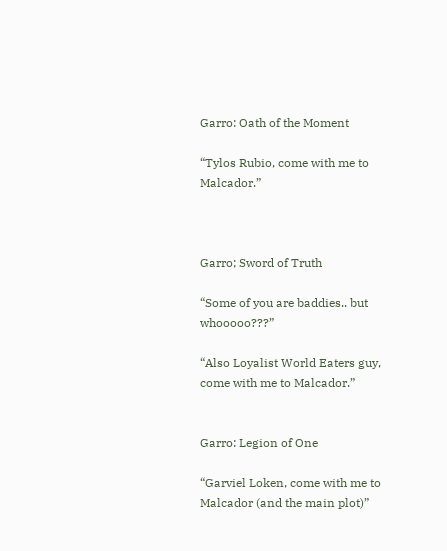Garro: Oath of the Moment

“Tylos Rubio, come with me to Malcador.”



Garro; Sword of Truth

“Some of you are baddies.. but whooooo???”

“Also Loyalist World Eaters guy, come with me to Malcador.”


Garro: Legion of One

“Garviel Loken, come with me to Malcador (and the main plot)”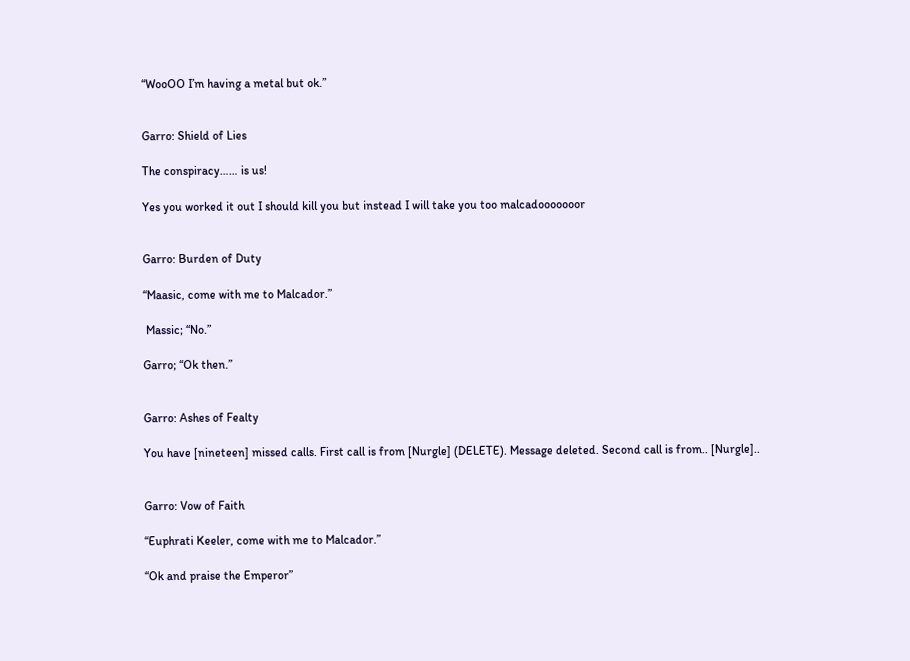“WooOO I’m having a metal but ok.”


Garro: Shield of Lies

The conspiracy…… is us!

Yes you worked it out I should kill you but instead I will take you too malcadooooooor


Garro: Burden of Duty

“Maasic, come with me to Malcador.”

 Massic; “No.”

Garro; “Ok then.”


Garro: Ashes of Fealty

You have [nineteen] missed calls. First call is from [Nurgle] (DELETE). Message deleted. Second call is from.. [Nurgle]..


Garro: Vow of Faith

“Euphrati Keeler, come with me to Malcador.”

“Ok and praise the Emperor”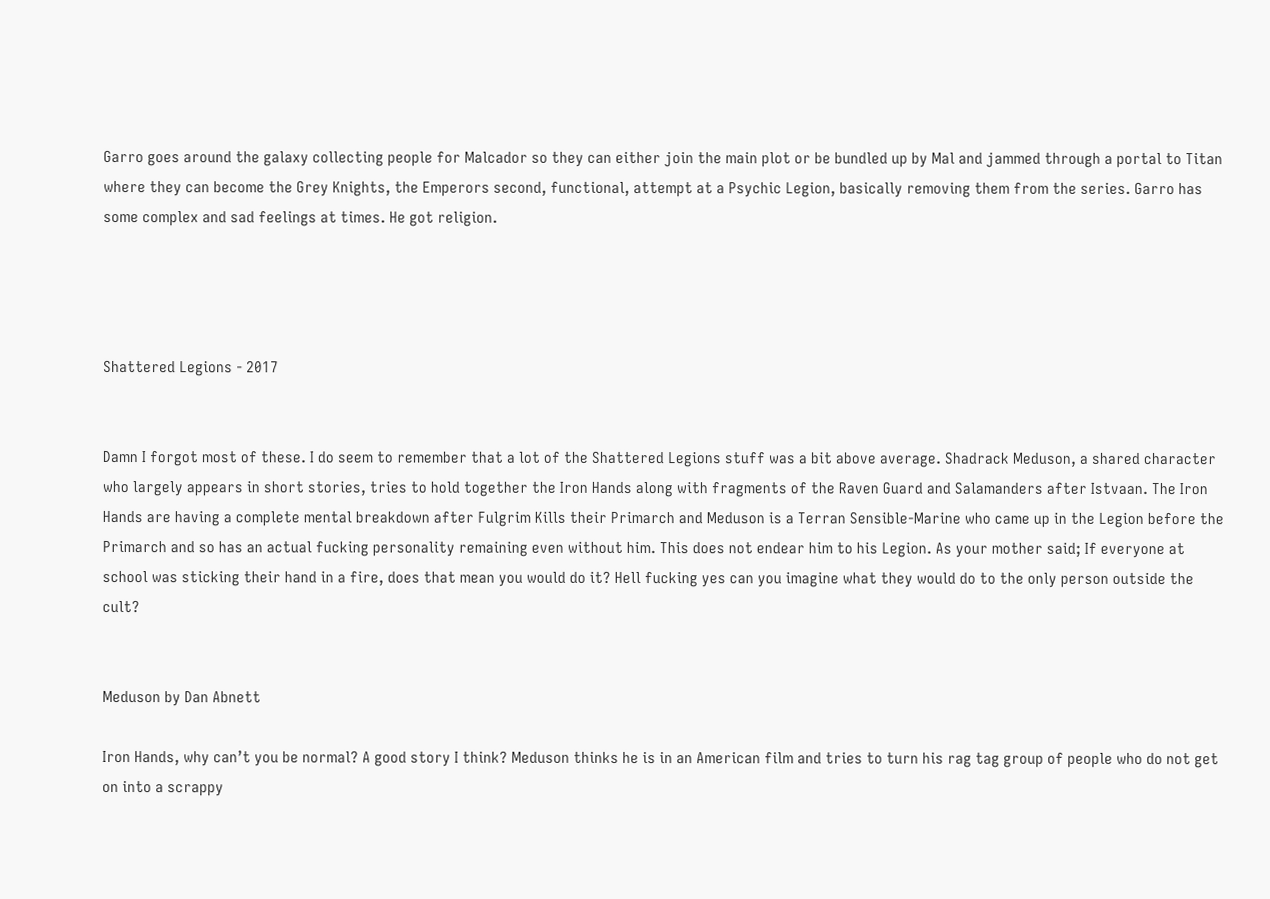Garro goes around the galaxy collecting people for Malcador so they can either join the main plot or be bundled up by Mal and jammed through a portal to Titan where they can become the Grey Knights, the Emperors second, functional, attempt at a Psychic Legion, basically removing them from the series. Garro has some complex and sad feelings at times. He got religion.




Shattered Legions - 2017


Damn I forgot most of these. I do seem to remember that a lot of the Shattered Legions stuff was a bit above average. Shadrack Meduson, a shared character who largely appears in short stories, tries to hold together the Iron Hands along with fragments of the Raven Guard and Salamanders after Istvaan. The Iron Hands are having a complete mental breakdown after Fulgrim Kills their Primarch and Meduson is a Terran Sensible-Marine who came up in the Legion before the Primarch and so has an actual fucking personality remaining even without him. This does not endear him to his Legion. As your mother said; If everyone at school was sticking their hand in a fire, does that mean you would do it? Hell fucking yes can you imagine what they would do to the only person outside the cult?


Meduson by Dan Abnett

Iron Hands, why can’t you be normal? A good story I think? Meduson thinks he is in an American film and tries to turn his rag tag group of people who do not get on into a scrappy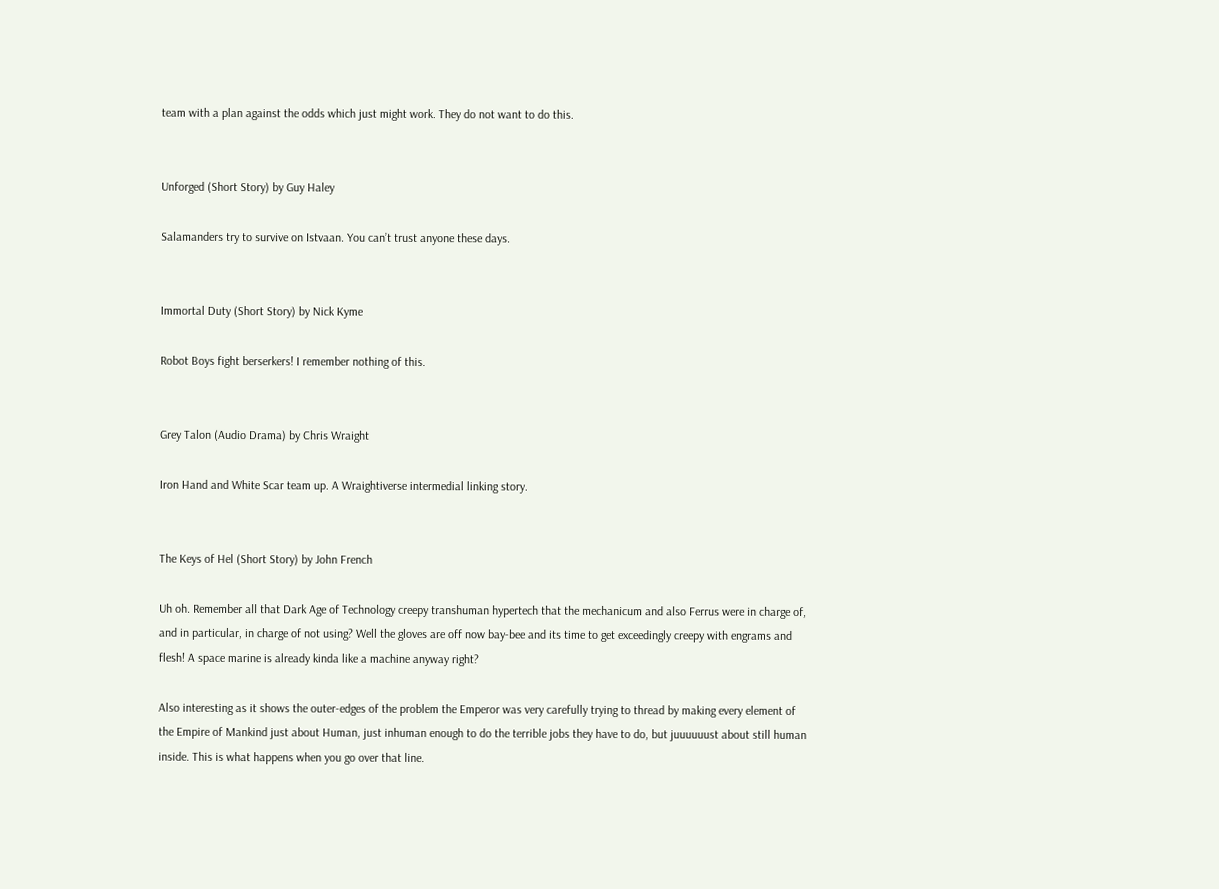team with a plan against the odds which just might work. They do not want to do this.


Unforged (Short Story) by Guy Haley

Salamanders try to survive on Istvaan. You can’t trust anyone these days.


Immortal Duty (Short Story) by Nick Kyme

Robot Boys fight berserkers! I remember nothing of this.


Grey Talon (Audio Drama) by Chris Wraight

Iron Hand and White Scar team up. A Wraightiverse intermedial linking story.


The Keys of Hel (Short Story) by John French

Uh oh. Remember all that Dark Age of Technology creepy transhuman hypertech that the mechanicum and also Ferrus were in charge of, and in particular, in charge of not using? Well the gloves are off now bay-bee and its time to get exceedingly creepy with engrams and flesh! A space marine is already kinda like a machine anyway right?

Also interesting as it shows the outer-edges of the problem the Emperor was very carefully trying to thread by making every element of the Empire of Mankind just about Human, just inhuman enough to do the terrible jobs they have to do, but juuuuuust about still human inside. This is what happens when you go over that line.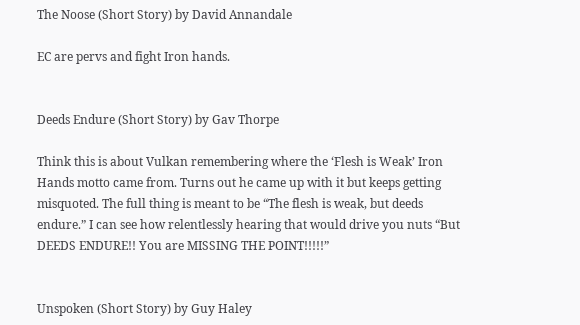The Noose (Short Story) by David Annandale

EC are pervs and fight Iron hands.


Deeds Endure (Short Story) by Gav Thorpe

Think this is about Vulkan remembering where the ‘Flesh is Weak’ Iron Hands motto came from. Turns out he came up with it but keeps getting misquoted. The full thing is meant to be “The flesh is weak, but deeds endure.” I can see how relentlessly hearing that would drive you nuts “But DEEDS ENDURE!! You are MISSING THE POINT!!!!!”


Unspoken (Short Story) by Guy Haley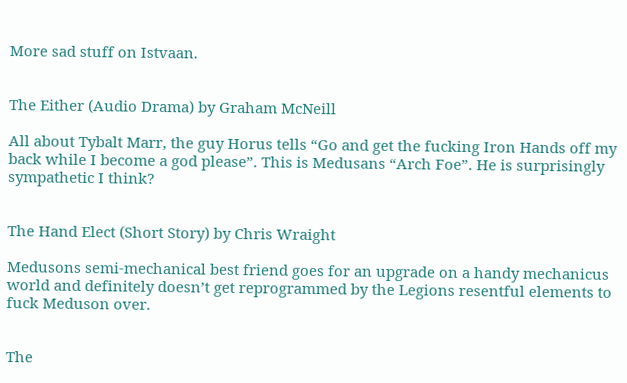More sad stuff on Istvaan.


The Either (Audio Drama) by Graham McNeill

All about Tybalt Marr, the guy Horus tells “Go and get the fucking Iron Hands off my back while I become a god please”. This is Medusans “Arch Foe”. He is surprisingly sympathetic I think?


The Hand Elect (Short Story) by Chris Wraight

Medusons semi-mechanical best friend goes for an upgrade on a handy mechanicus world and definitely doesn’t get reprogrammed by the Legions resentful elements to fuck Meduson over.


The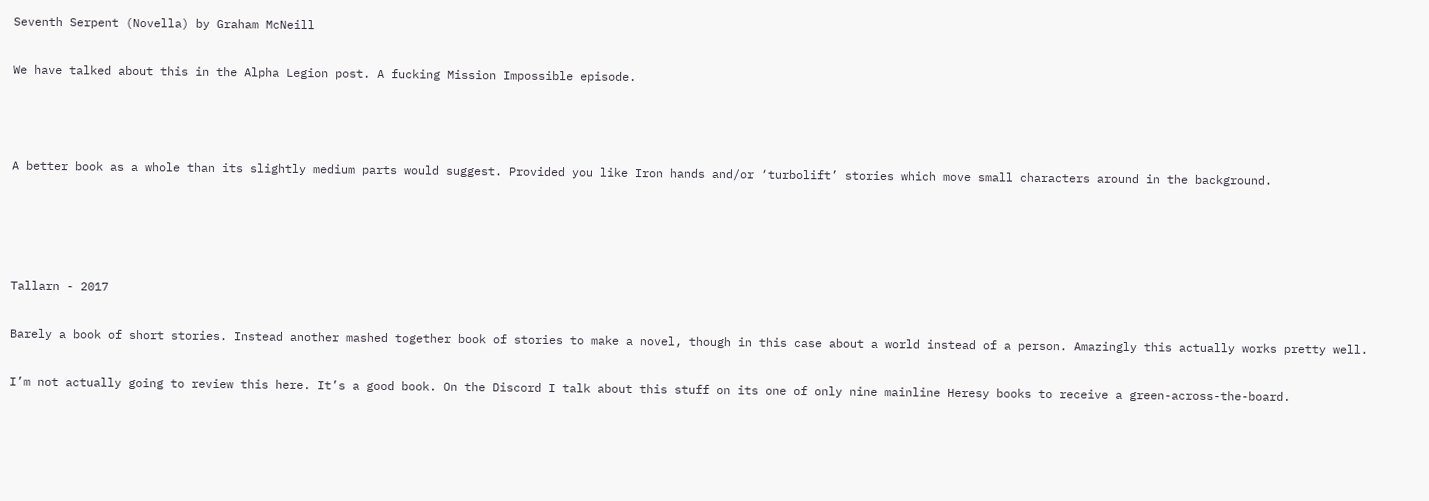Seventh Serpent (Novella) by Graham McNeill

We have talked about this in the Alpha Legion post. A fucking Mission Impossible episode.



A better book as a whole than its slightly medium parts would suggest. Provided you like Iron hands and/or ‘turbolift’ stories which move small characters around in the background.




Tallarn - 2017

Barely a book of short stories. Instead another mashed together book of stories to make a novel, though in this case about a world instead of a person. Amazingly this actually works pretty well.

I’m not actually going to review this here. It’s a good book. On the Discord I talk about this stuff on its one of only nine mainline Heresy books to receive a green-across-the-board.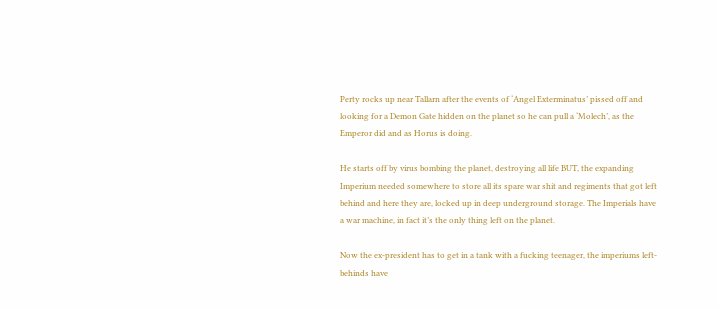Perty rocks up near Tallarn after the events of ‘Angel Exterminatus’ pissed off and looking for a Demon Gate hidden on the planet so he can pull a ‘Molech’, as the Emperor did and as Horus is doing.

He starts off by virus bombing the planet, destroying all life BUT, the expanding Imperium needed somewhere to store all its spare war shit and regiments that got left behind and here they are, locked up in deep underground storage. The Imperials have a war machine, in fact it’s the only thing left on the planet.

Now the ex-president has to get in a tank with a fucking teenager, the imperiums left-behinds have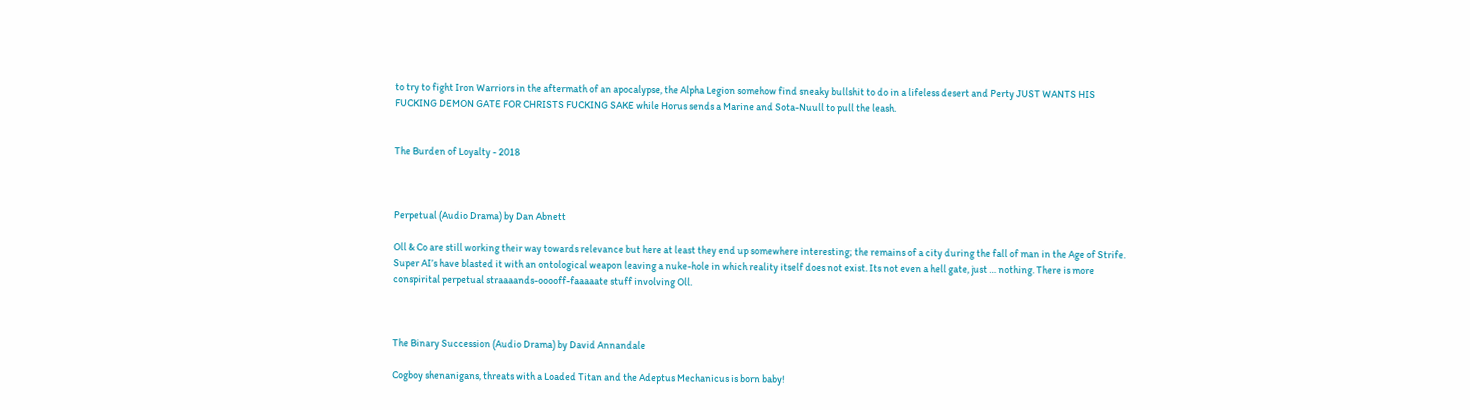to try to fight Iron Warriors in the aftermath of an apocalypse, the Alpha Legion somehow find sneaky bullshit to do in a lifeless desert and Perty JUST WANTS HIS FUCKING DEMON GATE FOR CHRISTS FUCKING SAKE while Horus sends a Marine and Sota-Nuull to pull the leash.


The Burden of Loyalty - 2018



Perpetual (Audio Drama) by Dan Abnett

Oll & Co are still working their way towards relevance but here at least they end up somewhere interesting; the remains of a city during the fall of man in the Age of Strife. Super AI’s have blasted it with an ontological weapon leaving a nuke-hole in which reality itself does not exist. Its not even a hell gate, just … nothing. There is more conspirital perpetual straaaands-ooooff-faaaaate stuff involving Oll.



The Binary Succession (Audio Drama) by David Annandale

Cogboy shenanigans, threats with a Loaded Titan and the Adeptus Mechanicus is born baby!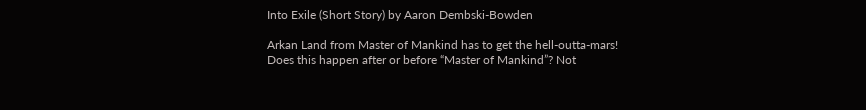Into Exile (Short Story) by Aaron Dembski-Bowden

Arkan Land from Master of Mankind has to get the hell-outta-mars! Does this happen after or before “Master of Mankind”? Not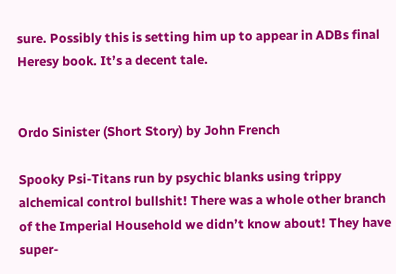sure. Possibly this is setting him up to appear in ADBs final Heresy book. It’s a decent tale.


Ordo Sinister (Short Story) by John French

Spooky Psi-Titans run by psychic blanks using trippy alchemical control bullshit! There was a whole other branch of the Imperial Household we didn’t know about! They have super-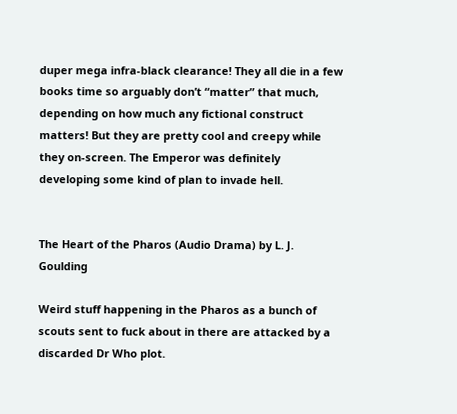duper mega infra-black clearance! They all die in a few books time so arguably don’t “matter” that much, depending on how much any fictional construct matters! But they are pretty cool and creepy while they on-screen. The Emperor was definitely developing some kind of plan to invade hell.


The Heart of the Pharos (Audio Drama) by L. J. Goulding

Weird stuff happening in the Pharos as a bunch of scouts sent to fuck about in there are attacked by a discarded Dr Who plot.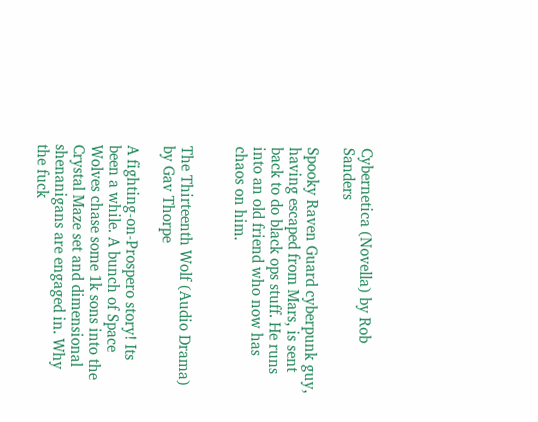Cybernetica (Novella) by Rob Sanders

Spooky Raven Guard cyberpunk guy, having escaped from Mars, is sent back to do black ops stuff. He runs into an old friend who now has chaos on him.


The Thirteenth Wolf (Audio Drama) by Gav Thorpe

A fighting-on-Prospero story! Its been a while. A bunch of Space Wolves chase some 1k sons into the Crystal Maze set and dimensional shenanigans are engaged in. Why the fuck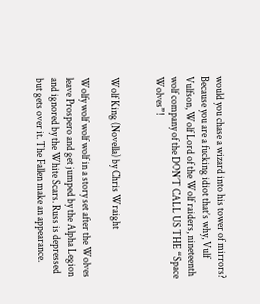would you chase a wizard into his tower of mirrors? Because you are a fucking idiot that’s why, Vulf Vulfson, Wolf Lord of the Wolf raiders, nineteenth wolf company of the DON’T CALL US THE “Space Wolves”!


Wolf King (Novella) by Chris Wraight

Wolfy wolf wolf wolf in a story set after the Wolves leave Prospero and get jumped by the Alpha Legion and ignored by the White Scars. Russ is depressed but gets over it. The Fallen make an appearance.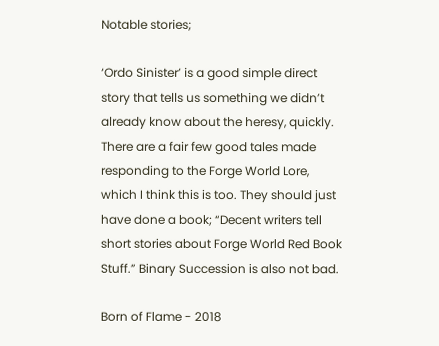Notable stories;

‘Ordo Sinister’ is a good simple direct story that tells us something we didn’t already know about the heresy, quickly. There are a fair few good tales made responding to the Forge World Lore, which I think this is too. They should just have done a book; “Decent writers tell short stories about Forge World Red Book Stuff.” Binary Succession is also not bad.

Born of Flame - 2018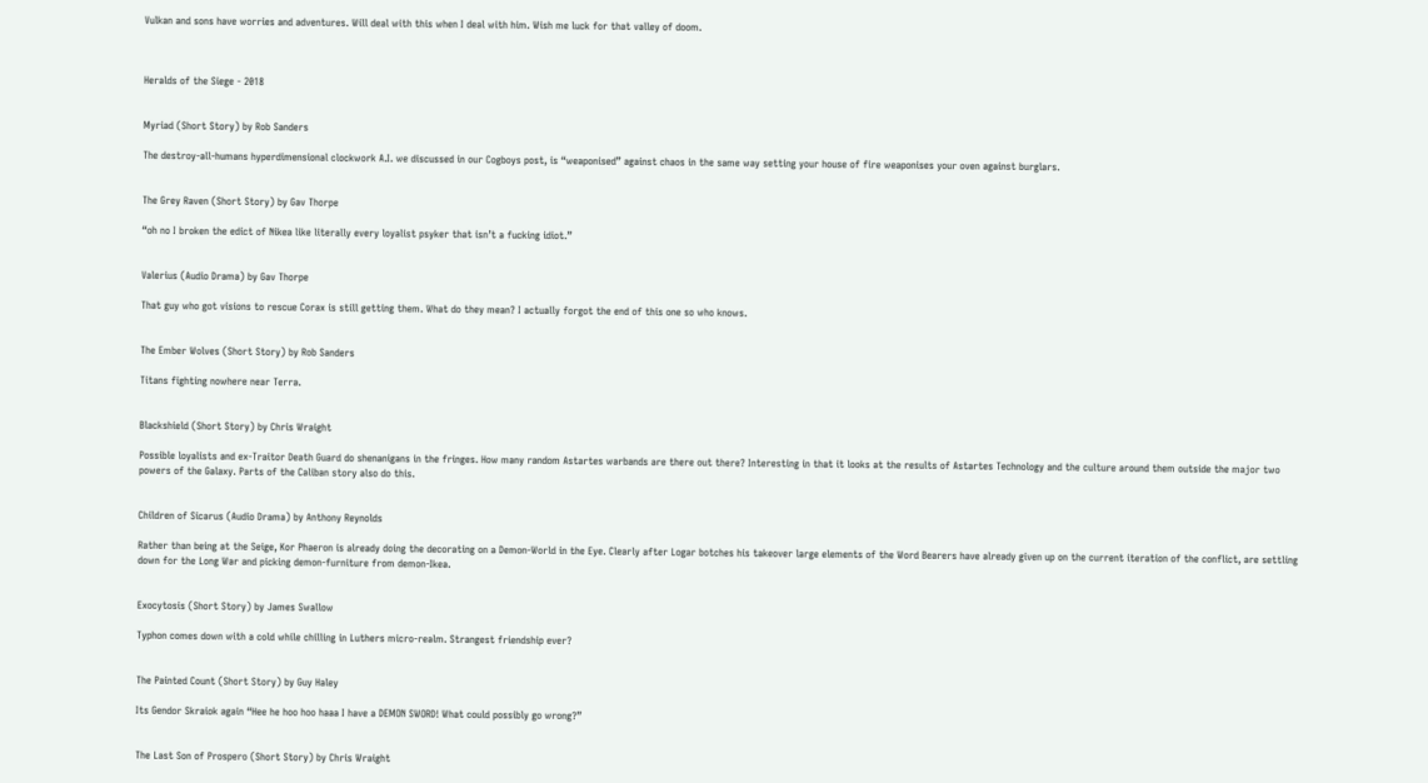Vulkan and sons have worries and adventures. Will deal with this when I deal with him. Wish me luck for that valley of doom.



Heralds of the Siege - 2018


Myriad (Short Story) by Rob Sanders

The destroy-all-humans hyperdimensional clockwork A.I. we discussed in our Cogboys post, is “weaponised” against chaos in the same way setting your house of fire weaponises your oven against burglars.


The Grey Raven (Short Story) by Gav Thorpe

“oh no I broken the edict of Nikea like literally every loyalist psyker that isn’t a fucking idiot.”


Valerius (Audio Drama) by Gav Thorpe

That guy who got visions to rescue Corax is still getting them. What do they mean? I actually forgot the end of this one so who knows.


The Ember Wolves (Short Story) by Rob Sanders

Titans fighting nowhere near Terra.


Blackshield (Short Story) by Chris Wraight

Possible loyalists and ex-Traitor Death Guard do shenanigans in the fringes. How many random Astartes warbands are there out there? Interesting in that it looks at the results of Astartes Technology and the culture around them outside the major two powers of the Galaxy. Parts of the Caliban story also do this.


Children of Sicarus (Audio Drama) by Anthony Reynolds

Rather than being at the Seige, Kor Phaeron is already doing the decorating on a Demon-World in the Eye. Clearly after Logar botches his takeover large elements of the Word Bearers have already given up on the current iteration of the conflict, are settling down for the Long War and picking demon-furniture from demon-Ikea.


Exocytosis (Short Story) by James Swallow

Typhon comes down with a cold while chilling in Luthers micro-realm. Strangest friendship ever?


The Painted Count (Short Story) by Guy Haley

Its Gendor Skraiok again “Hee he hoo hoo haaa I have a DEMON SWORD! What could possibly go wrong?”


The Last Son of Prospero (Short Story) by Chris Wraight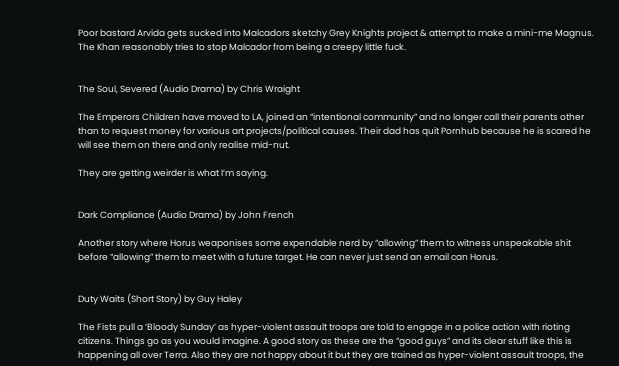Poor bastard Arvida gets sucked into Malcadors sketchy Grey Knights project & attempt to make a mini-me Magnus. The Khan reasonably tries to stop Malcador from being a creepy little fuck.


The Soul, Severed (Audio Drama) by Chris Wraight

The Emperors Children have moved to LA, joined an “intentional community” and no longer call their parents other than to request money for various art projects/political causes. Their dad has quit Pornhub because he is scared he will see them on there and only realise mid-nut.

They are getting weirder is what I’m saying.


Dark Compliance (Audio Drama) by John French

Another story where Horus weaponises some expendable nerd by “allowing” them to witness unspeakable shit before “allowing” them to meet with a future target. He can never just send an email can Horus.


Duty Waits (Short Story) by Guy Haley

The Fists pull a ‘Bloody Sunday’ as hyper-violent assault troops are told to engage in a police action with rioting citizens. Things go as you would imagine. A good story as these are the “good guys” and its clear stuff like this is happening all over Terra. Also they are not happy about it but they are trained as hyper-violent assault troops, the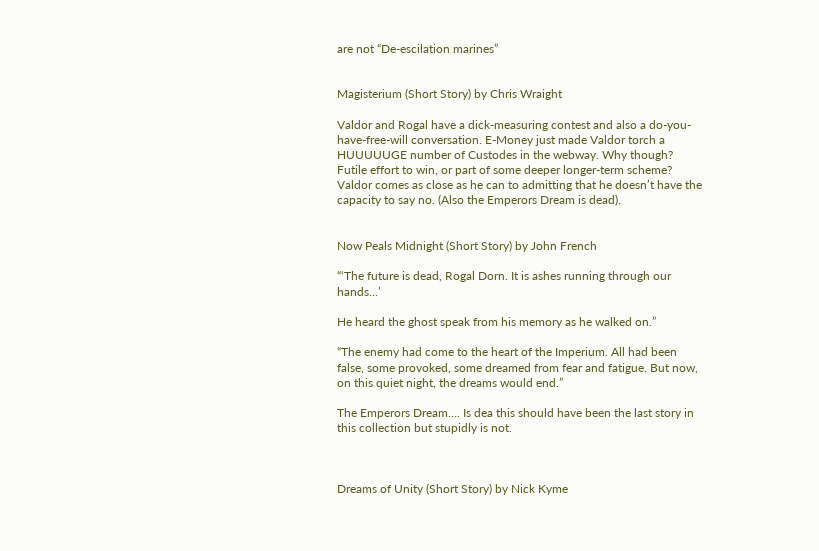are not “De-escilation marines”


Magisterium (Short Story) by Chris Wraight

Valdor and Rogal have a dick-measuring contest and also a do-you-have-free-will conversation. E-Money just made Valdor torch a HUUUUUGE number of Custodes in the webway. Why though? Futile effort to win, or part of some deeper longer-term scheme? Valdor comes as close as he can to admitting that he doesn’t have the capacity to say no. (Also the Emperors Dream is dead).


Now Peals Midnight (Short Story) by John French

“‘The future is dead, Rogal Dorn. It is ashes running through our hands…’

He heard the ghost speak from his memory as he walked on.”

“The enemy had come to the heart of the Imperium. All had been false, some provoked, some dreamed from fear and fatigue. But now, on this quiet night, the dreams would end.”

The Emperors Dream…. Is dea this should have been the last story in this collection but stupidly is not.



Dreams of Unity (Short Story) by Nick Kyme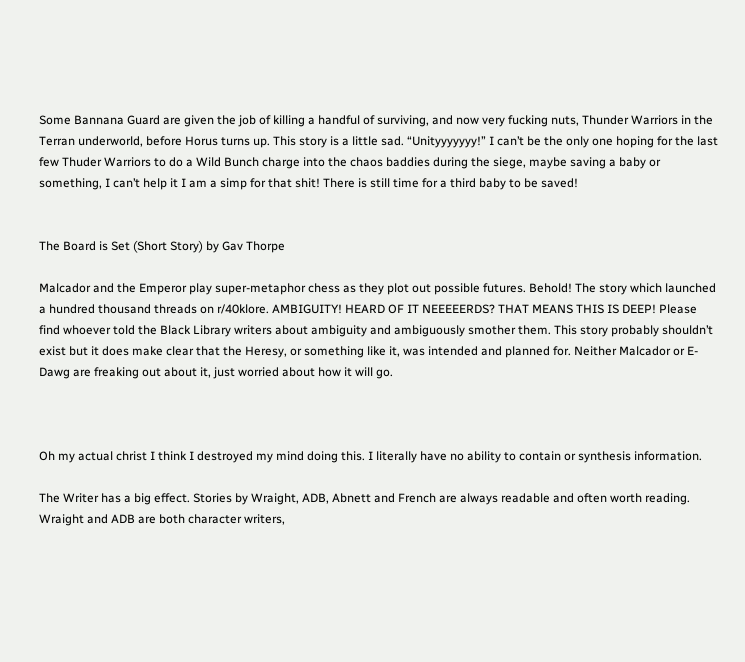Some Bannana Guard are given the job of killing a handful of surviving, and now very fucking nuts, Thunder Warriors in the Terran underworld, before Horus turns up. This story is a little sad. “Unityyyyyyy!” I can’t be the only one hoping for the last few Thuder Warriors to do a Wild Bunch charge into the chaos baddies during the siege, maybe saving a baby or something, I can’t help it I am a simp for that shit! There is still time for a third baby to be saved!


The Board is Set (Short Story) by Gav Thorpe

Malcador and the Emperor play super-metaphor chess as they plot out possible futures. Behold! The story which launched a hundred thousand threads on r/40klore. AMBIGUITY! HEARD OF IT NEEEEERDS? THAT MEANS THIS IS DEEP! Please find whoever told the Black Library writers about ambiguity and ambiguously smother them. This story probably shouldn’t exist but it does make clear that the Heresy, or something like it, was intended and planned for. Neither Malcador or E-Dawg are freaking out about it, just worried about how it will go.



Oh my actual christ I think I destroyed my mind doing this. I literally have no ability to contain or synthesis information.

The Writer has a big effect. Stories by Wraight, ADB, Abnett and French are always readable and often worth reading. Wraight and ADB are both character writers,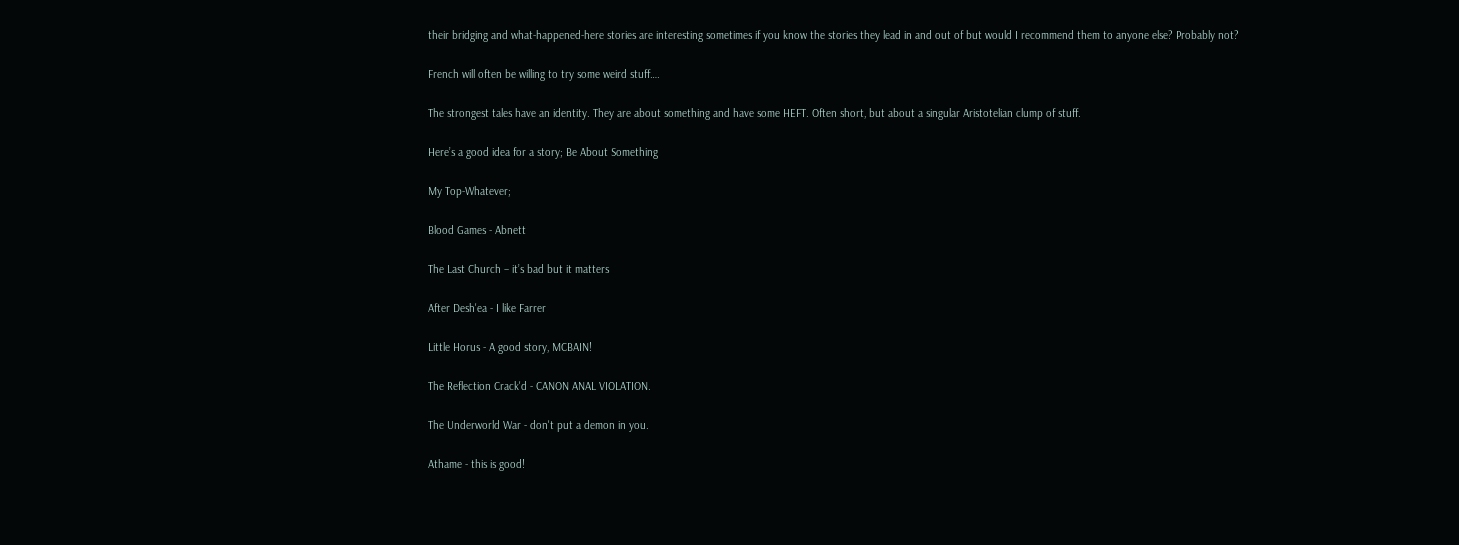their bridging and what-happened-here stories are interesting sometimes if you know the stories they lead in and out of but would I recommend them to anyone else? Probably not?

French will often be willing to try some weird stuff….

The strongest tales have an identity. They are about something and have some HEFT. Often short, but about a singular Aristotelian clump of stuff.

Here’s a good idea for a story; Be About Something

My Top-Whatever;

Blood Games - Abnett

The Last Church – it’s bad but it matters

After Desh'ea - I like Farrer

Little Horus - A good story, MCBAIN!

The Reflection Crack'd - CANON ANAL VIOLATION.

The Underworld War - don't put a demon in you.

Athame - this is good!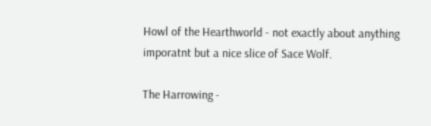Howl of the Hearthworld - not exactly about anything imporatnt but a nice slice of Sace Wolf.

The Harrowing -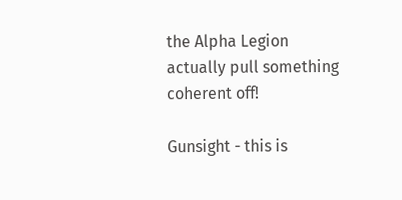the Alpha Legion actually pull something coherent off!

Gunsight - this is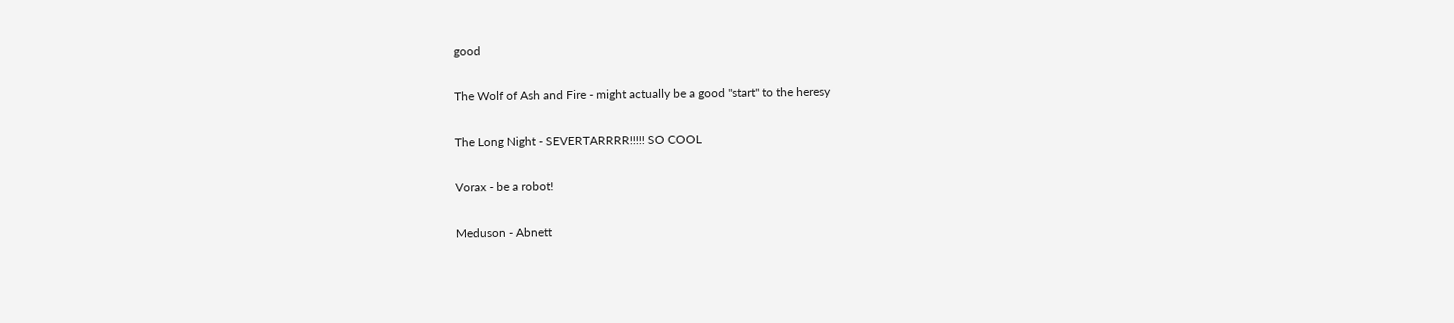good

The Wolf of Ash and Fire - might actually be a good "start" to the heresy

The Long Night - SEVERTARRRR!!!!! SO COOL

Vorax - be a robot!

Meduson - Abnett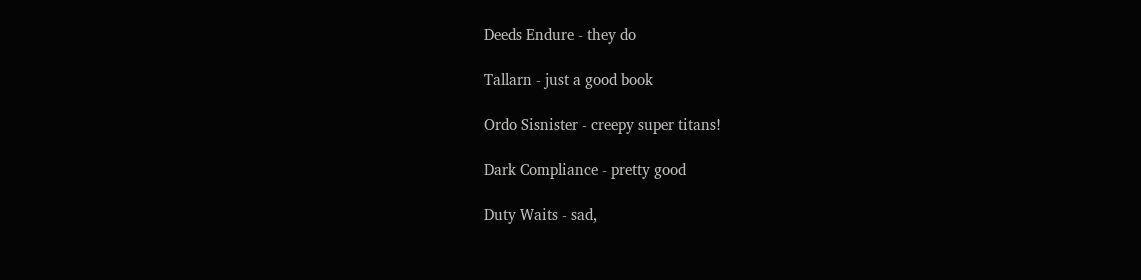Deeds Endure - they do

Tallarn - just a good book

Ordo Sisnister - creepy super titans!

Dark Compliance - pretty good

Duty Waits - sad,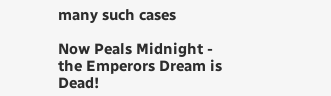many such cases

Now Peals Midnight - the Emperors Dream is Dead!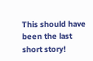This should have been the last short story!